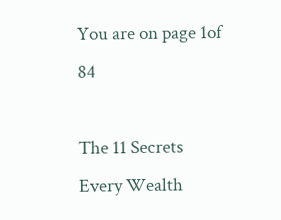You are on page 1of 84

The 11 Secrets Every Wealth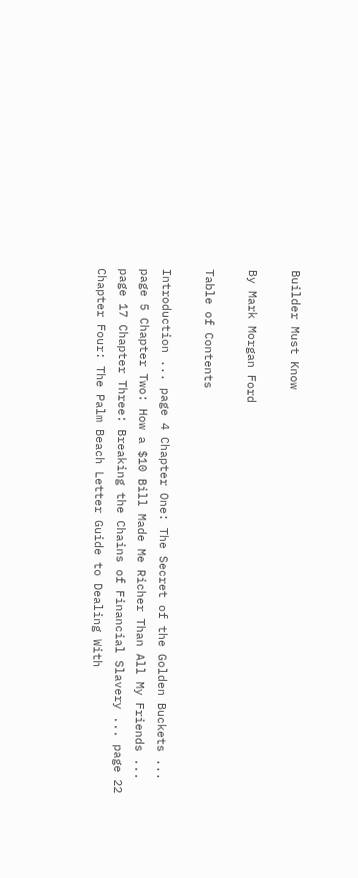Builder Must Know

By Mark Morgan Ford

Table of Contents

Introduction ... page 4 Chapter One: The Secret of the Golden Buckets ... page 5 Chapter Two: How a $10 Bill Made Me Richer Than All My Friends ... page 17 Chapter Three: Breaking the Chains of Financial Slavery ... page 22 Chapter Four: The Palm Beach Letter Guide to Dealing With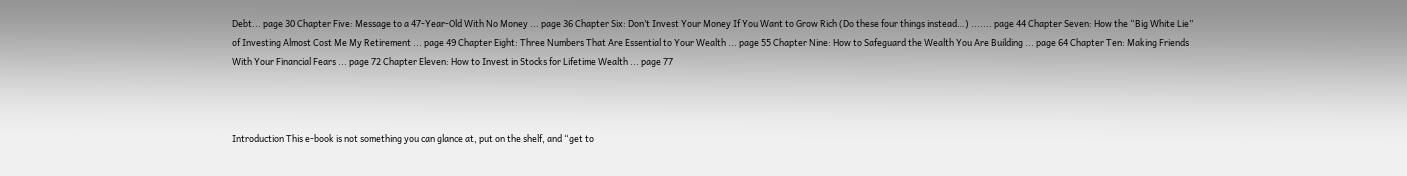Debt... page 30 Chapter Five: Message to a 47-Year-Old With No Money ... page 36 Chapter Six: Don’t Invest Your Money If You Want to Grow Rich (Do these four things instead…) ....... page 44 Chapter Seven: How the “Big White Lie” of Investing Almost Cost Me My Retirement ... page 49 Chapter Eight: Three Numbers That Are Essential to Your Wealth ... page 55 Chapter Nine: How to Safeguard the Wealth You Are Building ... page 64 Chapter Ten: Making Friends With Your Financial Fears ... page 72 Chapter Eleven: How to Invest in Stocks for Lifetime Wealth ... page 77



Introduction This e-book is not something you can glance at, put on the shelf, and “get to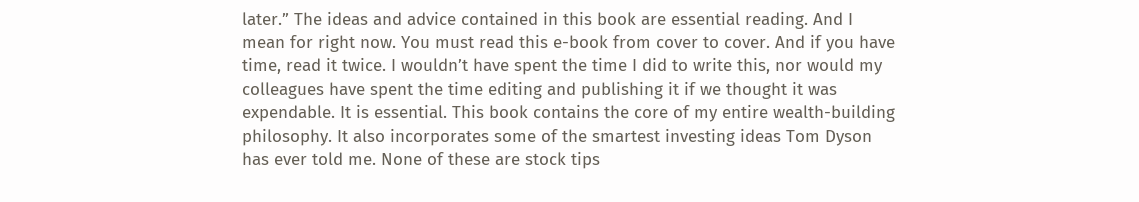later.” The ideas and advice contained in this book are essential reading. And I mean for right now. You must read this e-book from cover to cover. And if you have time, read it twice. I wouldn’t have spent the time I did to write this, nor would my colleagues have spent the time editing and publishing it if we thought it was expendable. It is essential. This book contains the core of my entire wealth-building philosophy. It also incorporates some of the smartest investing ideas Tom Dyson has ever told me. None of these are stock tips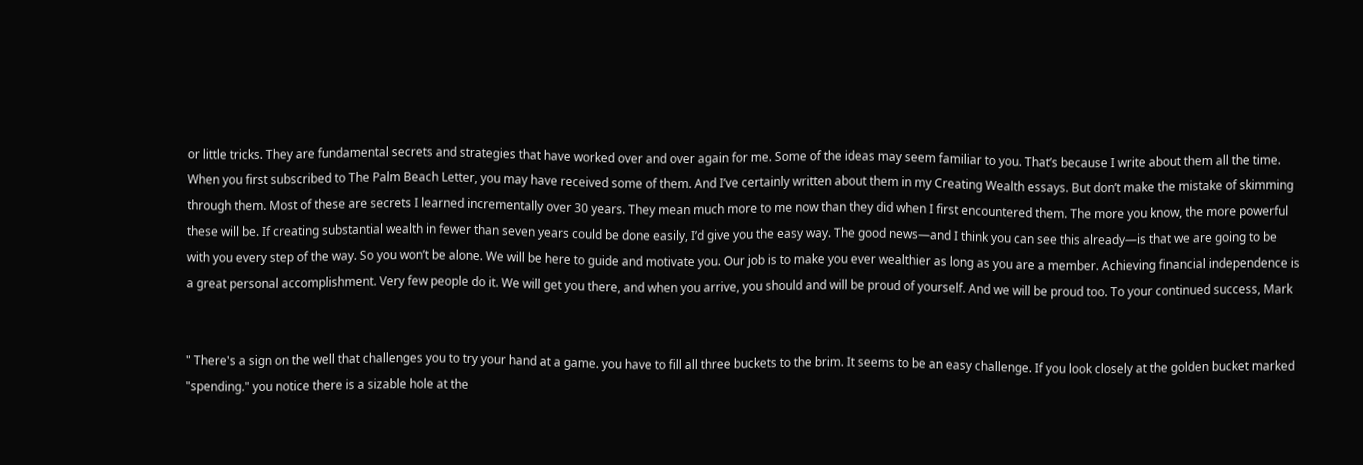or little tricks. They are fundamental secrets and strategies that have worked over and over again for me. Some of the ideas may seem familiar to you. That’s because I write about them all the time. When you first subscribed to The Palm Beach Letter, you may have received some of them. And I’ve certainly written about them in my Creating Wealth essays. But don’t make the mistake of skimming through them. Most of these are secrets I learned incrementally over 30 years. They mean much more to me now than they did when I first encountered them. The more you know, the more powerful these will be. If creating substantial wealth in fewer than seven years could be done easily, I’d give you the easy way. The good news—and I think you can see this already—is that we are going to be with you every step of the way. So you won’t be alone. We will be here to guide and motivate you. Our job is to make you ever wealthier as long as you are a member. Achieving financial independence is a great personal accomplishment. Very few people do it. We will get you there, and when you arrive, you should and will be proud of yourself. And we will be proud too. To your continued success, Mark


" There's a sign on the well that challenges you to try your hand at a game. you have to fill all three buckets to the brim. It seems to be an easy challenge. If you look closely at the golden bucket marked "spending." you notice there is a sizable hole at the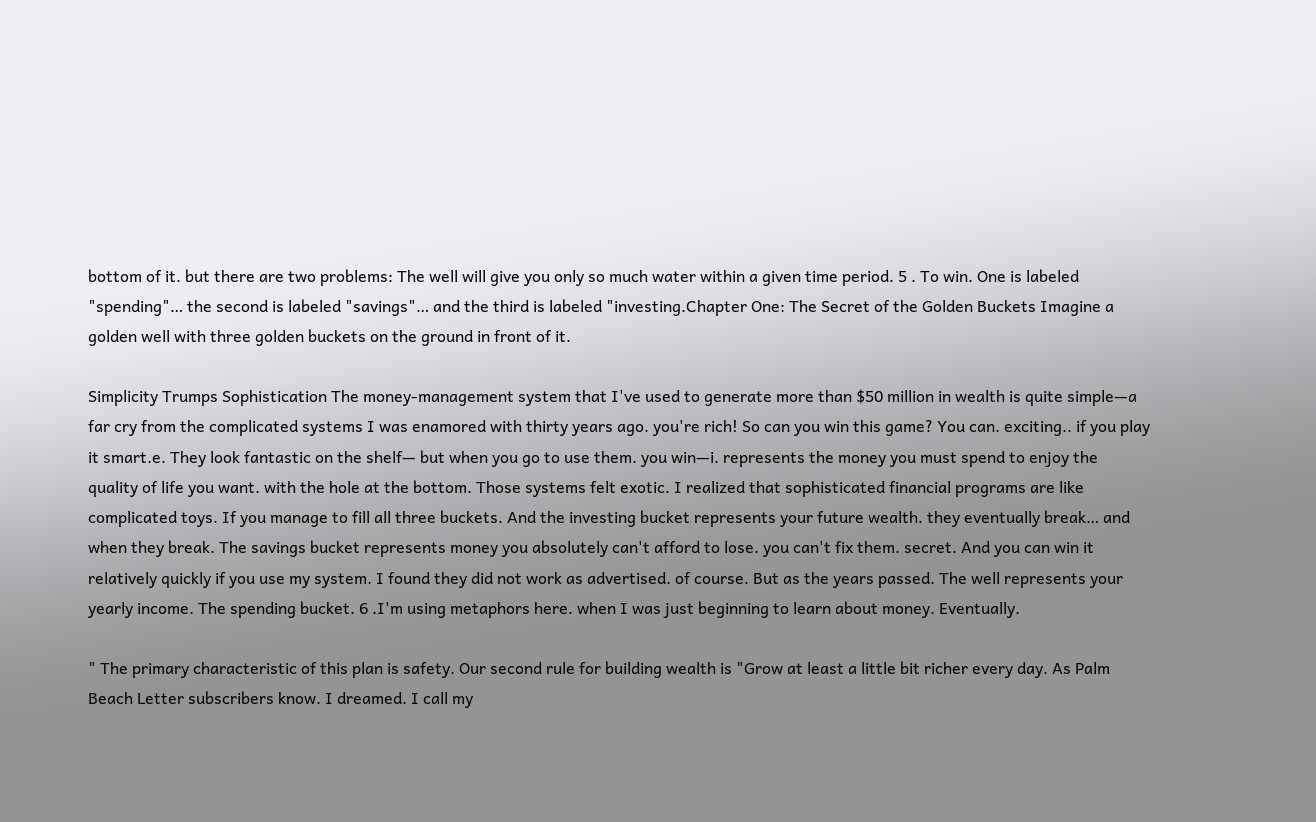bottom of it. but there are two problems: The well will give you only so much water within a given time period. 5 . To win. One is labeled "spending"… the second is labeled "savings"… and the third is labeled "investing.Chapter One: The Secret of the Golden Buckets Imagine a golden well with three golden buckets on the ground in front of it.

Simplicity Trumps Sophistication The money-management system that I've used to generate more than $50 million in wealth is quite simple—a far cry from the complicated systems I was enamored with thirty years ago. you're rich! So can you win this game? You can. exciting.. if you play it smart.e. They look fantastic on the shelf— but when you go to use them. you win—i. represents the money you must spend to enjoy the quality of life you want. with the hole at the bottom. Those systems felt exotic. I realized that sophisticated financial programs are like complicated toys. If you manage to fill all three buckets. And the investing bucket represents your future wealth. they eventually break… and when they break. The savings bucket represents money you absolutely can't afford to lose. you can't fix them. secret. And you can win it relatively quickly if you use my system. I found they did not work as advertised. of course. But as the years passed. The well represents your yearly income. The spending bucket. 6 .I'm using metaphors here. when I was just beginning to learn about money. Eventually.

" The primary characteristic of this plan is safety. Our second rule for building wealth is "Grow at least a little bit richer every day. As Palm Beach Letter subscribers know. I dreamed. I call my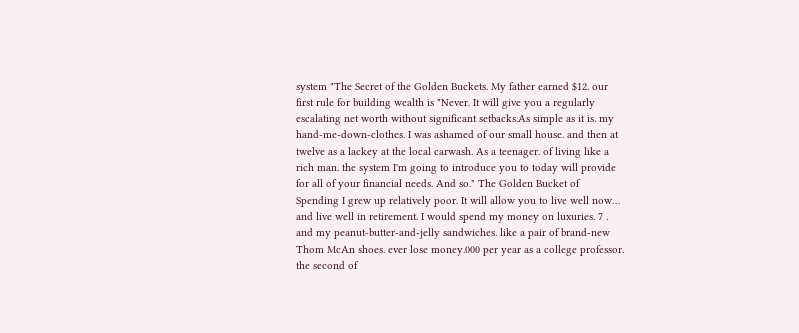system "The Secret of the Golden Buckets. My father earned $12. our first rule for building wealth is "Never. It will give you a regularly escalating net worth without significant setbacks.As simple as it is. my hand-me-down-clothes. I was ashamed of our small house. and then at twelve as a lackey at the local carwash. As a teenager. of living like a rich man. the system I'm going to introduce you to today will provide for all of your financial needs. And so." The Golden Bucket of Spending I grew up relatively poor. It will allow you to live well now… and live well in retirement. I would spend my money on luxuries. 7 . and my peanut-butter-and-jelly sandwiches. like a pair of brand-new Thom McAn shoes. ever lose money.000 per year as a college professor. the second of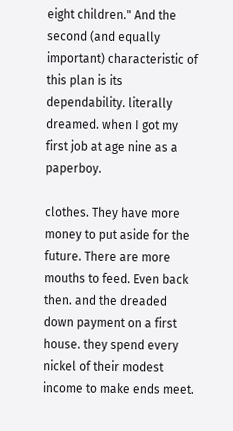eight children." And the second (and equally important) characteristic of this plan is its dependability. literally dreamed. when I got my first job at age nine as a paperboy.

clothes. They have more money to put aside for the future. There are more mouths to feed. Even back then. and the dreaded down payment on a first house. they spend every nickel of their modest income to make ends meet.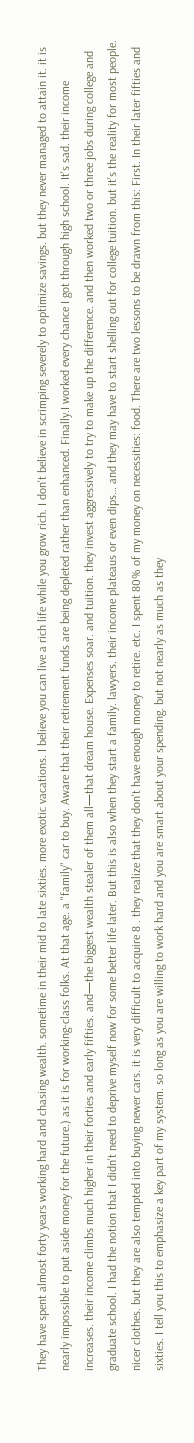They have spent almost forty years working hard and chasing wealth. sometime in their mid to late sixties. more exotic vacations. I believe you can live a rich life while you grow rich. I don't believe in scrimping severely to optimize savings. but they never managed to attain it. it is nearly impossible to put aside money for the future.) as it is for working-class folks. At that age. a "family" car to buy. Aware that their retirement funds are being depleted rather than enhanced. Finally.I worked every chance I got through high school. It's sad. their income increases. their income climbs much higher in their forties and early fifties. and—the biggest wealth stealer of them all—that dream house. Expenses soar. and tuition. they invest aggressively to try to make up the difference. and then worked two or three jobs during college and graduate school. I had the notion that I didn't need to deprive myself now for some better life later. But this is also when they start a family. lawyers. their income plateaus or even dips… and they may have to start shelling out for college tuition. but it's the reality for most people. nicer clothes. but they are also tempted into buying newer cars. it is very difficult to acquire 8 . they realize that they don't have enough money to retire. etc. I spent 80% of my money on necessities: food. There are two lessons to be drawn from this: First. In their later fifties and sixties. I tell you this to emphasize a key part of my system. so long as you are willing to work hard and you are smart about your spending. but not nearly as much as they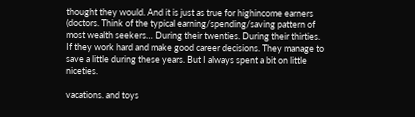thought they would. And it is just as true for highincome earners (doctors. Think of the typical earning/spending/saving pattern of most wealth seekers… During their twenties. During their thirties. If they work hard and make good career decisions. They manage to save a little during these years. But I always spent a bit on little niceties.

vacations. and toys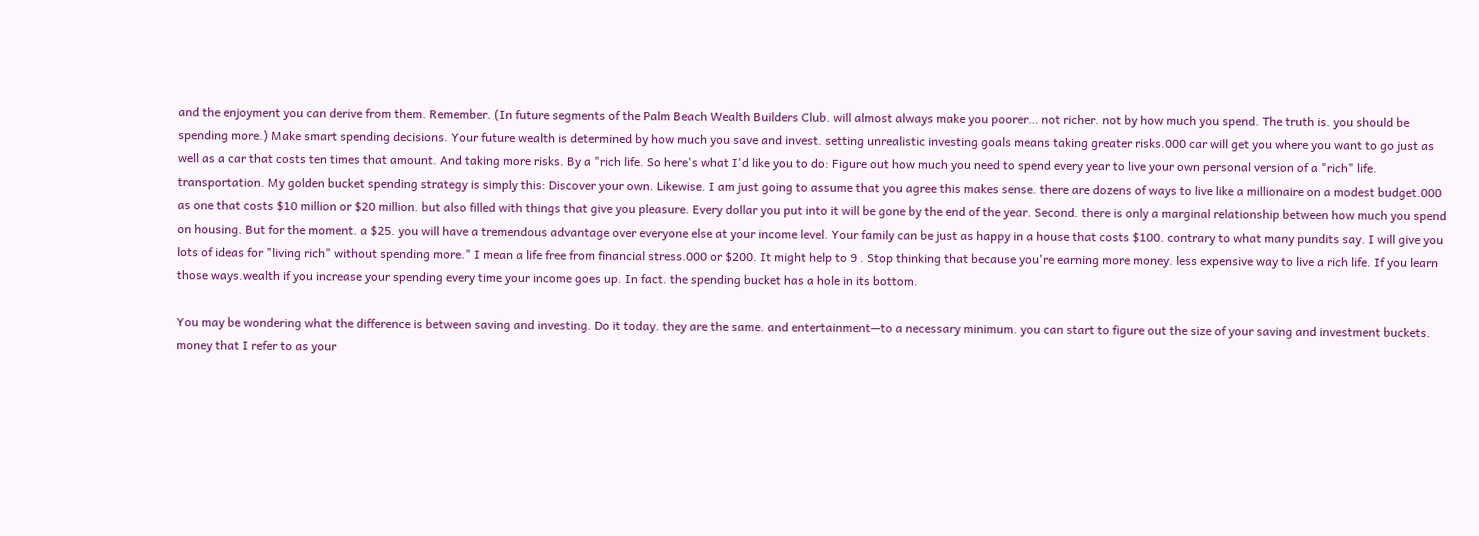and the enjoyment you can derive from them. Remember. (In future segments of the Palm Beach Wealth Builders Club. will almost always make you poorer… not richer. not by how much you spend. The truth is. you should be spending more.) Make smart spending decisions. Your future wealth is determined by how much you save and invest. setting unrealistic investing goals means taking greater risks.000 car will get you where you want to go just as well as a car that costs ten times that amount. And taking more risks. By a "rich life. So here's what I'd like you to do: Figure out how much you need to spend every year to live your own personal version of a "rich" life. transportation. My golden bucket spending strategy is simply this: Discover your own. Likewise. I am just going to assume that you agree this makes sense. there are dozens of ways to live like a millionaire on a modest budget.000 as one that costs $10 million or $20 million. but also filled with things that give you pleasure. Every dollar you put into it will be gone by the end of the year. Second. there is only a marginal relationship between how much you spend on housing. But for the moment. a $25. you will have a tremendous advantage over everyone else at your income level. Your family can be just as happy in a house that costs $100. contrary to what many pundits say. I will give you lots of ideas for "living rich" without spending more." I mean a life free from financial stress.000 or $200. It might help to 9 . Stop thinking that because you're earning more money. less expensive way to live a rich life. If you learn those ways.wealth if you increase your spending every time your income goes up. In fact. the spending bucket has a hole in its bottom.

You may be wondering what the difference is between saving and investing. Do it today. they are the same. and entertainment—to a necessary minimum. you can start to figure out the size of your saving and investment buckets. money that I refer to as your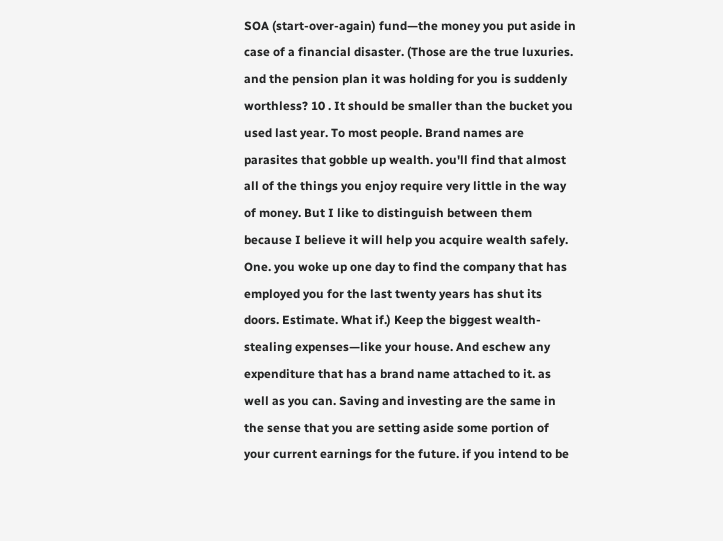SOA (start-over-again) fund—the money you put aside in case of a financial disaster. (Those are the true luxuries. and the pension plan it was holding for you is suddenly worthless? 10 . It should be smaller than the bucket you used last year. To most people. Brand names are parasites that gobble up wealth. you'll find that almost all of the things you enjoy require very little in the way of money. But I like to distinguish between them because I believe it will help you acquire wealth safely. One. you woke up one day to find the company that has employed you for the last twenty years has shut its doors. Estimate. What if.) Keep the biggest wealth-stealing expenses—like your house. And eschew any expenditure that has a brand name attached to it. as well as you can. Saving and investing are the same in the sense that you are setting aside some portion of your current earnings for the future. if you intend to be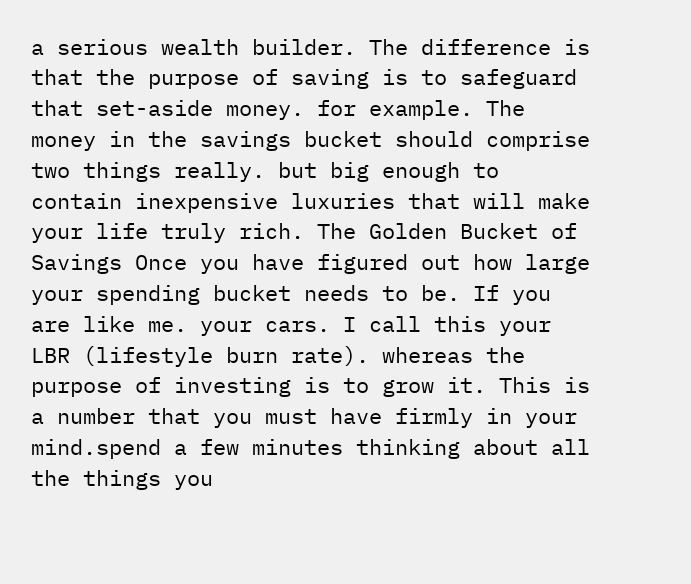a serious wealth builder. The difference is that the purpose of saving is to safeguard that set-aside money. for example. The money in the savings bucket should comprise two things really. but big enough to contain inexpensive luxuries that will make your life truly rich. The Golden Bucket of Savings Once you have figured out how large your spending bucket needs to be. If you are like me. your cars. I call this your LBR (lifestyle burn rate). whereas the purpose of investing is to grow it. This is a number that you must have firmly in your mind.spend a few minutes thinking about all the things you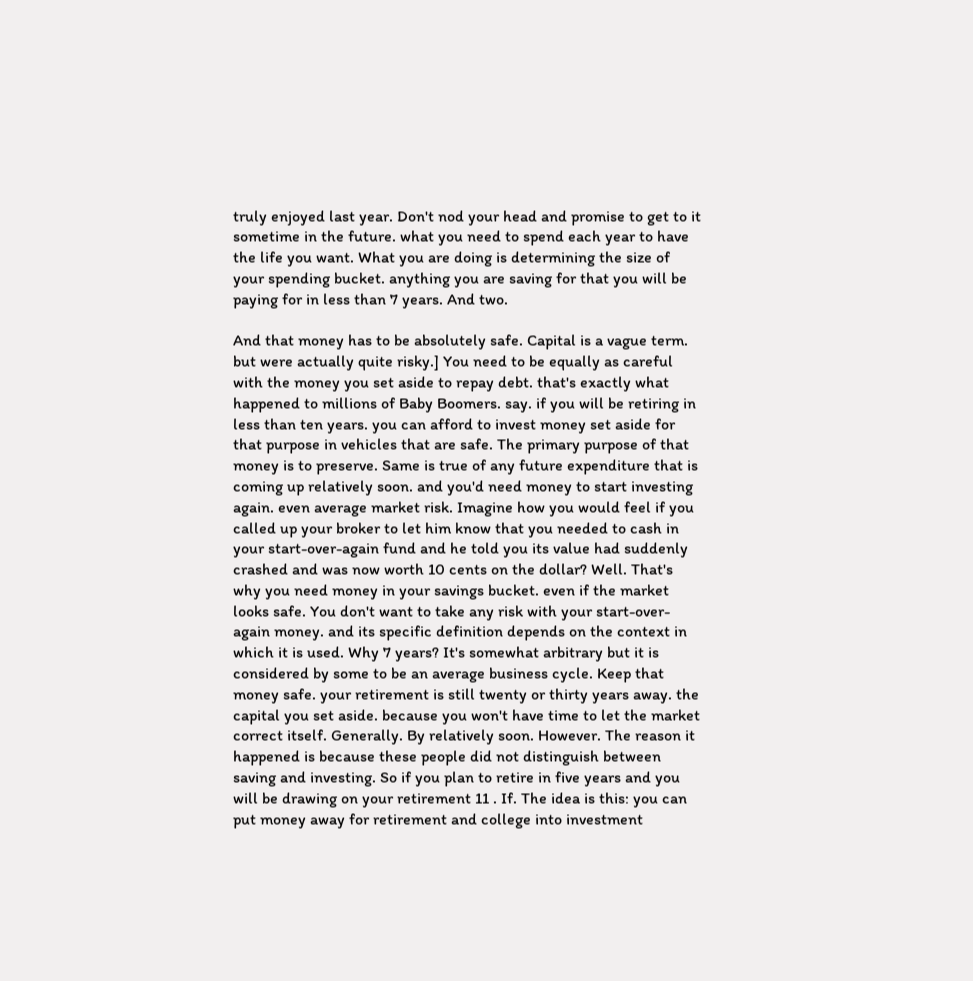truly enjoyed last year. Don't nod your head and promise to get to it sometime in the future. what you need to spend each year to have the life you want. What you are doing is determining the size of your spending bucket. anything you are saving for that you will be paying for in less than 7 years. And two.

And that money has to be absolutely safe. Capital is a vague term. but were actually quite risky.] You need to be equally as careful with the money you set aside to repay debt. that's exactly what happened to millions of Baby Boomers. say. if you will be retiring in less than ten years. you can afford to invest money set aside for that purpose in vehicles that are safe. The primary purpose of that money is to preserve. Same is true of any future expenditure that is coming up relatively soon. and you'd need money to start investing again. even average market risk. Imagine how you would feel if you called up your broker to let him know that you needed to cash in your start-over-again fund and he told you its value had suddenly crashed and was now worth 10 cents on the dollar? Well. That's why you need money in your savings bucket. even if the market looks safe. You don't want to take any risk with your start-over-again money. and its specific definition depends on the context in which it is used. Why 7 years? It's somewhat arbitrary but it is considered by some to be an average business cycle. Keep that money safe. your retirement is still twenty or thirty years away. the capital you set aside. because you won't have time to let the market correct itself. Generally. By relatively soon. However. The reason it happened is because these people did not distinguish between saving and investing. So if you plan to retire in five years and you will be drawing on your retirement 11 . If. The idea is this: you can put money away for retirement and college into investment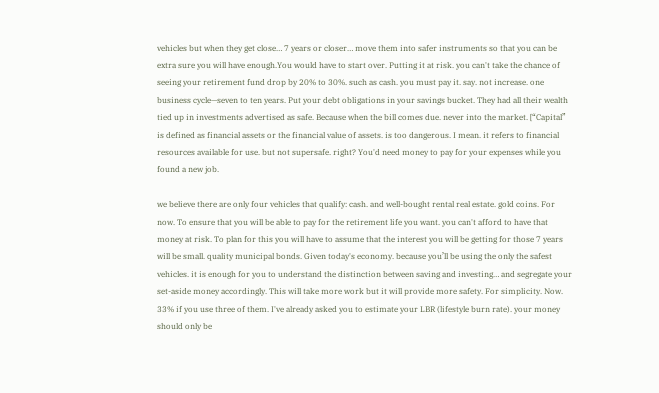vehicles but when they get close… 7 years or closer… move them into safer instruments so that you can be extra sure you will have enough.You would have to start over. Putting it at risk. you can't take the chance of seeing your retirement fund drop by 20% to 30%. such as cash. you must pay it. say. not increase. one business cycle—seven to ten years. Put your debt obligations in your savings bucket. They had all their wealth tied up in investments advertised as safe. Because when the bill comes due. never into the market. [“Capital” is defined as financial assets or the financial value of assets. is too dangerous. I mean. it refers to financial resources available for use. but not supersafe. right? You'd need money to pay for your expenses while you found a new job.

we believe there are only four vehicles that qualify: cash. and well-bought rental real estate. gold coins. For now. To ensure that you will be able to pay for the retirement life you want. you can't afford to have that money at risk. To plan for this you will have to assume that the interest you will be getting for those 7 years will be small. quality municipal bonds. Given today's economy. because you’ll be using the only the safest vehicles. it is enough for you to understand the distinction between saving and investing… and segregate your set-aside money accordingly. This will take more work but it will provide more safety. For simplicity. Now. 33% if you use three of them. I've already asked you to estimate your LBR (lifestyle burn rate). your money should only be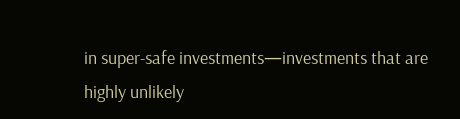in super-safe investments—investments that are highly unlikely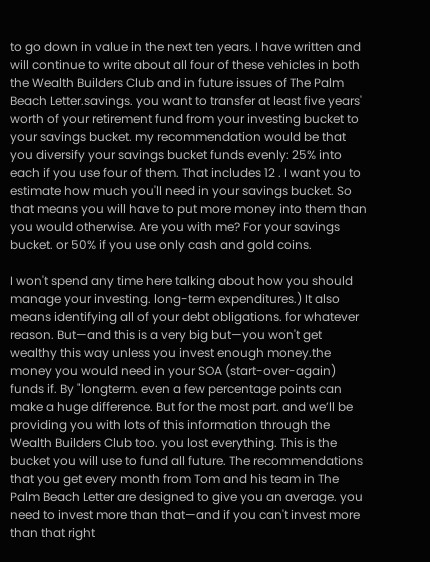to go down in value in the next ten years. I have written and will continue to write about all four of these vehicles in both the Wealth Builders Club and in future issues of The Palm Beach Letter.savings. you want to transfer at least five years' worth of your retirement fund from your investing bucket to your savings bucket. my recommendation would be that you diversify your savings bucket funds evenly: 25% into each if you use four of them. That includes 12 . I want you to estimate how much you'll need in your savings bucket. So that means you will have to put more money into them than you would otherwise. Are you with me? For your savings bucket. or 50% if you use only cash and gold coins.

I won't spend any time here talking about how you should manage your investing. long-term expenditures.) It also means identifying all of your debt obligations. for whatever reason. But—and this is a very big but—you won't get wealthy this way unless you invest enough money.the money you would need in your SOA (start-over-again) funds if. By "longterm. even a few percentage points can make a huge difference. But for the most part. and we’ll be providing you with lots of this information through the Wealth Builders Club too. you lost everything. This is the bucket you will use to fund all future. The recommendations that you get every month from Tom and his team in The Palm Beach Letter are designed to give you an average. you need to invest more than that—and if you can't invest more than that right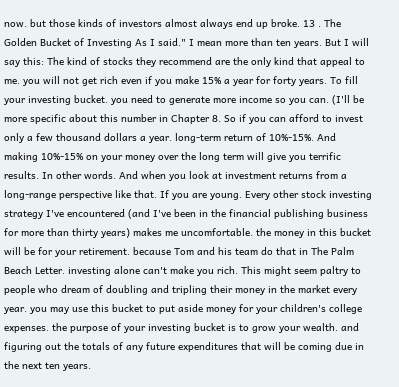now. but those kinds of investors almost always end up broke. 13 . The Golden Bucket of Investing As I said." I mean more than ten years. But I will say this: The kind of stocks they recommend are the only kind that appeal to me. you will not get rich even if you make 15% a year for forty years. To fill your investing bucket. you need to generate more income so you can. (I'll be more specific about this number in Chapter 8. So if you can afford to invest only a few thousand dollars a year. long-term return of 10%-15%. And making 10%-15% on your money over the long term will give you terrific results. In other words. And when you look at investment returns from a long-range perspective like that. If you are young. Every other stock investing strategy I've encountered (and I've been in the financial publishing business for more than thirty years) makes me uncomfortable. the money in this bucket will be for your retirement. because Tom and his team do that in The Palm Beach Letter. investing alone can't make you rich. This might seem paltry to people who dream of doubling and tripling their money in the market every year. you may use this bucket to put aside money for your children's college expenses. the purpose of your investing bucket is to grow your wealth. and figuring out the totals of any future expenditures that will be coming due in the next ten years.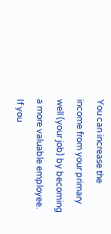You can increase the income from your primary well (your job) by becoming a more valuable employee. If you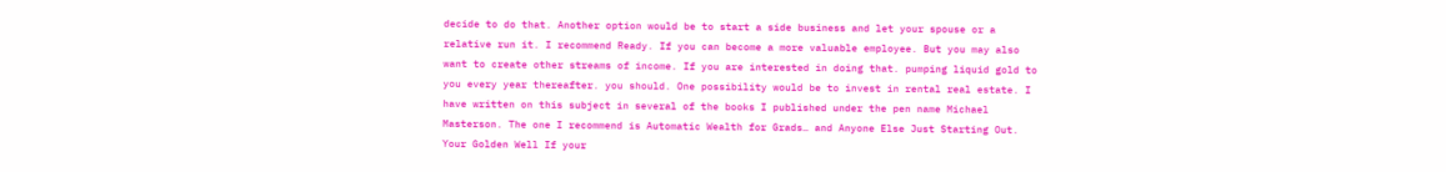decide to do that. Another option would be to start a side business and let your spouse or a relative run it. I recommend Ready. If you can become a more valuable employee. But you may also want to create other streams of income. If you are interested in doing that. pumping liquid gold to you every year thereafter. you should. One possibility would be to invest in rental real estate. I have written on this subject in several of the books I published under the pen name Michael Masterson. The one I recommend is Automatic Wealth for Grads… and Anyone Else Just Starting Out. Your Golden Well If your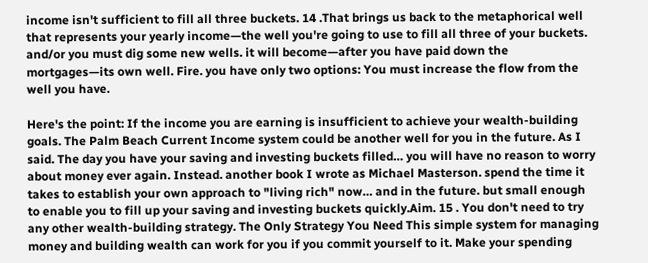income isn't sufficient to fill all three buckets. 14 .That brings us back to the metaphorical well that represents your yearly income—the well you're going to use to fill all three of your buckets. and/or you must dig some new wells. it will become—after you have paid down the mortgages—its own well. Fire. you have only two options: You must increase the flow from the well you have.

Here's the point: If the income you are earning is insufficient to achieve your wealth-building goals. The Palm Beach Current Income system could be another well for you in the future. As I said. The day you have your saving and investing buckets filled… you will have no reason to worry about money ever again. Instead. another book I wrote as Michael Masterson. spend the time it takes to establish your own approach to "living rich" now… and in the future. but small enough to enable you to fill up your saving and investing buckets quickly.Aim. 15 . You don't need to try any other wealth-building strategy. The Only Strategy You Need This simple system for managing money and building wealth can work for you if you commit yourself to it. Make your spending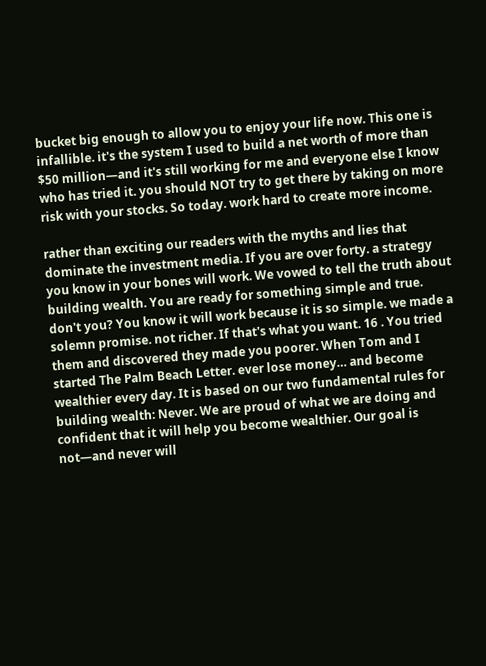bucket big enough to allow you to enjoy your life now. This one is infallible. it's the system I used to build a net worth of more than $50 million—and it's still working for me and everyone else I know who has tried it. you should NOT try to get there by taking on more risk with your stocks. So today. work hard to create more income.

rather than exciting our readers with the myths and lies that dominate the investment media. If you are over forty. a strategy you know in your bones will work. We vowed to tell the truth about building wealth. You are ready for something simple and true. don't you? You know it will work because it is so simple. we made a solemn promise. not richer. If that's what you want. 16 . You tried them and discovered they made you poorer. When Tom and I started The Palm Beach Letter. ever lose money… and become wealthier every day. It is based on our two fundamental rules for building wealth: Never. We are proud of what we are doing and confident that it will help you become wealthier. Our goal is not—and never will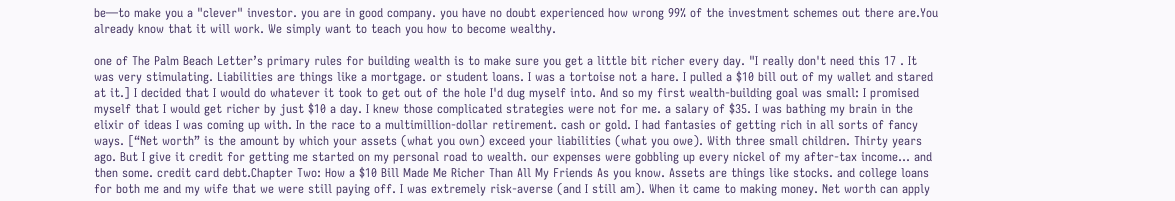be—to make you a "clever" investor. you are in good company. you have no doubt experienced how wrong 99% of the investment schemes out there are.You already know that it will work. We simply want to teach you how to become wealthy.

one of The Palm Beach Letter’s primary rules for building wealth is to make sure you get a little bit richer every day. "I really don't need this 17 . It was very stimulating. Liabilities are things like a mortgage. or student loans. I was a tortoise not a hare. I pulled a $10 bill out of my wallet and stared at it.] I decided that I would do whatever it took to get out of the hole I'd dug myself into. And so my first wealth-building goal was small: I promised myself that I would get richer by just $10 a day. I knew those complicated strategies were not for me. a salary of $35. I was bathing my brain in the elixir of ideas I was coming up with. In the race to a multimillion-dollar retirement. cash or gold. I had fantasies of getting rich in all sorts of fancy ways. [“Net worth” is the amount by which your assets (what you own) exceed your liabilities (what you owe). With three small children. Thirty years ago. But I give it credit for getting me started on my personal road to wealth. our expenses were gobbling up every nickel of my after-tax income… and then some. credit card debt.Chapter Two: How a $10 Bill Made Me Richer Than All My Friends As you know. Assets are things like stocks. and college loans for both me and my wife that we were still paying off. I was extremely risk-averse (and I still am). When it came to making money. Net worth can apply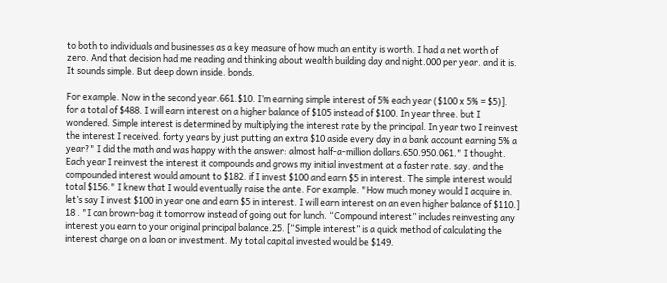to both to individuals and businesses as a key measure of how much an entity is worth. I had a net worth of zero. And that decision had me reading and thinking about wealth building day and night.000 per year. and it is. It sounds simple. But deep down inside. bonds.

For example. Now in the second year.661.$10. I’m earning simple interest of 5% each year ($100 x 5% = $5)]. for a total of $488. I will earn interest on a higher balance of $105 instead of $100. In year three. but I wondered. Simple interest is determined by multiplying the interest rate by the principal. In year two I reinvest the interest I received. forty years by just putting an extra $10 aside every day in a bank account earning 5% a year?" I did the math and was happy with the answer: almost half-a-million dollars.650.950.061." I thought. Each year I reinvest the interest it compounds and grows my initial investment at a faster rate. say. and the compounded interest would amount to $182. if I invest $100 and earn $5 in interest. The simple interest would total $156." I knew that I would eventually raise the ante. For example. "How much money would I acquire in. let’s say I invest $100 in year one and earn $5 in interest. I will earn interest on an even higher balance of $110.] 18 . "I can brown-bag it tomorrow instead of going out for lunch. “Compound interest” includes reinvesting any interest you earn to your original principal balance.25. [“Simple interest” is a quick method of calculating the interest charge on a loan or investment. My total capital invested would be $149.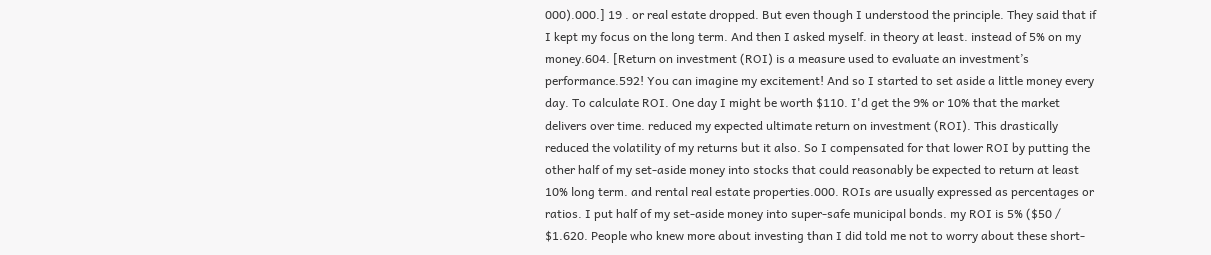000).000.] 19 . or real estate dropped. But even though I understood the principle. They said that if I kept my focus on the long term. And then I asked myself. in theory at least. instead of 5% on my money.604. [Return on investment (ROI) is a measure used to evaluate an investment’s performance.592! You can imagine my excitement! And so I started to set aside a little money every day. To calculate ROI. One day I might be worth $110. I'd get the 9% or 10% that the market delivers over time. reduced my expected ultimate return on investment (ROI). This drastically reduced the volatility of my returns but it also. So I compensated for that lower ROI by putting the other half of my set-aside money into stocks that could reasonably be expected to return at least 10% long term. and rental real estate properties.000. ROIs are usually expressed as percentages or ratios. I put half of my set-aside money into super-safe municipal bonds. my ROI is 5% ($50 / $1.620. People who knew more about investing than I did told me not to worry about these short-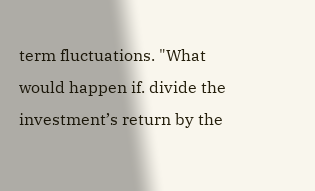term fluctuations. "What would happen if. divide the investment’s return by the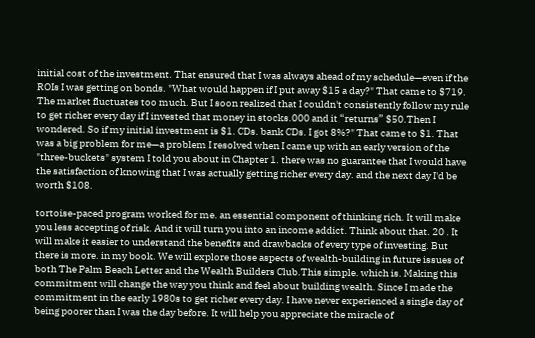initial cost of the investment. That ensured that I was always ahead of my schedule—even if the ROIs I was getting on bonds. "What would happen if I put away $15 a day?" That came to $719. The market fluctuates too much. But I soon realized that I couldn't consistently follow my rule to get richer every day if I invested that money in stocks.000 and it “returns” $50.Then I wondered. So if my initial investment is $1. CDs. bank CDs. I got 8%?" That came to $1. That was a big problem for me—a problem I resolved when I came up with an early version of the "three-buckets" system I told you about in Chapter 1. there was no guarantee that I would have the satisfaction of knowing that I was actually getting richer every day. and the next day I'd be worth $108.

tortoise-paced program worked for me. an essential component of thinking rich. It will make you less accepting of risk. And it will turn you into an income addict. Think about that. 20 . It will make it easier to understand the benefits and drawbacks of every type of investing. But there is more. in my book. We will explore those aspects of wealth-building in future issues of both The Palm Beach Letter and the Wealth Builders Club.This simple. which is. Making this commitment will change the way you think and feel about building wealth. Since I made the commitment in the early 1980s to get richer every day. I have never experienced a single day of being poorer than I was the day before. It will help you appreciate the miracle of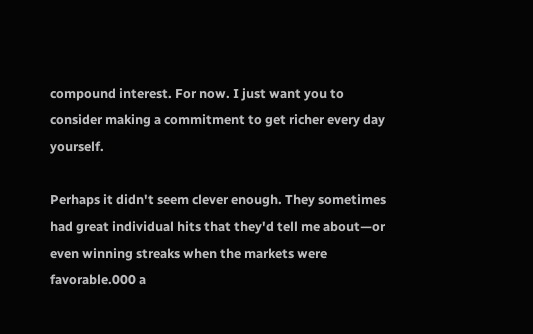compound interest. For now. I just want you to consider making a commitment to get richer every day yourself.

Perhaps it didn't seem clever enough. They sometimes had great individual hits that they'd tell me about—or even winning streaks when the markets were favorable.000 a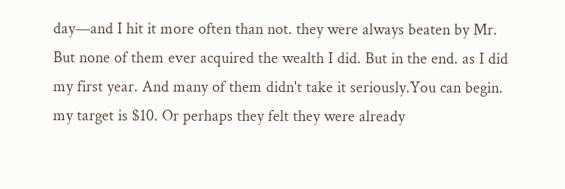day—and I hit it more often than not. they were always beaten by Mr. But none of them ever acquired the wealth I did. But in the end. as I did my first year. And many of them didn't take it seriously.You can begin. my target is $10. Or perhaps they felt they were already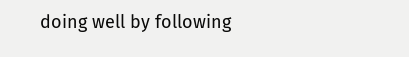doing well by following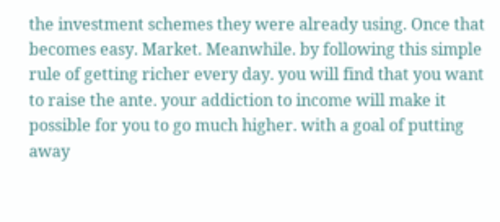the investment schemes they were already using. Once that becomes easy. Market. Meanwhile. by following this simple rule of getting richer every day. you will find that you want to raise the ante. your addiction to income will make it possible for you to go much higher. with a goal of putting away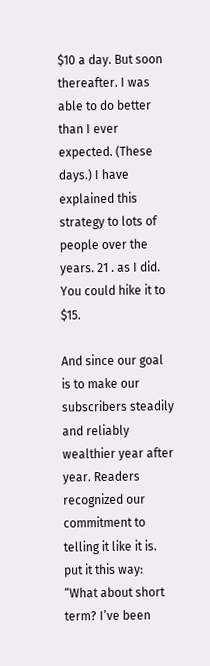$10 a day. But soon thereafter. I was able to do better than I ever expected. (These days.) I have explained this strategy to lots of people over the years. 21 . as I did. You could hike it to $15.

And since our goal is to make our subscribers steadily and reliably wealthier year after year. Readers recognized our commitment to telling it like it is. put it this way: “What about short term? I’ve been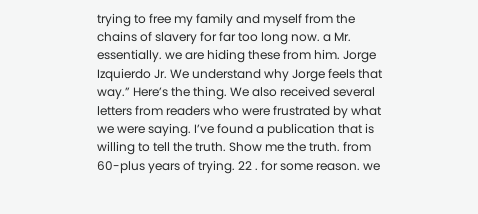trying to free my family and myself from the chains of slavery for far too long now. a Mr. essentially. we are hiding these from him. Jorge Izquierdo Jr. We understand why Jorge feels that way.” Here’s the thing. We also received several letters from readers who were frustrated by what we were saying. I’ve found a publication that is willing to tell the truth. Show me the truth. from 60-plus years of trying. 22 . for some reason. we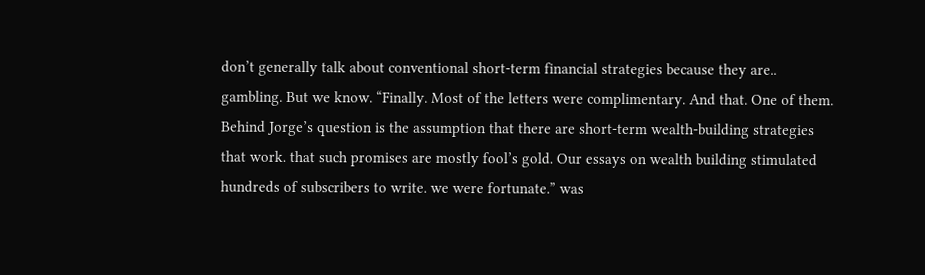don’t generally talk about conventional short-term financial strategies because they are.. gambling. But we know. “Finally. Most of the letters were complimentary. And that. One of them. Behind Jorge’s question is the assumption that there are short-term wealth-building strategies that work. that such promises are mostly fool’s gold. Our essays on wealth building stimulated hundreds of subscribers to write. we were fortunate.” was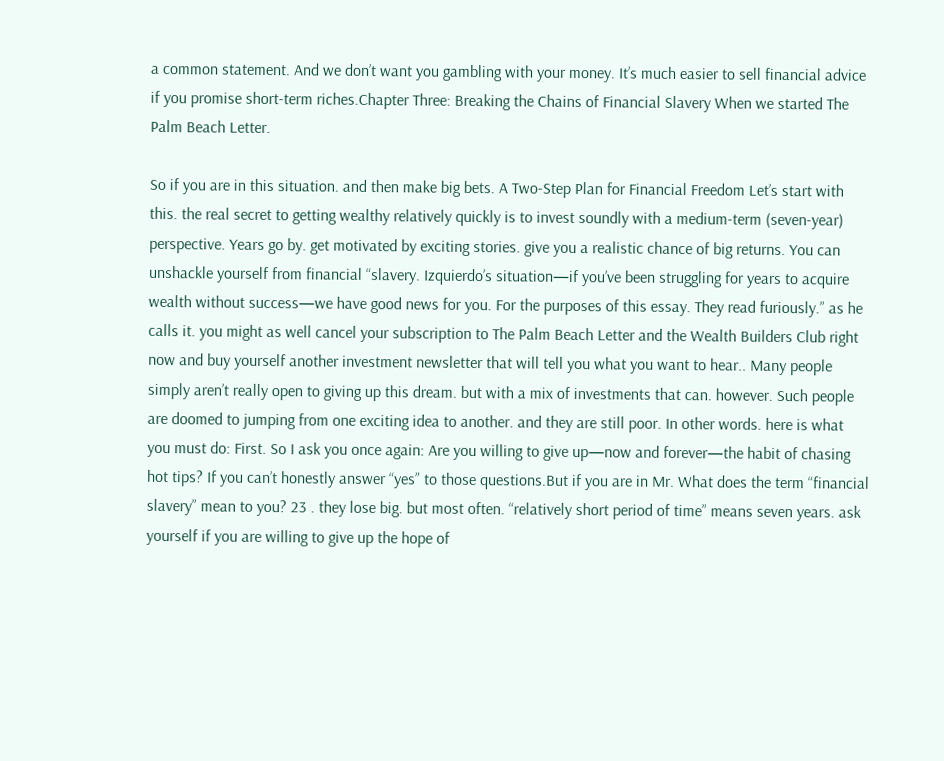a common statement. And we don’t want you gambling with your money. It’s much easier to sell financial advice if you promise short-term riches.Chapter Three: Breaking the Chains of Financial Slavery When we started The Palm Beach Letter.

So if you are in this situation. and then make big bets. A Two-Step Plan for Financial Freedom Let’s start with this. the real secret to getting wealthy relatively quickly is to invest soundly with a medium-term (seven-year) perspective. Years go by. get motivated by exciting stories. give you a realistic chance of big returns. You can unshackle yourself from financial “slavery. Izquierdo’s situation—if you’ve been struggling for years to acquire wealth without success—we have good news for you. For the purposes of this essay. They read furiously.” as he calls it. you might as well cancel your subscription to The Palm Beach Letter and the Wealth Builders Club right now and buy yourself another investment newsletter that will tell you what you want to hear.. Many people simply aren’t really open to giving up this dream. but with a mix of investments that can. however. Such people are doomed to jumping from one exciting idea to another. and they are still poor. In other words. here is what you must do: First. So I ask you once again: Are you willing to give up—now and forever—the habit of chasing hot tips? If you can’t honestly answer “yes” to those questions.But if you are in Mr. What does the term “financial slavery” mean to you? 23 . they lose big. but most often. “relatively short period of time” means seven years. ask yourself if you are willing to give up the hope of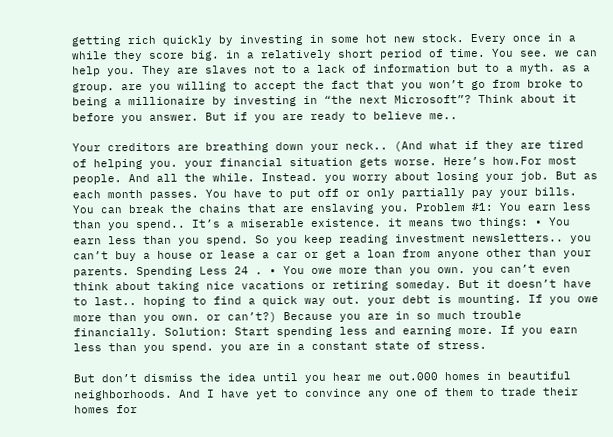getting rich quickly by investing in some hot new stock. Every once in a while they score big. in a relatively short period of time. You see. we can help you. They are slaves not to a lack of information but to a myth. as a group. are you willing to accept the fact that you won’t go from broke to being a millionaire by investing in “the next Microsoft”? Think about it before you answer. But if you are ready to believe me..

Your creditors are breathing down your neck.. (And what if they are tired of helping you. your financial situation gets worse. Here’s how.For most people. And all the while. Instead. you worry about losing your job. But as each month passes. You have to put off or only partially pay your bills. You can break the chains that are enslaving you. Problem #1: You earn less than you spend.. It’s a miserable existence. it means two things: • You earn less than you spend. So you keep reading investment newsletters.. you can’t buy a house or lease a car or get a loan from anyone other than your parents. Spending Less 24 . • You owe more than you own. you can’t even think about taking nice vacations or retiring someday. But it doesn’t have to last.. hoping to find a quick way out. your debt is mounting. If you owe more than you own. or can’t?) Because you are in so much trouble financially. Solution: Start spending less and earning more. If you earn less than you spend. you are in a constant state of stress.

But don’t dismiss the idea until you hear me out.000 homes in beautiful neighborhoods. And I have yet to convince any one of them to trade their homes for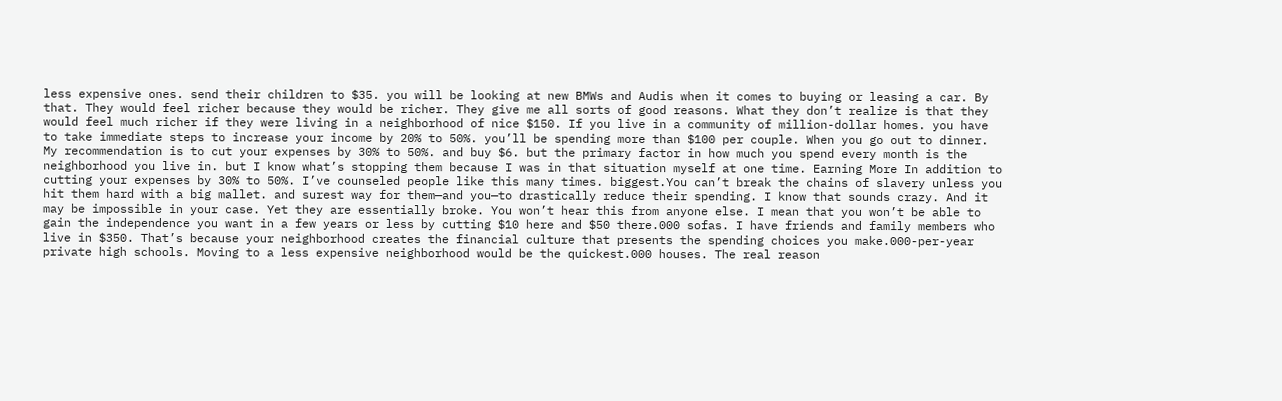less expensive ones. send their children to $35. you will be looking at new BMWs and Audis when it comes to buying or leasing a car. By that. They would feel richer because they would be richer. They give me all sorts of good reasons. What they don’t realize is that they would feel much richer if they were living in a neighborhood of nice $150. If you live in a community of million-dollar homes. you have to take immediate steps to increase your income by 20% to 50%. you’ll be spending more than $100 per couple. When you go out to dinner. My recommendation is to cut your expenses by 30% to 50%. and buy $6. but the primary factor in how much you spend every month is the neighborhood you live in. but I know what’s stopping them because I was in that situation myself at one time. Earning More In addition to cutting your expenses by 30% to 50%. I’ve counseled people like this many times. biggest.You can’t break the chains of slavery unless you hit them hard with a big mallet. and surest way for them—and you—to drastically reduce their spending. I know that sounds crazy. And it may be impossible in your case. Yet they are essentially broke. You won’t hear this from anyone else. I mean that you won’t be able to gain the independence you want in a few years or less by cutting $10 here and $50 there.000 sofas. I have friends and family members who live in $350. That’s because your neighborhood creates the financial culture that presents the spending choices you make.000-per-year private high schools. Moving to a less expensive neighborhood would be the quickest.000 houses. The real reason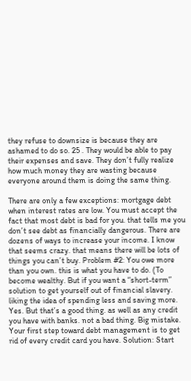they refuse to downsize is because they are ashamed to do so. 25 . They would be able to pay their expenses and save. They don’t fully realize how much money they are wasting because everyone around them is doing the same thing.

There are only a few exceptions: mortgage debt when interest rates are low. You must accept the fact that most debt is bad for you. that tells me you don’t see debt as financially dangerous. There are dozens of ways to increase your income. I know that seems crazy. that means there will be lots of things you can’t buy. Problem #2: You owe more than you own. this is what you have to do. (To become wealthy. But if you want a “short-term” solution to get yourself out of financial slavery. liking the idea of spending less and saving more. Yes. But that’s a good thing. as well as any credit you have with banks. not a bad thing. Big mistake. Your first step toward debt management is to get rid of every credit card you have. Solution: Start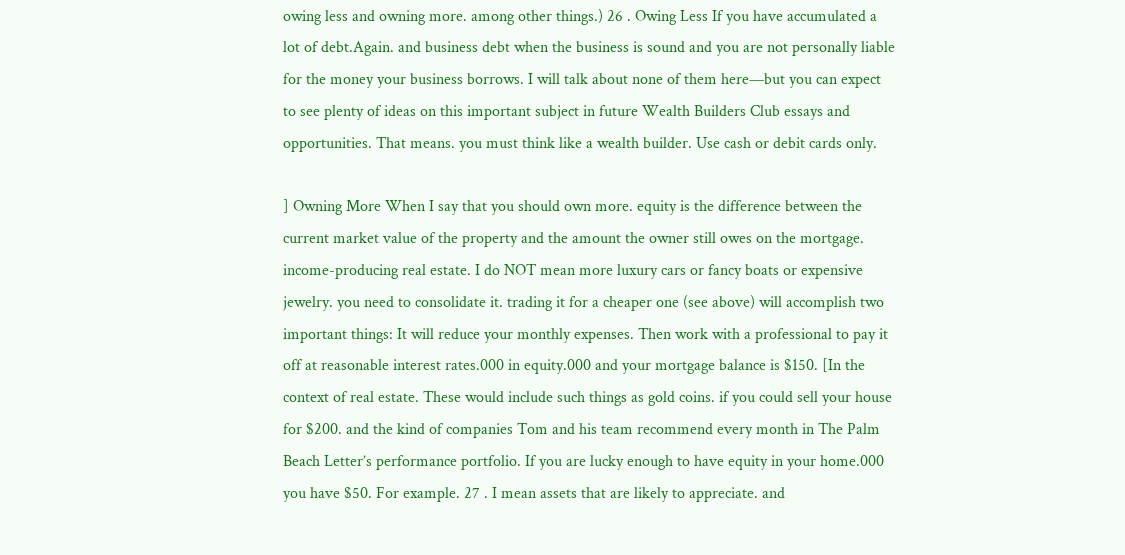owing less and owning more. among other things.) 26 . Owing Less If you have accumulated a lot of debt.Again. and business debt when the business is sound and you are not personally liable for the money your business borrows. I will talk about none of them here—but you can expect to see plenty of ideas on this important subject in future Wealth Builders Club essays and opportunities. That means. you must think like a wealth builder. Use cash or debit cards only.

] Owning More When I say that you should own more. equity is the difference between the current market value of the property and the amount the owner still owes on the mortgage. income-producing real estate. I do NOT mean more luxury cars or fancy boats or expensive jewelry. you need to consolidate it. trading it for a cheaper one (see above) will accomplish two important things: It will reduce your monthly expenses. Then work with a professional to pay it off at reasonable interest rates.000 in equity.000 and your mortgage balance is $150. [In the context of real estate. These would include such things as gold coins. if you could sell your house for $200. and the kind of companies Tom and his team recommend every month in The Palm Beach Letter’s performance portfolio. If you are lucky enough to have equity in your home.000 you have $50. For example. 27 . I mean assets that are likely to appreciate. and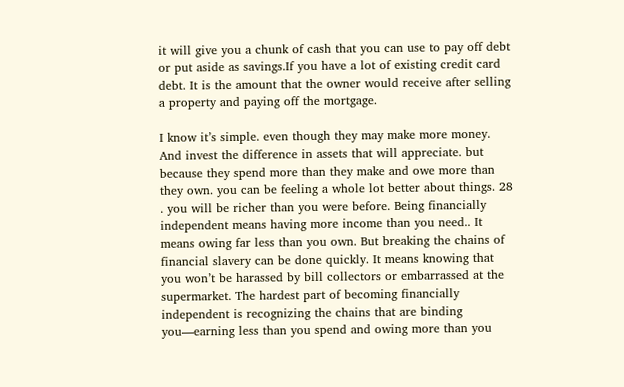it will give you a chunk of cash that you can use to pay off debt or put aside as savings.If you have a lot of existing credit card debt. It is the amount that the owner would receive after selling a property and paying off the mortgage.

I know it’s simple. even though they may make more money. And invest the difference in assets that will appreciate. but because they spend more than they make and owe more than they own. you can be feeling a whole lot better about things. 28 . you will be richer than you were before. Being financially independent means having more income than you need.. It means owing far less than you own. But breaking the chains of financial slavery can be done quickly. It means knowing that you won’t be harassed by bill collectors or embarrassed at the supermarket. The hardest part of becoming financially independent is recognizing the chains that are binding you—earning less than you spend and owing more than you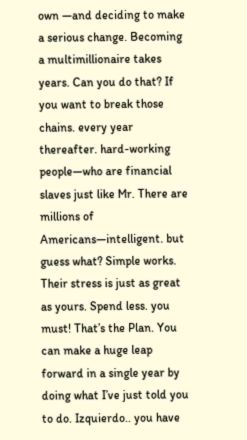own —and deciding to make a serious change. Becoming a multimillionaire takes years. Can you do that? If you want to break those chains. every year thereafter. hard-working people—who are financial slaves just like Mr. There are millions of Americans—intelligent. but guess what? Simple works. Their stress is just as great as yours. Spend less. you must! That’s the Plan. You can make a huge leap forward in a single year by doing what I’ve just told you to do. Izquierdo.. you have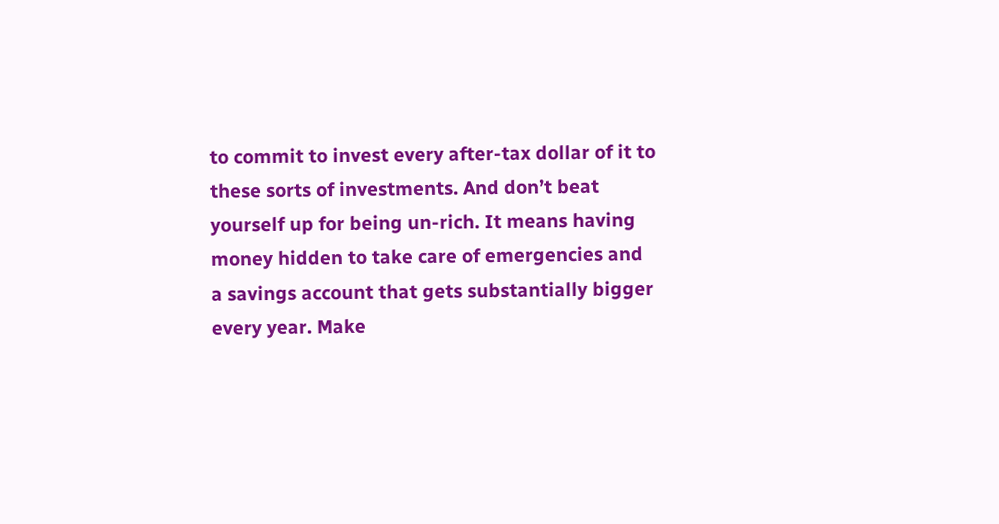to commit to invest every after-tax dollar of it to these sorts of investments. And don’t beat yourself up for being un-rich. It means having money hidden to take care of emergencies and a savings account that gets substantially bigger every year. Make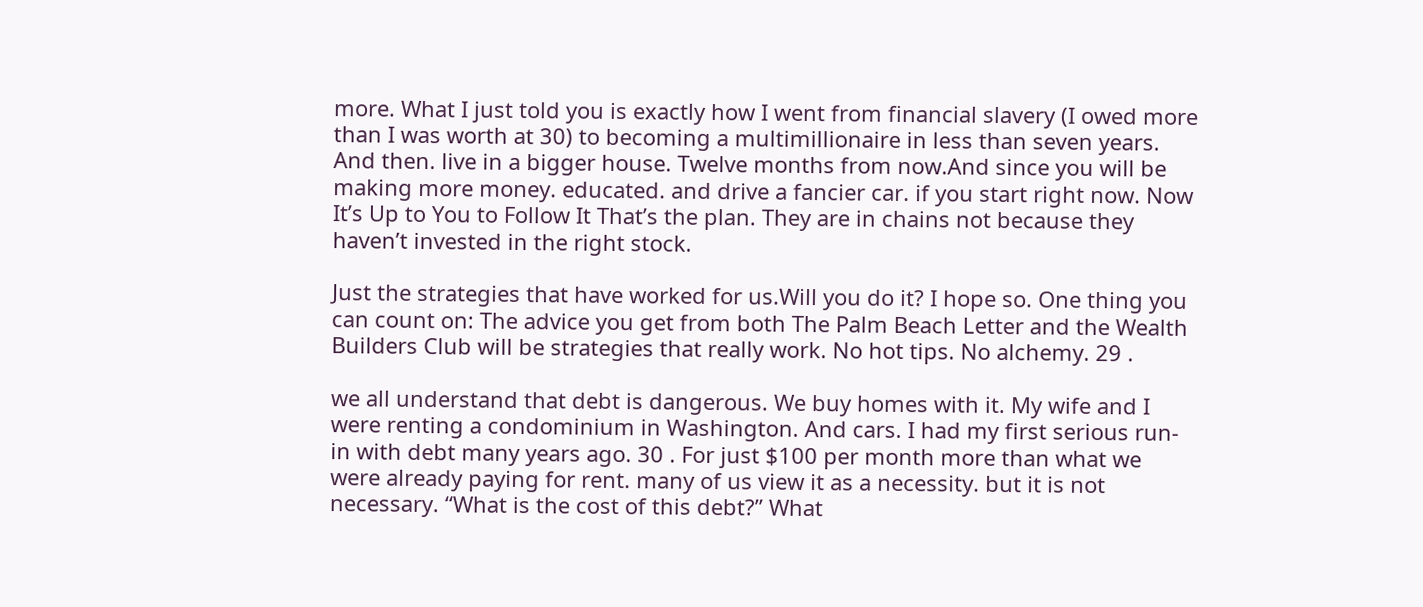more. What I just told you is exactly how I went from financial slavery (I owed more than I was worth at 30) to becoming a multimillionaire in less than seven years. And then. live in a bigger house. Twelve months from now.And since you will be making more money. educated. and drive a fancier car. if you start right now. Now It’s Up to You to Follow It That’s the plan. They are in chains not because they haven’t invested in the right stock.

Just the strategies that have worked for us.Will you do it? I hope so. One thing you can count on: The advice you get from both The Palm Beach Letter and the Wealth Builders Club will be strategies that really work. No hot tips. No alchemy. 29 .

we all understand that debt is dangerous. We buy homes with it. My wife and I were renting a condominium in Washington. And cars. I had my first serious run-in with debt many years ago. 30 . For just $100 per month more than what we were already paying for rent. many of us view it as a necessity. but it is not necessary. “What is the cost of this debt?” What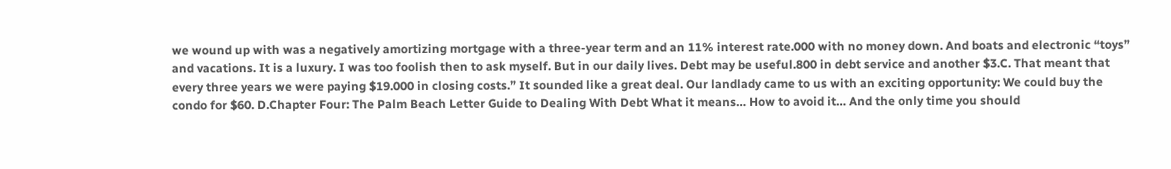we wound up with was a negatively amortizing mortgage with a three-year term and an 11% interest rate.000 with no money down. And boats and electronic “toys” and vacations. It is a luxury. I was too foolish then to ask myself. But in our daily lives. Debt may be useful.800 in debt service and another $3.C. That meant that every three years we were paying $19.000 in closing costs.” It sounded like a great deal. Our landlady came to us with an exciting opportunity: We could buy the condo for $60. D.Chapter Four: The Palm Beach Letter Guide to Dealing With Debt What it means… How to avoid it… And the only time you should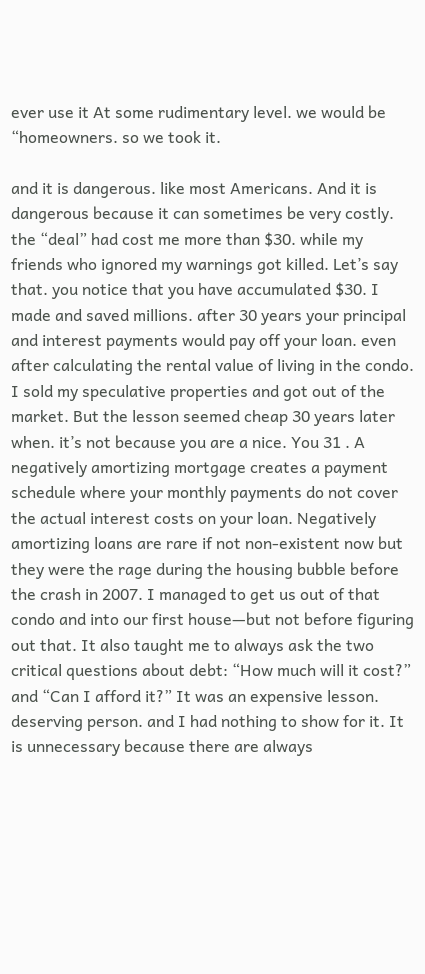ever use it At some rudimentary level. we would be “homeowners. so we took it.

and it is dangerous. like most Americans. And it is dangerous because it can sometimes be very costly. the “deal” had cost me more than $30. while my friends who ignored my warnings got killed. Let’s say that. you notice that you have accumulated $30. I made and saved millions. after 30 years your principal and interest payments would pay off your loan. even after calculating the rental value of living in the condo. I sold my speculative properties and got out of the market. But the lesson seemed cheap 30 years later when. it’s not because you are a nice. You 31 . A negatively amortizing mortgage creates a payment schedule where your monthly payments do not cover the actual interest costs on your loan. Negatively amortizing loans are rare if not non-existent now but they were the rage during the housing bubble before the crash in 2007. I managed to get us out of that condo and into our first house—but not before figuring out that. It also taught me to always ask the two critical questions about debt: “How much will it cost?” and “Can I afford it?” It was an expensive lesson. deserving person. and I had nothing to show for it. It is unnecessary because there are always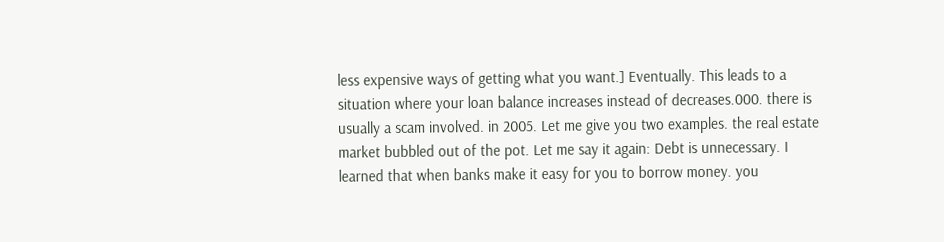less expensive ways of getting what you want.] Eventually. This leads to a situation where your loan balance increases instead of decreases.000. there is usually a scam involved. in 2005. Let me give you two examples. the real estate market bubbled out of the pot. Let me say it again: Debt is unnecessary. I learned that when banks make it easy for you to borrow money. you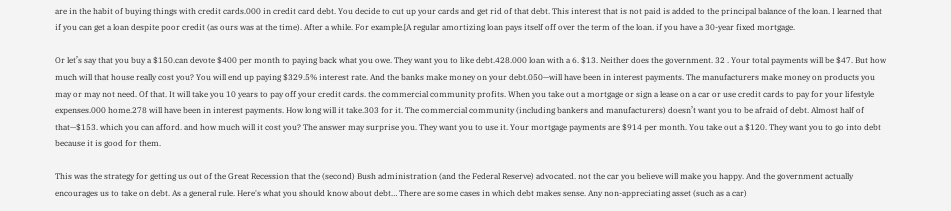are in the habit of buying things with credit cards.000 in credit card debt. You decide to cut up your cards and get rid of that debt. This interest that is not paid is added to the principal balance of the loan. I learned that if you can get a loan despite poor credit (as ours was at the time). After a while. For example.[A regular amortizing loan pays itself off over the term of the loan. if you have a 30-year fixed mortgage.

Or let’s say that you buy a $150.can devote $400 per month to paying back what you owe. They want you to like debt.428.000 loan with a 6. $13. Neither does the government. 32 . Your total payments will be $47. But how much will that house really cost you? You will end up paying $329.5% interest rate. And the banks make money on your debt.050—will have been in interest payments. The manufacturers make money on products you may or may not need. Of that. It will take you 10 years to pay off your credit cards. the commercial community profits. When you take out a mortgage or sign a lease on a car or use credit cards to pay for your lifestyle expenses.000 home.278 will have been in interest payments. How long will it take.303 for it. The commercial community (including bankers and manufacturers) doesn’t want you to be afraid of debt. Almost half of that—$153. which you can afford. and how much will it cost you? The answer may surprise you. They want you to use it. Your mortgage payments are $914 per month. You take out a $120. They want you to go into debt because it is good for them.

This was the strategy for getting us out of the Great Recession that the (second) Bush administration (and the Federal Reserve) advocated. not the car you believe will make you happy. And the government actually encourages us to take on debt. As a general rule. Here's what you should know about debt… There are some cases in which debt makes sense. Any non-appreciating asset (such as a car)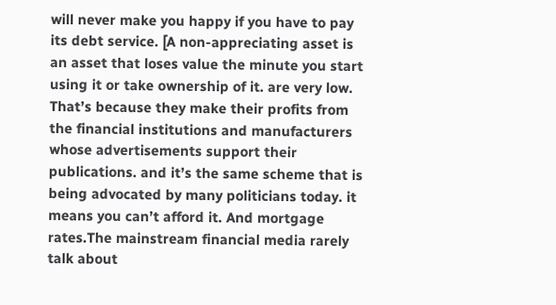will never make you happy if you have to pay its debt service. [A non-appreciating asset is an asset that loses value the minute you start using it or take ownership of it. are very low. That’s because they make their profits from the financial institutions and manufacturers whose advertisements support their publications. and it’s the same scheme that is being advocated by many politicians today. it means you can’t afford it. And mortgage rates.The mainstream financial media rarely talk about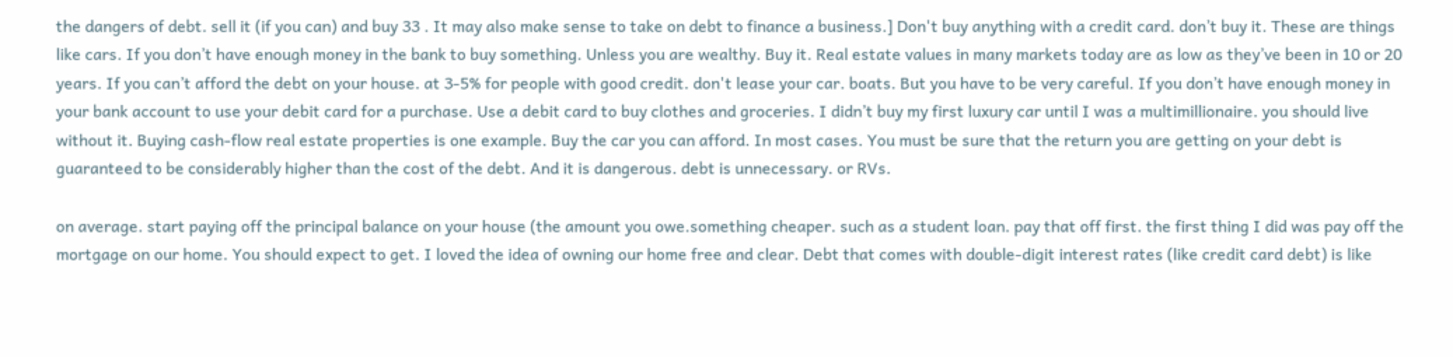the dangers of debt. sell it (if you can) and buy 33 . It may also make sense to take on debt to finance a business.] Don't buy anything with a credit card. don’t buy it. These are things like cars. If you don’t have enough money in the bank to buy something. Unless you are wealthy. Buy it. Real estate values in many markets today are as low as they’ve been in 10 or 20 years. If you can’t afford the debt on your house. at 3-5% for people with good credit. don't lease your car. boats. But you have to be very careful. If you don’t have enough money in your bank account to use your debit card for a purchase. Use a debit card to buy clothes and groceries. I didn’t buy my first luxury car until I was a multimillionaire. you should live without it. Buying cash-flow real estate properties is one example. Buy the car you can afford. In most cases. You must be sure that the return you are getting on your debt is guaranteed to be considerably higher than the cost of the debt. And it is dangerous. debt is unnecessary. or RVs.

on average. start paying off the principal balance on your house (the amount you owe.something cheaper. such as a student loan. pay that off first. the first thing I did was pay off the mortgage on our home. You should expect to get. I loved the idea of owning our home free and clear. Debt that comes with double-digit interest rates (like credit card debt) is like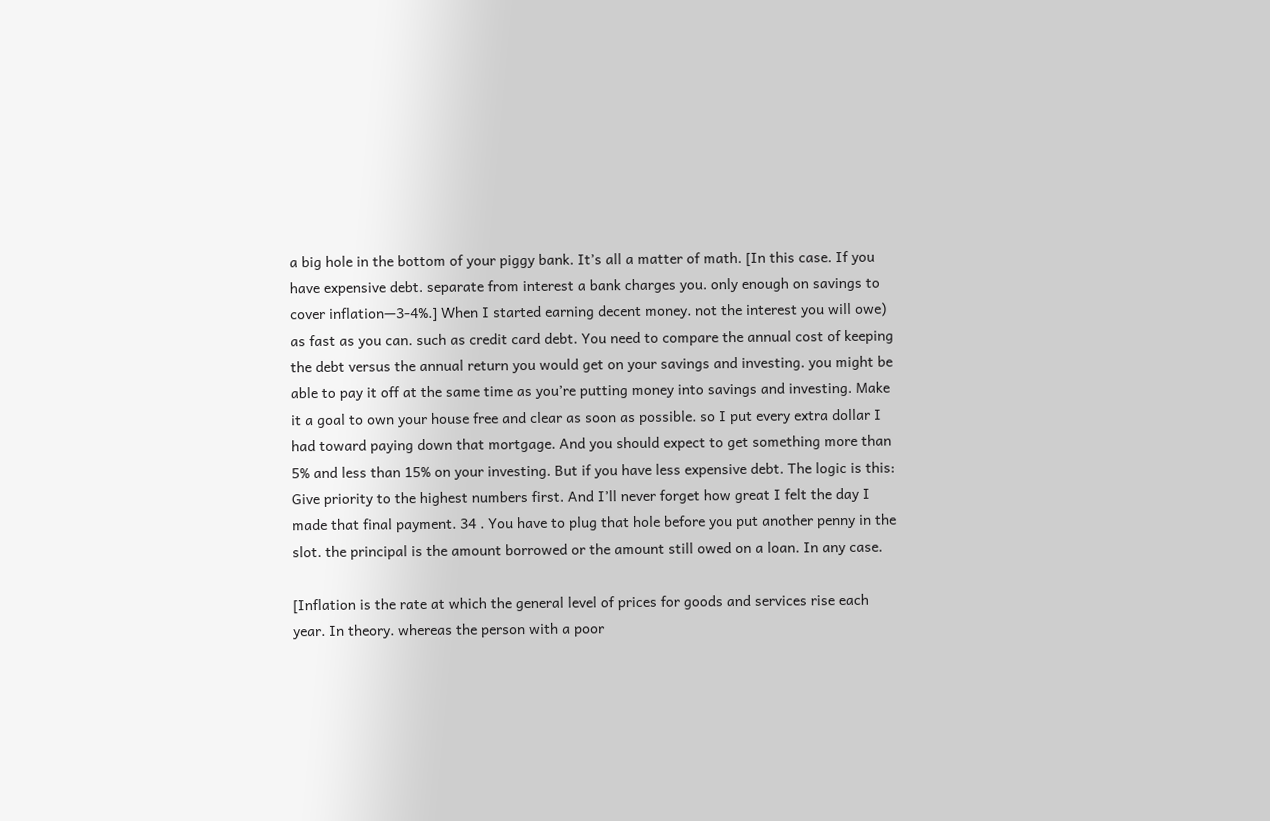a big hole in the bottom of your piggy bank. It’s all a matter of math. [In this case. If you have expensive debt. separate from interest a bank charges you. only enough on savings to cover inflation—3-4%.] When I started earning decent money. not the interest you will owe) as fast as you can. such as credit card debt. You need to compare the annual cost of keeping the debt versus the annual return you would get on your savings and investing. you might be able to pay it off at the same time as you’re putting money into savings and investing. Make it a goal to own your house free and clear as soon as possible. so I put every extra dollar I had toward paying down that mortgage. And you should expect to get something more than 5% and less than 15% on your investing. But if you have less expensive debt. The logic is this: Give priority to the highest numbers first. And I’ll never forget how great I felt the day I made that final payment. 34 . You have to plug that hole before you put another penny in the slot. the principal is the amount borrowed or the amount still owed on a loan. In any case.

[Inflation is the rate at which the general level of prices for goods and services rise each year. In theory. whereas the person with a poor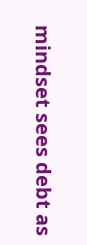mindset sees debt as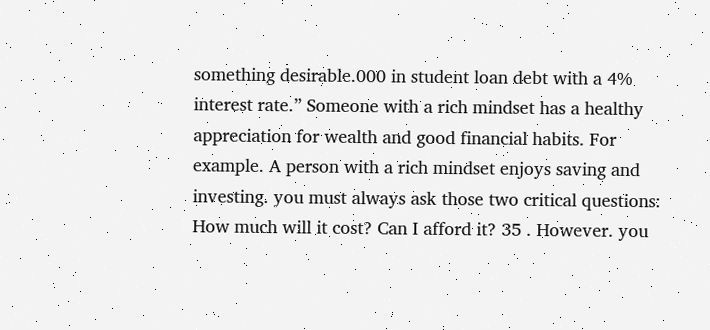something desirable.000 in student loan debt with a 4% interest rate.” Someone with a rich mindset has a healthy appreciation for wealth and good financial habits. For example. A person with a rich mindset enjoys saving and investing. you must always ask those two critical questions: How much will it cost? Can I afford it? 35 . However. you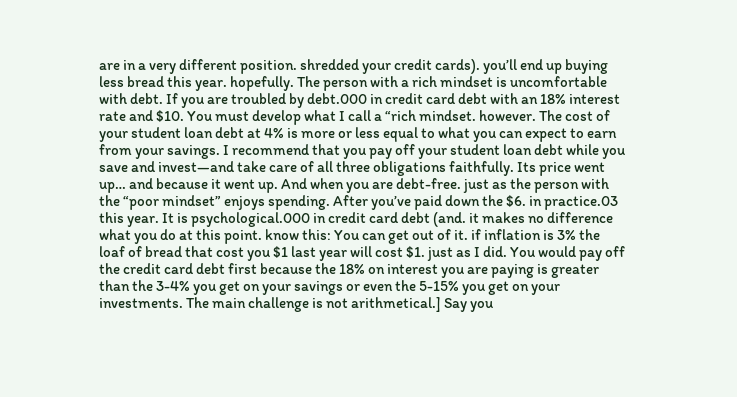are in a very different position. shredded your credit cards). you’ll end up buying less bread this year. hopefully. The person with a rich mindset is uncomfortable with debt. If you are troubled by debt.000 in credit card debt with an 18% interest rate and $10. You must develop what I call a “rich mindset. however. The cost of your student loan debt at 4% is more or less equal to what you can expect to earn from your savings. I recommend that you pay off your student loan debt while you save and invest—and take care of all three obligations faithfully. Its price went up… and because it went up. And when you are debt-free. just as the person with the “poor mindset” enjoys spending. After you’ve paid down the $6. in practice.03 this year. It is psychological.000 in credit card debt (and. it makes no difference what you do at this point. know this: You can get out of it. if inflation is 3% the loaf of bread that cost you $1 last year will cost $1. just as I did. You would pay off the credit card debt first because the 18% on interest you are paying is greater than the 3-4% you get on your savings or even the 5-15% you get on your investments. The main challenge is not arithmetical.] Say you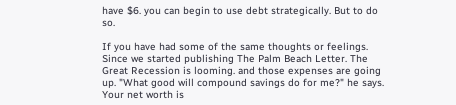have $6. you can begin to use debt strategically. But to do so.

If you have had some of the same thoughts or feelings. Since we started publishing The Palm Beach Letter. The Great Recession is looming. and those expenses are going up. "What good will compound savings do for me?" he says. Your net worth is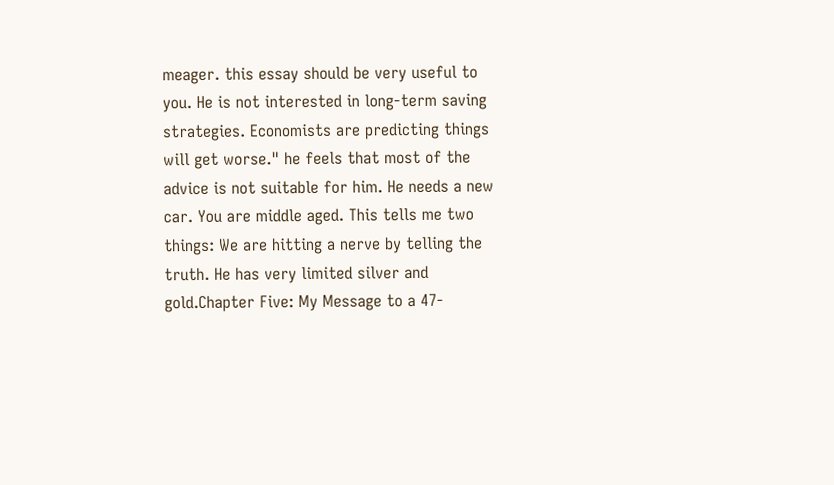meager. this essay should be very useful to you. He is not interested in long-term saving strategies. Economists are predicting things will get worse." he feels that most of the advice is not suitable for him. He needs a new car. You are middle aged. This tells me two things: We are hitting a nerve by telling the truth. He has very limited silver and gold.Chapter Five: My Message to a 47-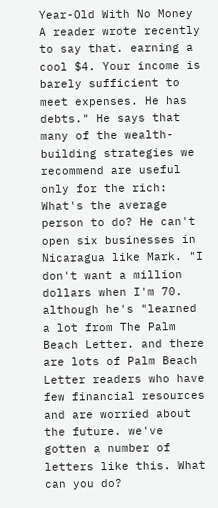Year-Old With No Money A reader wrote recently to say that. earning a cool $4. Your income is barely sufficient to meet expenses. He has debts." He says that many of the wealth-building strategies we recommend are useful only for the rich: What's the average person to do? He can't open six businesses in Nicaragua like Mark. "I don't want a million dollars when I'm 70. although he's "learned a lot from The Palm Beach Letter. and there are lots of Palm Beach Letter readers who have few financial resources and are worried about the future. we've gotten a number of letters like this. What can you do?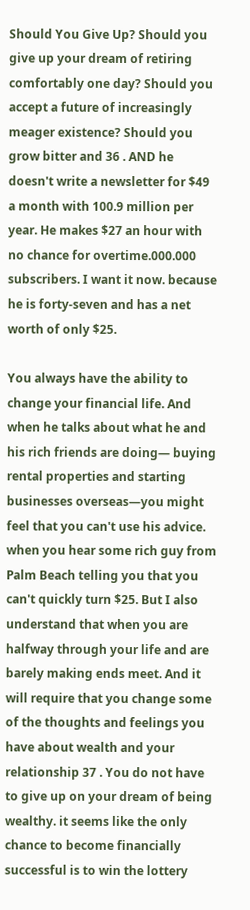Should You Give Up? Should you give up your dream of retiring comfortably one day? Should you accept a future of increasingly meager existence? Should you grow bitter and 36 . AND he doesn't write a newsletter for $49 a month with 100.9 million per year. He makes $27 an hour with no chance for overtime.000.000 subscribers. I want it now. because he is forty-seven and has a net worth of only $25.

You always have the ability to change your financial life. And when he talks about what he and his rich friends are doing— buying rental properties and starting businesses overseas—you might feel that you can't use his advice. when you hear some rich guy from Palm Beach telling you that you can't quickly turn $25. But I also understand that when you are halfway through your life and are barely making ends meet. And it will require that you change some of the thoughts and feelings you have about wealth and your relationship 37 . You do not have to give up on your dream of being wealthy. it seems like the only chance to become financially successful is to win the lottery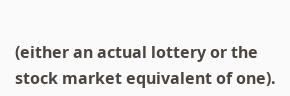(either an actual lottery or the stock market equivalent of one).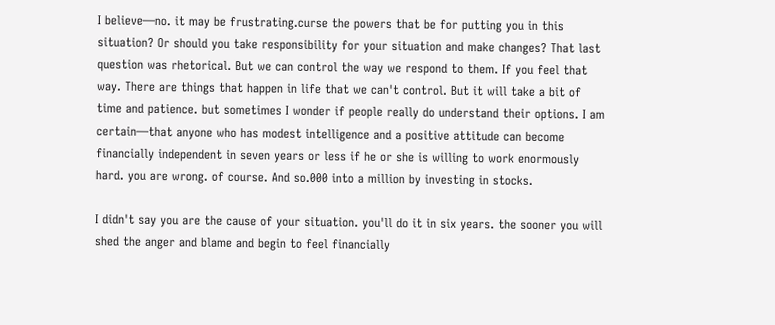I believe—no. it may be frustrating.curse the powers that be for putting you in this situation? Or should you take responsibility for your situation and make changes? That last question was rhetorical. But we can control the way we respond to them. If you feel that way. There are things that happen in life that we can't control. But it will take a bit of time and patience. but sometimes I wonder if people really do understand their options. I am certain—that anyone who has modest intelligence and a positive attitude can become financially independent in seven years or less if he or she is willing to work enormously hard. you are wrong. of course. And so.000 into a million by investing in stocks.

I didn't say you are the cause of your situation. you'll do it in six years. the sooner you will shed the anger and blame and begin to feel financially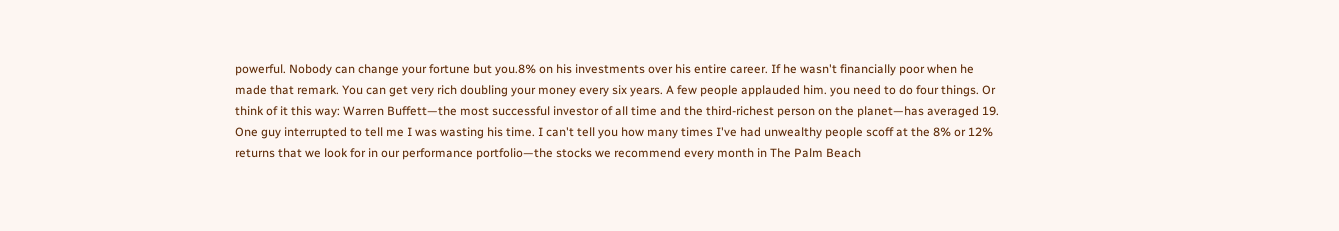powerful. Nobody can change your fortune but you.8% on his investments over his entire career. If he wasn't financially poor when he made that remark. You can get very rich doubling your money every six years. A few people applauded him. you need to do four things. Or think of it this way: Warren Buffett—the most successful investor of all time and the third-richest person on the planet—has averaged 19. One guy interrupted to tell me I was wasting his time. I can't tell you how many times I've had unwealthy people scoff at the 8% or 12% returns that we look for in our performance portfolio—the stocks we recommend every month in The Palm Beach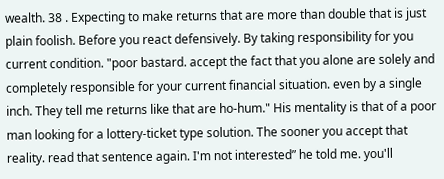wealth. 38 . Expecting to make returns that are more than double that is just plain foolish. Before you react defensively. By taking responsibility for you current condition. "poor bastard. accept the fact that you alone are solely and completely responsible for your current financial situation. even by a single inch. They tell me returns like that are ho-hum." His mentality is that of a poor man looking for a lottery-ticket type solution. The sooner you accept that reality. read that sentence again. I'm not interested” he told me. you'll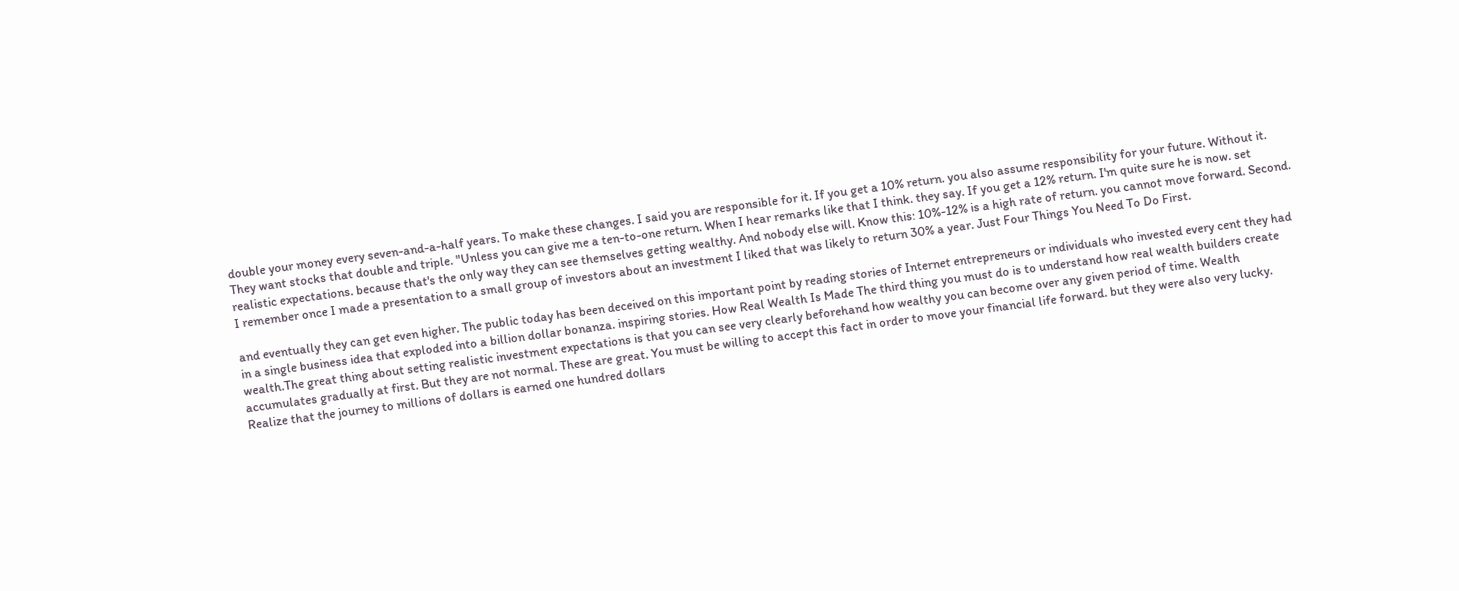double your money every seven-and-a-half years. To make these changes. I said you are responsible for it. If you get a 10% return. you also assume responsibility for your future. Without it. They want stocks that double and triple. "Unless you can give me a ten-to-one return. When I hear remarks like that I think. they say. If you get a 12% return. I'm quite sure he is now. set realistic expectations. because that's the only way they can see themselves getting wealthy. And nobody else will. Know this: 10%-12% is a high rate of return. you cannot move forward. Second. I remember once I made a presentation to a small group of investors about an investment I liked that was likely to return 30% a year. Just Four Things You Need To Do First.

and eventually they can get even higher. The public today has been deceived on this important point by reading stories of Internet entrepreneurs or individuals who invested every cent they had in a single business idea that exploded into a billion dollar bonanza. inspiring stories. How Real Wealth Is Made The third thing you must do is to understand how real wealth builders create wealth.The great thing about setting realistic investment expectations is that you can see very clearly beforehand how wealthy you can become over any given period of time. Wealth accumulates gradually at first. But they are not normal. These are great. You must be willing to accept this fact in order to move your financial life forward. but they were also very lucky. Realize that the journey to millions of dollars is earned one hundred dollars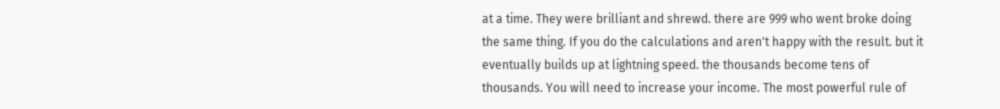at a time. They were brilliant and shrewd. there are 999 who went broke doing the same thing. If you do the calculations and aren't happy with the result. but it eventually builds up at lightning speed. the thousands become tens of thousands. You will need to increase your income. The most powerful rule of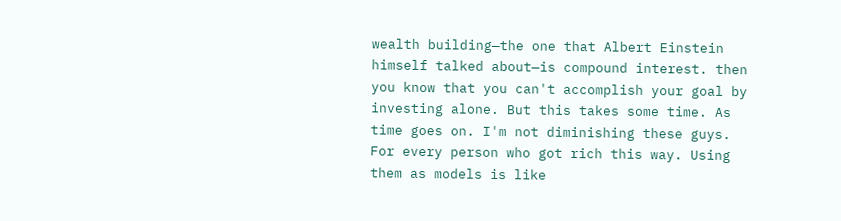wealth building—the one that Albert Einstein himself talked about—is compound interest. then you know that you can't accomplish your goal by investing alone. But this takes some time. As time goes on. I'm not diminishing these guys. For every person who got rich this way. Using them as models is like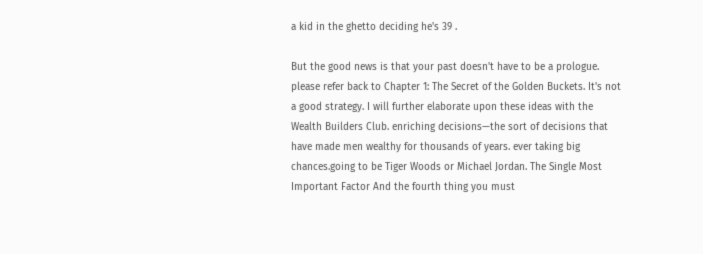a kid in the ghetto deciding he's 39 .

But the good news is that your past doesn't have to be a prologue. please refer back to Chapter 1: The Secret of the Golden Buckets. It's not a good strategy. I will further elaborate upon these ideas with the Wealth Builders Club. enriching decisions—the sort of decisions that have made men wealthy for thousands of years. ever taking big chances.going to be Tiger Woods or Michael Jordan. The Single Most Important Factor And the fourth thing you must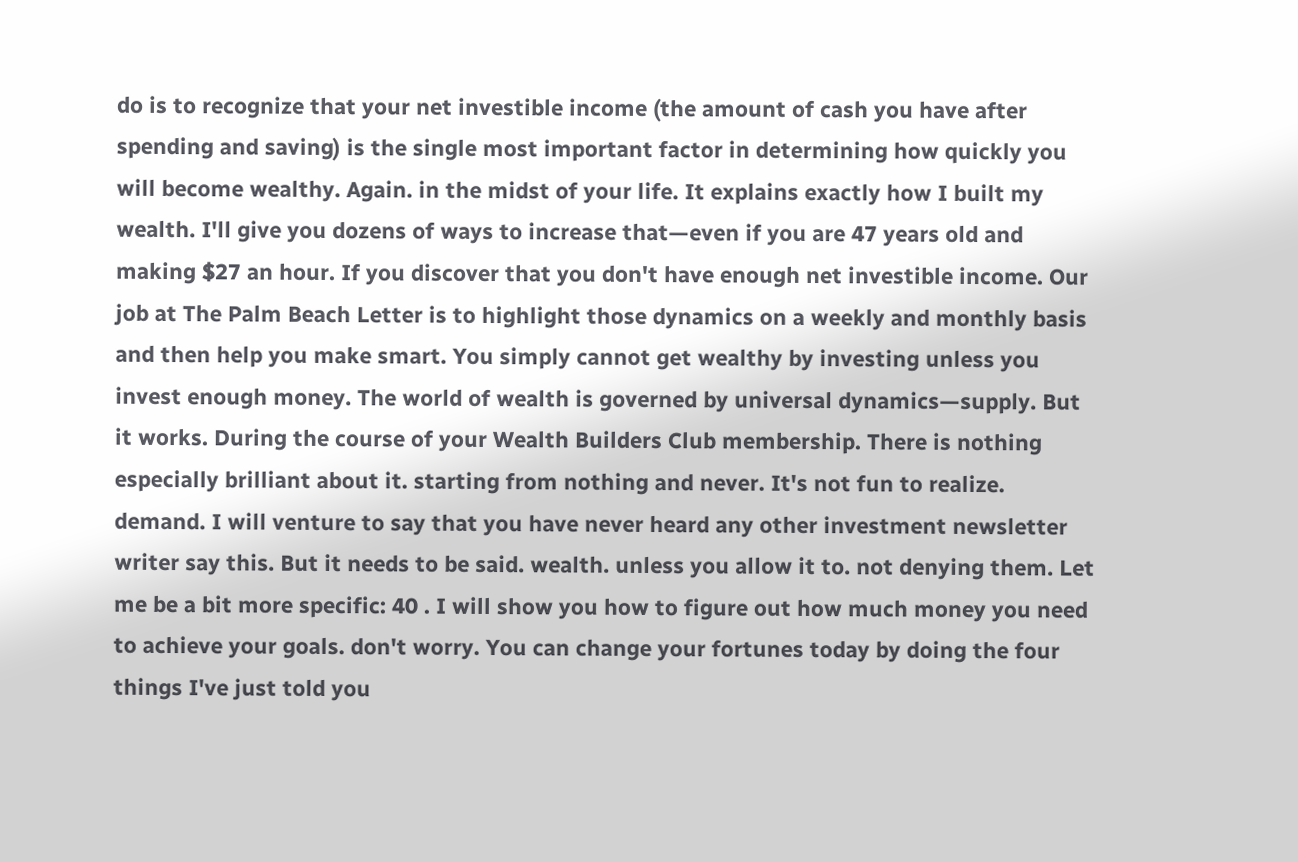do is to recognize that your net investible income (the amount of cash you have after spending and saving) is the single most important factor in determining how quickly you will become wealthy. Again. in the midst of your life. It explains exactly how I built my wealth. I'll give you dozens of ways to increase that—even if you are 47 years old and making $27 an hour. If you discover that you don't have enough net investible income. Our job at The Palm Beach Letter is to highlight those dynamics on a weekly and monthly basis and then help you make smart. You simply cannot get wealthy by investing unless you invest enough money. The world of wealth is governed by universal dynamics—supply. But it works. During the course of your Wealth Builders Club membership. There is nothing especially brilliant about it. starting from nothing and never. It's not fun to realize. demand. I will venture to say that you have never heard any other investment newsletter writer say this. But it needs to be said. wealth. unless you allow it to. not denying them. Let me be a bit more specific: 40 . I will show you how to figure out how much money you need to achieve your goals. don't worry. You can change your fortunes today by doing the four things I've just told you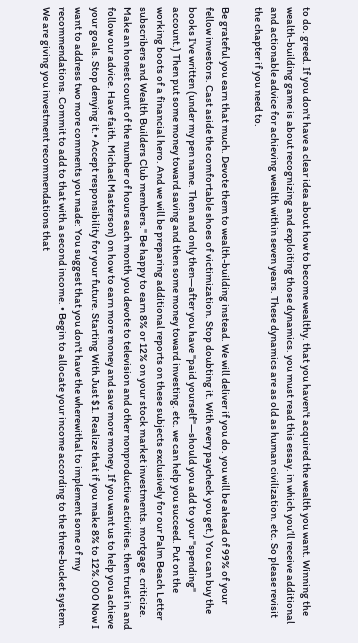to do. greed. If you don't have a clear idea about how to become wealthy. that you haven't acquired the wealth you want. Winning the wealth-building game is about recognizing and exploiting those dynamics. you must read this essay. in which you’ll receive additional and actionable advice for achieving wealth within seven years. These dynamics are as old as human civilization. etc. So please revisit the chapter if you need to.

Be grateful you earn that much. Devote them to wealth-building instead. We will deliver if you do. you will be ahead of 99% of your fellow investors. Cast aside the comfortable shoes of victimization. Stop doubting it. With every paycheck you get.) You can buy the books I've written (under my pen name. Then and only then—after you have "paid yourself"—should you add to your "spending" account.) Then put some money toward saving and then some money toward investing. etc. we can help you succeed. Put on the working boots of a financial hero. And we will be preparing additional reports on these subjects exclusively for our Palm Beach Letter subscribers and Wealth Builders Club members." Be happy to earn 8% or 12% on your stock market investments. mortgage. criticize. Make an honest count of the number of hours each month you devote to television and other nonproductive activities. then trust in and follow our advice. Have faith. Michael Masterson) on how to earn more money and save more money. If you want us to help you achieve your goals. Stop denying it.• Accept responsibility for your future. Starting With Just $1. Realize that if you make 8% to 12%.000 Now I want to address two more comments you made: You suggest that you don't have the wherewithal to implement some of my recommendations. Commit to add to that with a second income. • Begin to allocate your income according to the three-bucket system. We are giving you investment recommendations that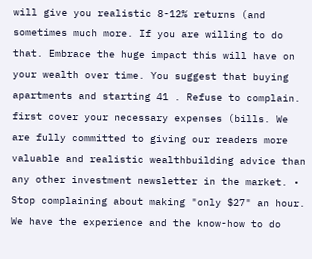will give you realistic 8-12% returns (and sometimes much more. If you are willing to do that. Embrace the huge impact this will have on your wealth over time. You suggest that buying apartments and starting 41 . Refuse to complain. first cover your necessary expenses (bills. We are fully committed to giving our readers more valuable and realistic wealthbuilding advice than any other investment newsletter in the market. • Stop complaining about making "only $27" an hour. We have the experience and the know-how to do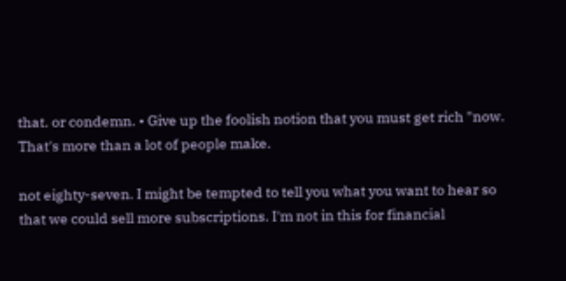that. or condemn. • Give up the foolish notion that you must get rich "now. That's more than a lot of people make.

not eighty-seven. I might be tempted to tell you what you want to hear so that we could sell more subscriptions. I'm not in this for financial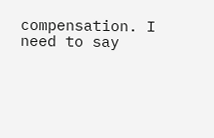compensation. I need to say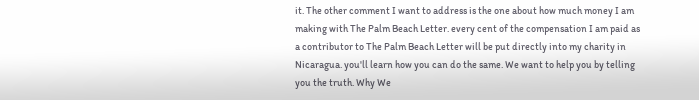it. The other comment I want to address is the one about how much money I am making with The Palm Beach Letter. every cent of the compensation I am paid as a contributor to The Palm Beach Letter will be put directly into my charity in Nicaragua. you'll learn how you can do the same. We want to help you by telling you the truth. Why We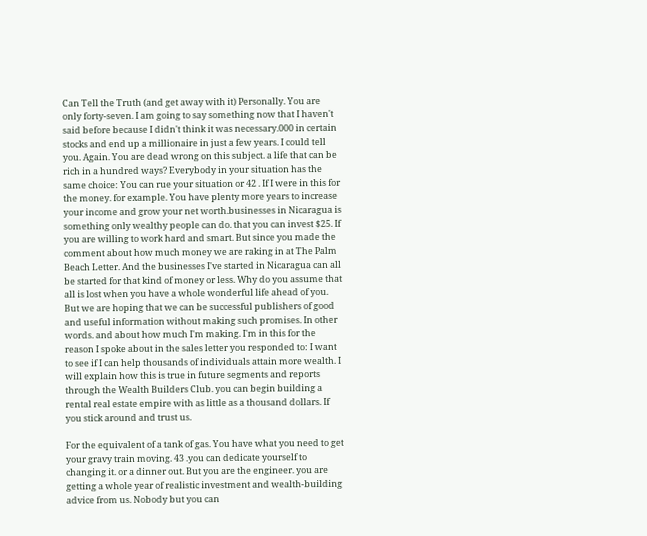Can Tell the Truth (and get away with it) Personally. You are only forty-seven. I am going to say something now that I haven't said before because I didn't think it was necessary.000 in certain stocks and end up a millionaire in just a few years. I could tell you. Again. You are dead wrong on this subject. a life that can be rich in a hundred ways? Everybody in your situation has the same choice: You can rue your situation or 42 . If I were in this for the money. for example. You have plenty more years to increase your income and grow your net worth.businesses in Nicaragua is something only wealthy people can do. that you can invest $25. If you are willing to work hard and smart. But since you made the comment about how much money we are raking in at The Palm Beach Letter. And the businesses I've started in Nicaragua can all be started for that kind of money or less. Why do you assume that all is lost when you have a whole wonderful life ahead of you. But we are hoping that we can be successful publishers of good and useful information without making such promises. In other words. and about how much I'm making. I'm in this for the reason I spoke about in the sales letter you responded to: I want to see if I can help thousands of individuals attain more wealth. I will explain how this is true in future segments and reports through the Wealth Builders Club. you can begin building a rental real estate empire with as little as a thousand dollars. If you stick around and trust us.

For the equivalent of a tank of gas. You have what you need to get your gravy train moving. 43 .you can dedicate yourself to changing it. or a dinner out. But you are the engineer. you are getting a whole year of realistic investment and wealth-building advice from us. Nobody but you can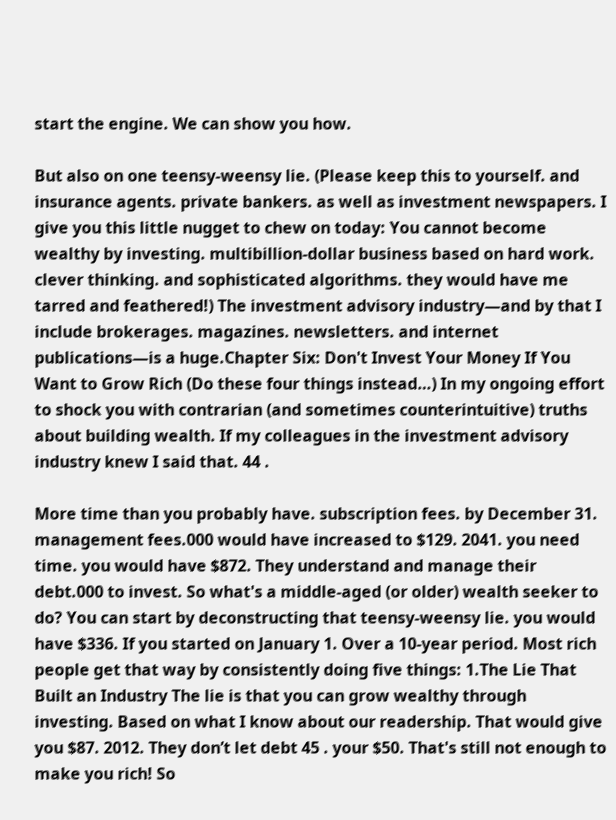start the engine. We can show you how.

But also on one teensy-weensy lie. (Please keep this to yourself. and insurance agents. private bankers. as well as investment newspapers. I give you this little nugget to chew on today: You cannot become wealthy by investing. multibillion-dollar business based on hard work. clever thinking. and sophisticated algorithms. they would have me tarred and feathered!) The investment advisory industry—and by that I include brokerages. magazines. newsletters. and internet publications—is a huge.Chapter Six: Don't Invest Your Money If You Want to Grow Rich (Do these four things instead…) In my ongoing effort to shock you with contrarian (and sometimes counterintuitive) truths about building wealth. If my colleagues in the investment advisory industry knew I said that. 44 .

More time than you probably have. subscription fees. by December 31. management fees.000 would have increased to $129. 2041. you need time. you would have $872. They understand and manage their debt.000 to invest. So what's a middle-aged (or older) wealth seeker to do? You can start by deconstructing that teensy-weensy lie. you would have $336. If you started on January 1. Over a 10-year period. Most rich people get that way by consistently doing five things: 1.The Lie That Built an Industry The lie is that you can grow wealthy through investing. Based on what I know about our readership. That would give you $87. 2012. They don’t let debt 45 . your $50. That's still not enough to make you rich! So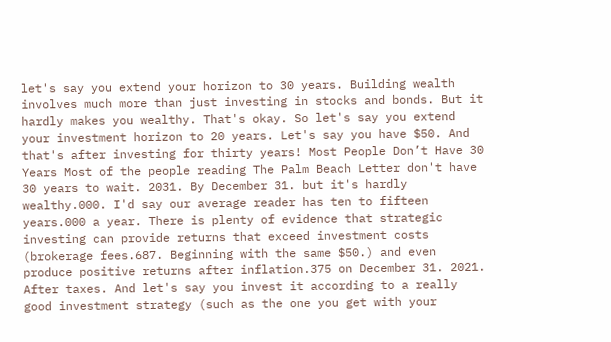let's say you extend your horizon to 30 years. Building wealth involves much more than just investing in stocks and bonds. But it hardly makes you wealthy. That's okay. So let's say you extend your investment horizon to 20 years. Let's say you have $50. And that's after investing for thirty years! Most People Don’t Have 30 Years Most of the people reading The Palm Beach Letter don't have 30 years to wait. 2031. By December 31. but it's hardly wealthy.000. I'd say our average reader has ten to fifteen years.000 a year. There is plenty of evidence that strategic investing can provide returns that exceed investment costs (brokerage fees.687. Beginning with the same $50.) and even produce positive returns after inflation.375 on December 31. 2021. After taxes. And let's say you invest it according to a really good investment strategy (such as the one you get with your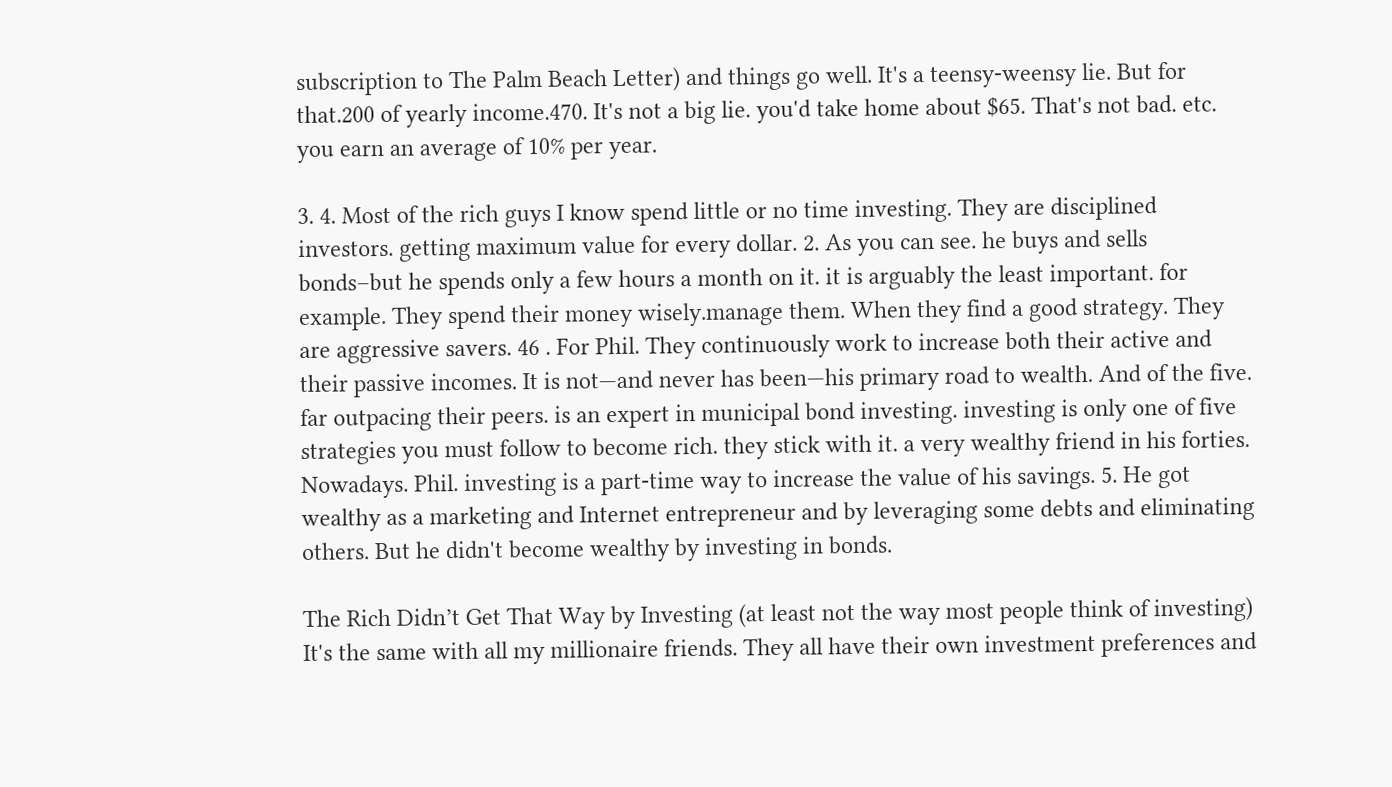subscription to The Palm Beach Letter) and things go well. It's a teensy-weensy lie. But for that.200 of yearly income.470. It's not a big lie. you'd take home about $65. That's not bad. etc. you earn an average of 10% per year.

3. 4. Most of the rich guys I know spend little or no time investing. They are disciplined investors. getting maximum value for every dollar. 2. As you can see. he buys and sells bonds–but he spends only a few hours a month on it. it is arguably the least important. for example. They spend their money wisely.manage them. When they find a good strategy. They are aggressive savers. 46 . For Phil. They continuously work to increase both their active and their passive incomes. It is not—and never has been—his primary road to wealth. And of the five. far outpacing their peers. is an expert in municipal bond investing. investing is only one of five strategies you must follow to become rich. they stick with it. a very wealthy friend in his forties. Nowadays. Phil. investing is a part-time way to increase the value of his savings. 5. He got wealthy as a marketing and Internet entrepreneur and by leveraging some debts and eliminating others. But he didn't become wealthy by investing in bonds.

The Rich Didn’t Get That Way by Investing (at least not the way most people think of investing) It's the same with all my millionaire friends. They all have their own investment preferences and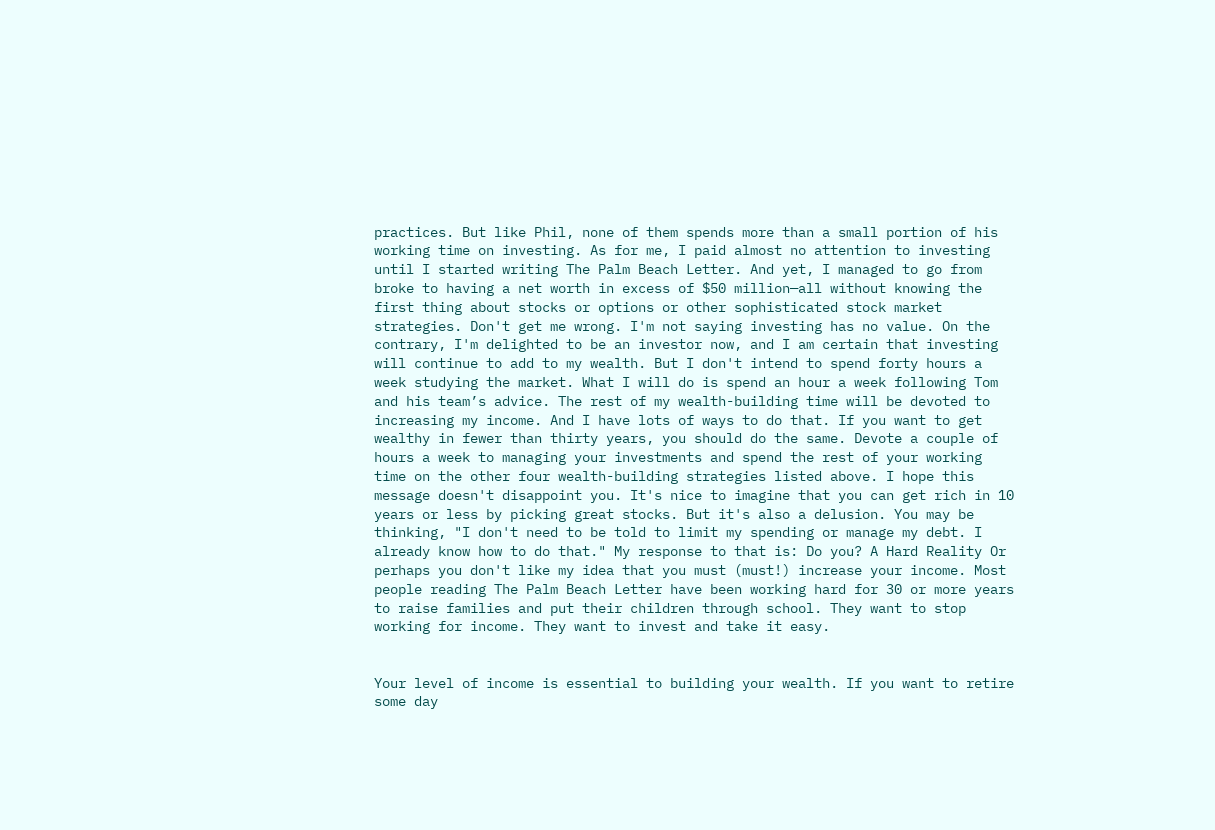practices. But like Phil, none of them spends more than a small portion of his working time on investing. As for me, I paid almost no attention to investing until I started writing The Palm Beach Letter. And yet, I managed to go from broke to having a net worth in excess of $50 million—all without knowing the first thing about stocks or options or other sophisticated stock market strategies. Don't get me wrong. I'm not saying investing has no value. On the contrary, I'm delighted to be an investor now, and I am certain that investing will continue to add to my wealth. But I don't intend to spend forty hours a week studying the market. What I will do is spend an hour a week following Tom and his team’s advice. The rest of my wealth-building time will be devoted to increasing my income. And I have lots of ways to do that. If you want to get wealthy in fewer than thirty years, you should do the same. Devote a couple of hours a week to managing your investments and spend the rest of your working time on the other four wealth-building strategies listed above. I hope this message doesn't disappoint you. It's nice to imagine that you can get rich in 10 years or less by picking great stocks. But it's also a delusion. You may be thinking, "I don't need to be told to limit my spending or manage my debt. I already know how to do that." My response to that is: Do you? A Hard Reality Or perhaps you don't like my idea that you must (must!) increase your income. Most people reading The Palm Beach Letter have been working hard for 30 or more years to raise families and put their children through school. They want to stop working for income. They want to invest and take it easy.


Your level of income is essential to building your wealth. If you want to retire some day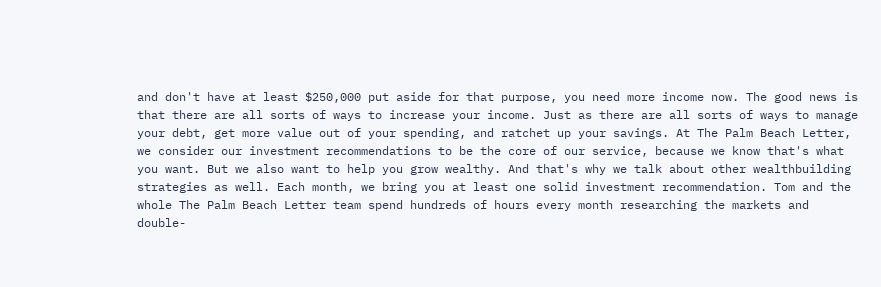and don't have at least $250,000 put aside for that purpose, you need more income now. The good news is that there are all sorts of ways to increase your income. Just as there are all sorts of ways to manage your debt, get more value out of your spending, and ratchet up your savings. At The Palm Beach Letter, we consider our investment recommendations to be the core of our service, because we know that's what you want. But we also want to help you grow wealthy. And that's why we talk about other wealthbuilding strategies as well. Each month, we bring you at least one solid investment recommendation. Tom and the whole The Palm Beach Letter team spend hundreds of hours every month researching the markets and double-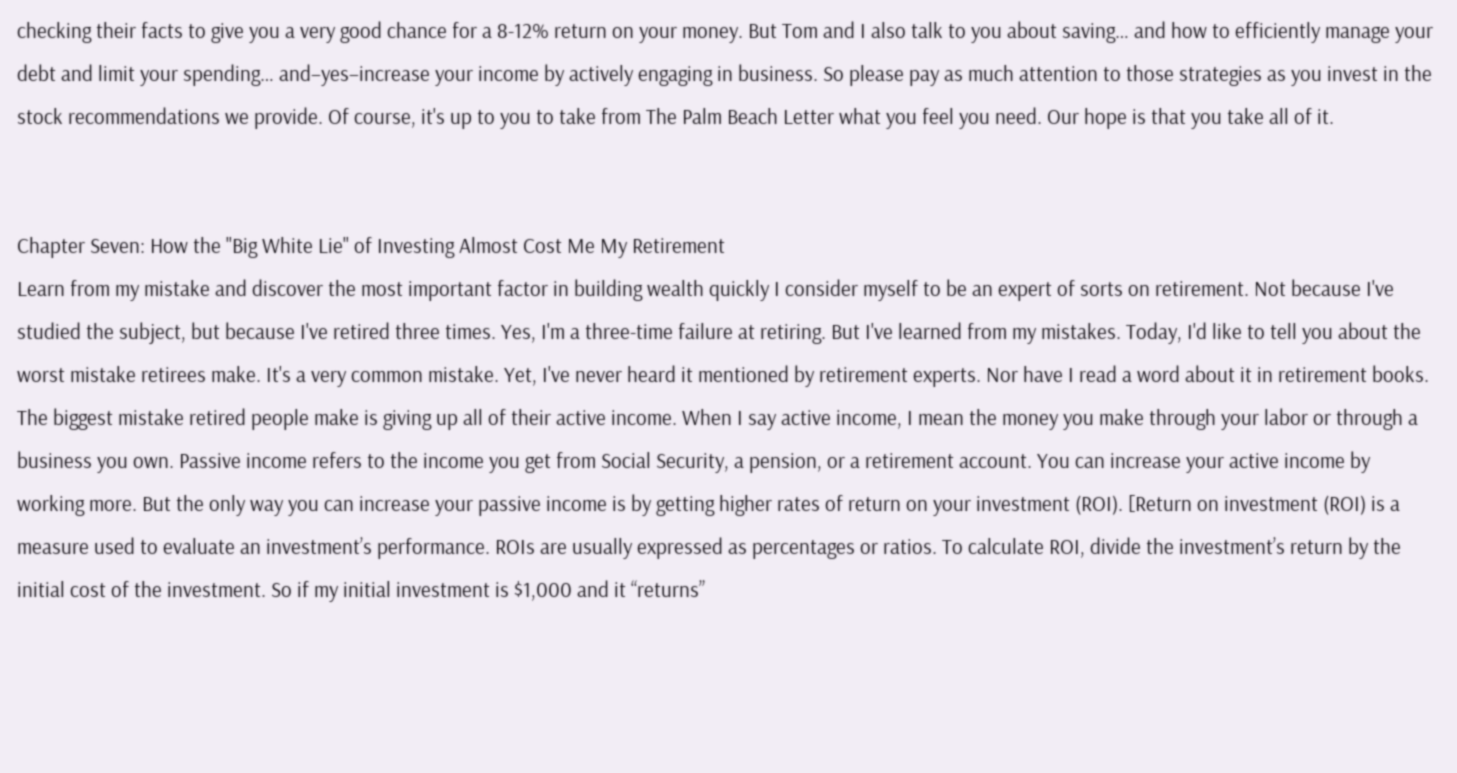checking their facts to give you a very good chance for a 8-12% return on your money. But Tom and I also talk to you about saving… and how to efficiently manage your debt and limit your spending… and–yes–increase your income by actively engaging in business. So please pay as much attention to those strategies as you invest in the stock recommendations we provide. Of course, it's up to you to take from The Palm Beach Letter what you feel you need. Our hope is that you take all of it.


Chapter Seven: How the "Big White Lie" of Investing Almost Cost Me My Retirement
Learn from my mistake and discover the most important factor in building wealth quickly I consider myself to be an expert of sorts on retirement. Not because I've studied the subject, but because I've retired three times. Yes, I'm a three-time failure at retiring. But I've learned from my mistakes. Today, I'd like to tell you about the worst mistake retirees make. It's a very common mistake. Yet, I've never heard it mentioned by retirement experts. Nor have I read a word about it in retirement books. The biggest mistake retired people make is giving up all of their active income. When I say active income, I mean the money you make through your labor or through a business you own. Passive income refers to the income you get from Social Security, a pension, or a retirement account. You can increase your active income by working more. But the only way you can increase your passive income is by getting higher rates of return on your investment (ROI). [Return on investment (ROI) is a measure used to evaluate an investment’s performance. ROIs are usually expressed as percentages or ratios. To calculate ROI, divide the investment’s return by the initial cost of the investment. So if my initial investment is $1,000 and it “returns”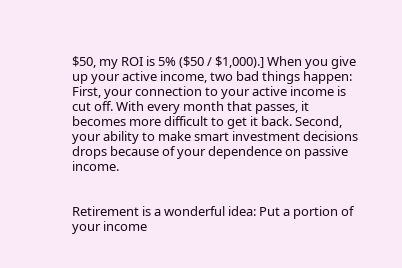$50, my ROI is 5% ($50 / $1,000).] When you give up your active income, two bad things happen: First, your connection to your active income is cut off. With every month that passes, it becomes more difficult to get it back. Second, your ability to make smart investment decisions drops because of your dependence on passive income.


Retirement is a wonderful idea: Put a portion of your income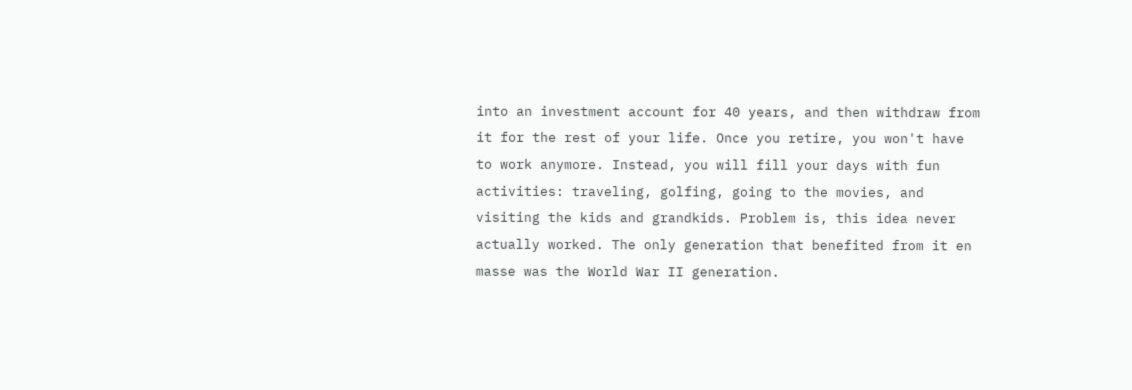into an investment account for 40 years, and then withdraw from it for the rest of your life. Once you retire, you won't have to work anymore. Instead, you will fill your days with fun activities: traveling, golfing, going to the movies, and visiting the kids and grandkids. Problem is, this idea never actually worked. The only generation that benefited from it en masse was the World War II generation.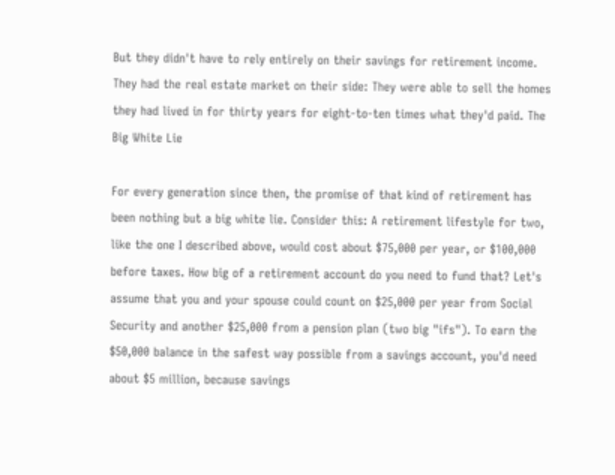But they didn't have to rely entirely on their savings for retirement income. They had the real estate market on their side: They were able to sell the homes they had lived in for thirty years for eight-to-ten times what they'd paid. The Big White Lie

For every generation since then, the promise of that kind of retirement has been nothing but a big white lie. Consider this: A retirement lifestyle for two, like the one I described above, would cost about $75,000 per year, or $100,000 before taxes. How big of a retirement account do you need to fund that? Let's assume that you and your spouse could count on $25,000 per year from Social Security and another $25,000 from a pension plan (two big "ifs"). To earn the $50,000 balance in the safest way possible from a savings account, you'd need about $5 million, because savings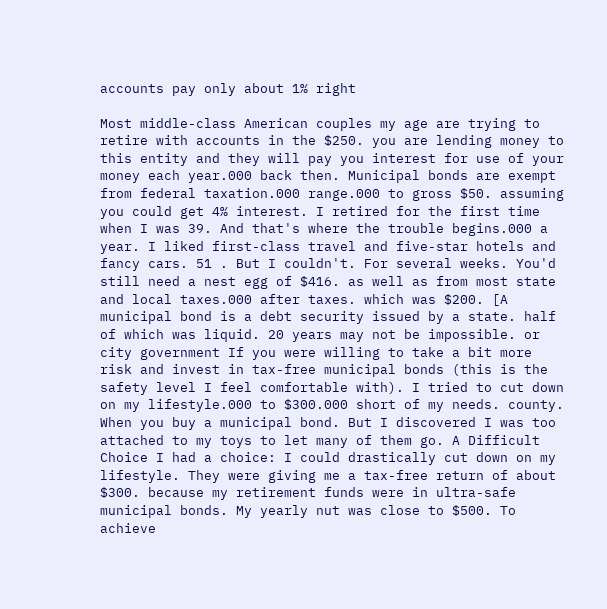accounts pay only about 1% right

Most middle-class American couples my age are trying to retire with accounts in the $250. you are lending money to this entity and they will pay you interest for use of your money each year.000 back then. Municipal bonds are exempt from federal taxation.000 range.000 to gross $50. assuming you could get 4% interest. I retired for the first time when I was 39. And that's where the trouble begins.000 a year. I liked first-class travel and five-star hotels and fancy cars. 51 . But I couldn't. For several weeks. You'd still need a nest egg of $416. as well as from most state and local taxes.000 after taxes. which was $200. [A municipal bond is a debt security issued by a state. half of which was liquid. 20 years may not be impossible. or city government If you were willing to take a bit more risk and invest in tax-free municipal bonds (this is the safety level I feel comfortable with). I tried to cut down on my lifestyle.000 to $300.000 short of my needs. county. When you buy a municipal bond. But I discovered I was too attached to my toys to let many of them go. A Difficult Choice I had a choice: I could drastically cut down on my lifestyle. They were giving me a tax-free return of about $300. because my retirement funds were in ultra-safe municipal bonds. My yearly nut was close to $500. To achieve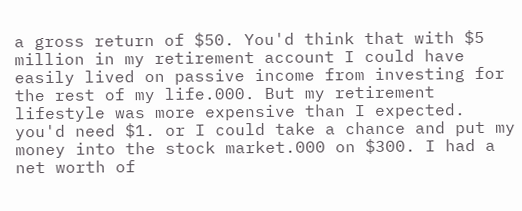a gross return of $50. You'd think that with $5 million in my retirement account I could have easily lived on passive income from investing for the rest of my life.000. But my retirement lifestyle was more expensive than I expected. you'd need $1. or I could take a chance and put my money into the stock market.000 on $300. I had a net worth of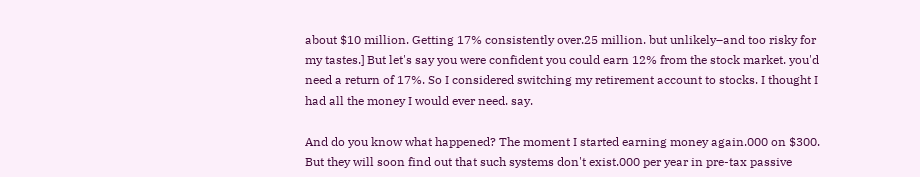about $10 million. Getting 17% consistently over.25 million. but unlikely–and too risky for my tastes.] But let's say you were confident you could earn 12% from the stock market. you'd need a return of 17%. So I considered switching my retirement account to stocks. I thought I had all the money I would ever need. say.

And do you know what happened? The moment I started earning money again.000 on $300. But they will soon find out that such systems don't exist.000 per year in pre-tax passive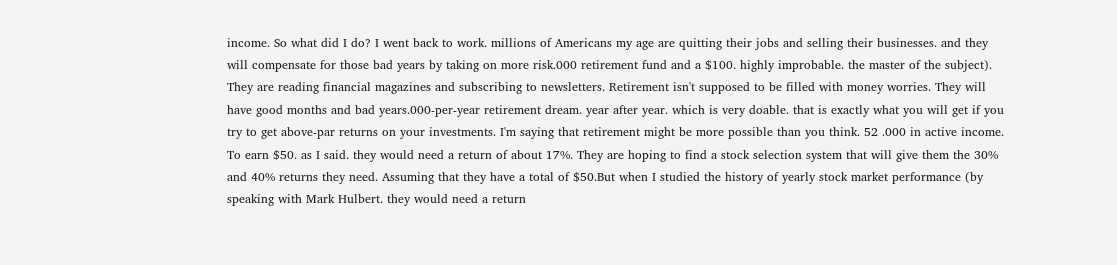income. So what did I do? I went back to work. millions of Americans my age are quitting their jobs and selling their businesses. and they will compensate for those bad years by taking on more risk.000 retirement fund and a $100. highly improbable. the master of the subject). They are reading financial magazines and subscribing to newsletters. Retirement isn't supposed to be filled with money worries. They will have good months and bad years.000-per-year retirement dream. year after year. which is very doable. that is exactly what you will get if you try to get above-par returns on your investments. I'm saying that retirement might be more possible than you think. 52 .000 in active income. To earn $50. as I said. they would need a return of about 17%. They are hoping to find a stock selection system that will give them the 30% and 40% returns they need. Assuming that they have a total of $50.But when I studied the history of yearly stock market performance (by speaking with Mark Hulbert. they would need a return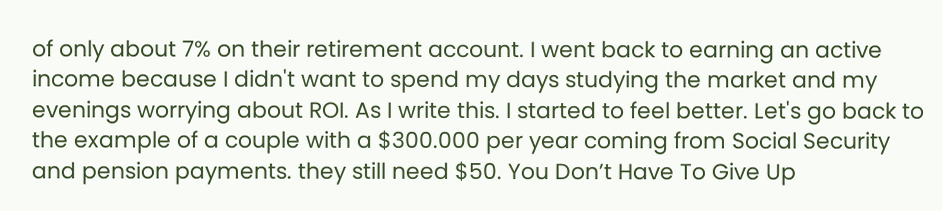of only about 7% on their retirement account. I went back to earning an active income because I didn't want to spend my days studying the market and my evenings worrying about ROI. As I write this. I started to feel better. Let's go back to the example of a couple with a $300.000 per year coming from Social Security and pension payments. they still need $50. You Don’t Have To Give Up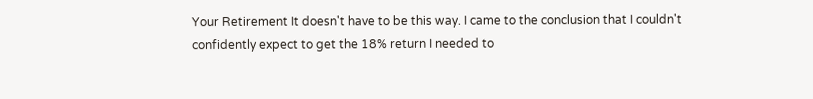Your Retirement It doesn't have to be this way. I came to the conclusion that I couldn't confidently expect to get the 18% return I needed to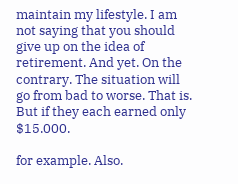maintain my lifestyle. I am not saying that you should give up on the idea of retirement. And yet. On the contrary. The situation will go from bad to worse. That is. But if they each earned only $15.000.

for example. Also.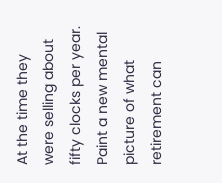At the time they were selling about fifty clocks per year. Paint a new mental picture of what retirement can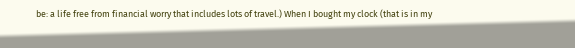be: a life free from financial worry that includes lots of travel.) When I bought my clock (that is in my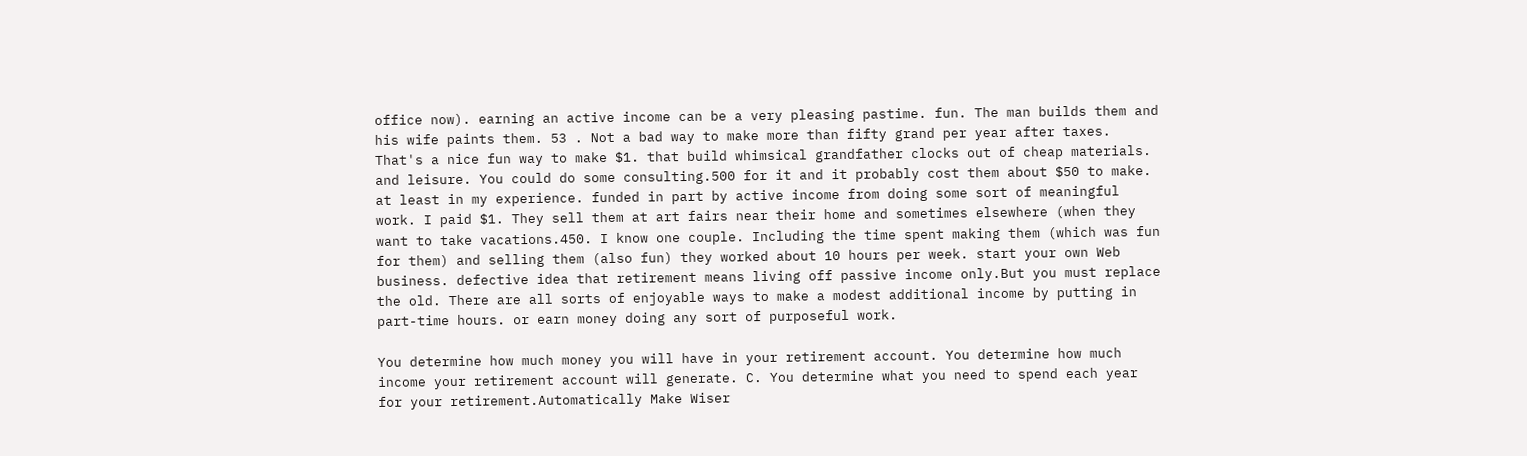office now). earning an active income can be a very pleasing pastime. fun. The man builds them and his wife paints them. 53 . Not a bad way to make more than fifty grand per year after taxes. That's a nice fun way to make $1. that build whimsical grandfather clocks out of cheap materials. and leisure. You could do some consulting.500 for it and it probably cost them about $50 to make. at least in my experience. funded in part by active income from doing some sort of meaningful work. I paid $1. They sell them at art fairs near their home and sometimes elsewhere (when they want to take vacations.450. I know one couple. Including the time spent making them (which was fun for them) and selling them (also fun) they worked about 10 hours per week. start your own Web business. defective idea that retirement means living off passive income only.But you must replace the old. There are all sorts of enjoyable ways to make a modest additional income by putting in part-time hours. or earn money doing any sort of purposeful work.

You determine how much money you will have in your retirement account. You determine how much income your retirement account will generate. C. You determine what you need to spend each year for your retirement.Automatically Make Wiser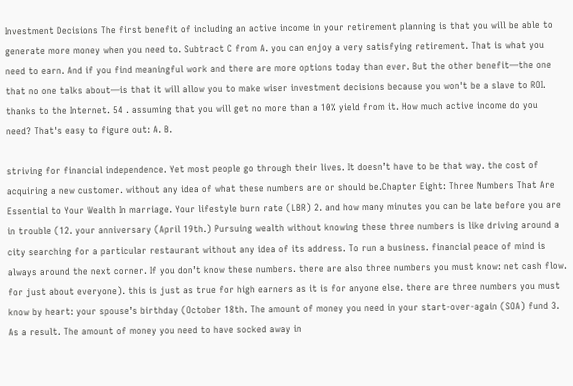Investment Decisions The first benefit of including an active income in your retirement planning is that you will be able to generate more money when you need to. Subtract C from A. you can enjoy a very satisfying retirement. That is what you need to earn. And if you find meaningful work and there are more options today than ever. But the other benefit—the one that no one talks about—is that it will allow you to make wiser investment decisions because you won't be a slave to ROI. thanks to the Internet. 54 . assuming that you will get no more than a 10% yield from it. How much active income do you need? That's easy to figure out: A. B.

striving for financial independence. Yet most people go through their lives. It doesn’t have to be that way. the cost of acquiring a new customer. without any idea of what these numbers are or should be.Chapter Eight: Three Numbers That Are Essential to Your Wealth In marriage. Your lifestyle burn rate (LBR) 2. and how many minutes you can be late before you are in trouble (12. your anniversary (April 19th.) Pursuing wealth without knowing these three numbers is like driving around a city searching for a particular restaurant without any idea of its address. To run a business. financial peace of mind is always around the next corner. If you don’t know these numbers. there are also three numbers you must know: net cash flow. for just about everyone). this is just as true for high earners as it is for anyone else. there are three numbers you must know by heart: your spouse’s birthday (October 18th. The amount of money you need in your start-over-again (SOA) fund 3. As a result. The amount of money you need to have socked away in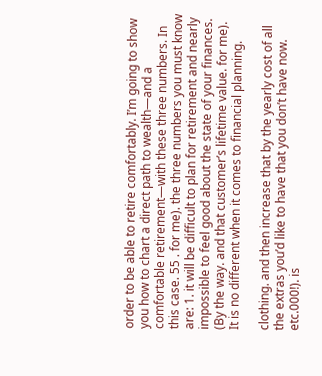order to be able to retire comfortably. I’m going to show you how to chart a direct path to wealth—and a comfortable retirement—with these three numbers. In this case. 55 . for me). the three numbers you must know are: 1. it will be difficult to plan for retirement and nearly impossible to feel good about the state of your finances. (By the way. and that customer’s lifetime value. for me). It is no different when it comes to financial planning.

clothing. and then increase that by the yearly cost of all the extras you’d like to have that you don’t have now. etc.000!). is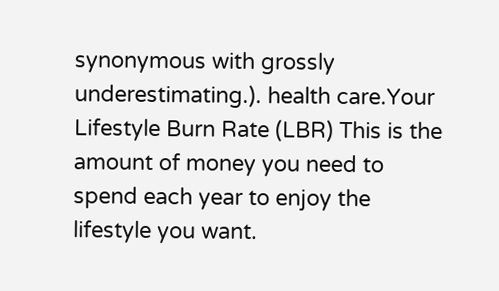synonymous with grossly underestimating.). health care.Your Lifestyle Burn Rate (LBR) This is the amount of money you need to spend each year to enjoy the lifestyle you want.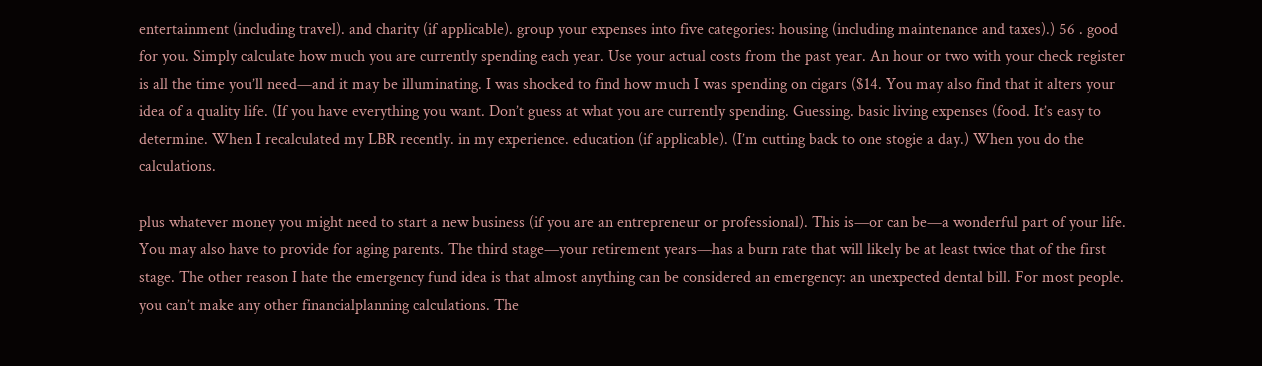entertainment (including travel). and charity (if applicable). group your expenses into five categories: housing (including maintenance and taxes).) 56 . good for you. Simply calculate how much you are currently spending each year. Use your actual costs from the past year. An hour or two with your check register is all the time you’ll need—and it may be illuminating. I was shocked to find how much I was spending on cigars ($14. You may also find that it alters your idea of a quality life. (If you have everything you want. Don’t guess at what you are currently spending. Guessing. basic living expenses (food. It’s easy to determine. When I recalculated my LBR recently. in my experience. education (if applicable). (I’m cutting back to one stogie a day.) When you do the calculations.

plus whatever money you might need to start a new business (if you are an entrepreneur or professional). This is—or can be—a wonderful part of your life. You may also have to provide for aging parents. The third stage—your retirement years—has a burn rate that will likely be at least twice that of the first stage. The other reason I hate the emergency fund idea is that almost anything can be considered an emergency: an unexpected dental bill. For most people. you can’t make any other financialplanning calculations. The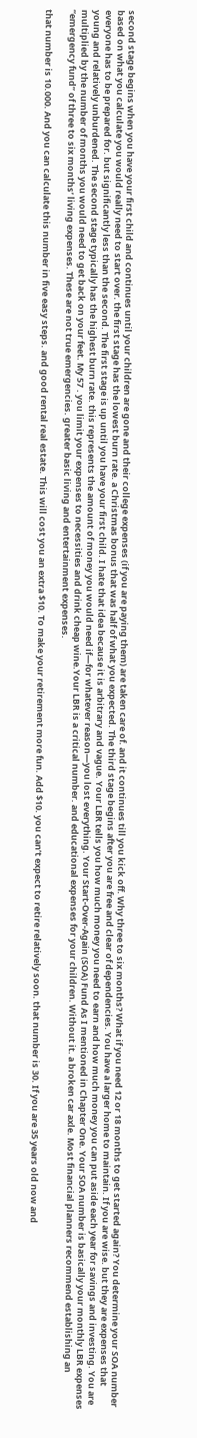second stage begins when you have your first child and continues until your children are gone and their college expenses (if you are paying them) are taken care of. and it continues till you kick off. Why three to six months? What if you need 12 or 18 months to get started again? You determine your SOA number based on what you calculate you would really need to start over. the first stage has the lowest burn rate. a Christmas bonus that was half of what you expected. The third stage begins after you are free and clear of dependencies. You have a larger home to maintain. If you are wise. but they are expenses that everyone has to be prepared for. but significantly less than the second. The first stage is up until you have your first child. I hate that idea because it is arbitrary and vague. Your LBR tells you how much money you need to earn and how much money you can put aside each year for savings and investing. You are young and relatively unburdened. The second stage typically has the highest burn rate. this represents the amount of money you would need if—for whatever reason—you lost everything. Your Start-Over-Again (SOA) Fund As I mentioned in Chapter One. Your SOA number is basically your monthly LBR expenses multiplied by the number of months you would need to get back on your feet. My 57 . you limit your expenses to necessities and drink cheap wine.Your LBR is a critical number. and educational expenses for your children. Without it. a broken car axle. Most financial planners recommend establishing an “emergency fund” of three to six months’ living expenses. These are not true emergencies. greater basic living and entertainment expenses.

that number is 10.000. And you can calculate this number in five easy steps. and good rental real estate. This will cost you an extra $10. To make your retirement more fun. Add $10. you can’t expect to retire relatively soon. that number is 30. If you are 35 years old now and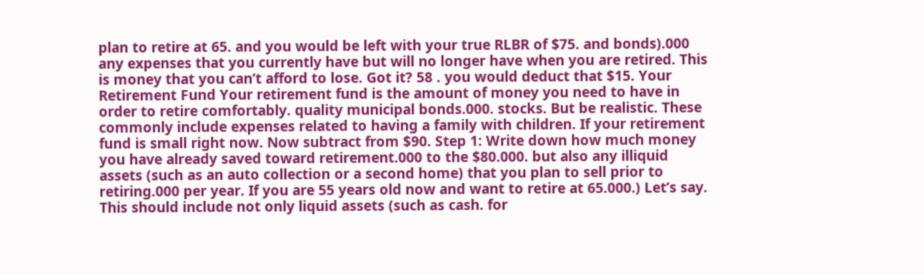plan to retire at 65. and you would be left with your true RLBR of $75. and bonds).000 any expenses that you currently have but will no longer have when you are retired. This is money that you can’t afford to lose. Got it? 58 . you would deduct that $15. Your Retirement Fund Your retirement fund is the amount of money you need to have in order to retire comfortably. quality municipal bonds.000. stocks. But be realistic. These commonly include expenses related to having a family with children. If your retirement fund is small right now. Now subtract from $90. Step 1: Write down how much money you have already saved toward retirement.000 to the $80.000. but also any illiquid assets (such as an auto collection or a second home) that you plan to sell prior to retiring.000 per year. If you are 55 years old now and want to retire at 65.000.) Let’s say. This should include not only liquid assets (such as cash. for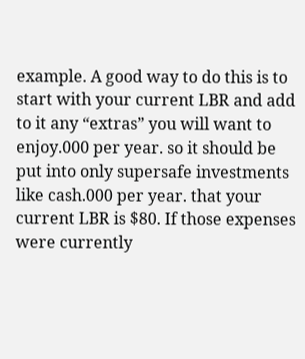example. A good way to do this is to start with your current LBR and add to it any “extras” you will want to enjoy.000 per year. so it should be put into only supersafe investments like cash.000 per year. that your current LBR is $80. If those expenses were currently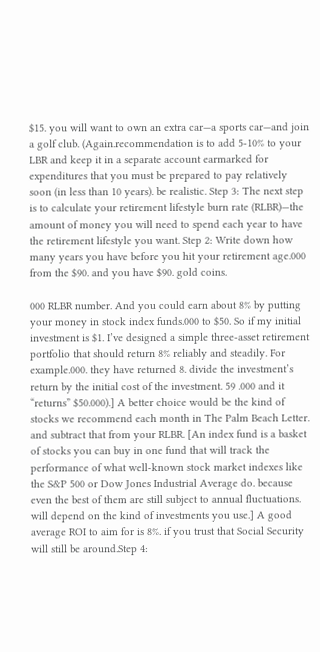$15. you will want to own an extra car—a sports car—and join a golf club. (Again.recommendation is to add 5-10% to your LBR and keep it in a separate account earmarked for expenditures that you must be prepared to pay relatively soon (in less than 10 years). be realistic. Step 3: The next step is to calculate your retirement lifestyle burn rate (RLBR)—the amount of money you will need to spend each year to have the retirement lifestyle you want. Step 2: Write down how many years you have before you hit your retirement age.000 from the $90. and you have $90. gold coins.

000 RLBR number. And you could earn about 8% by putting your money in stock index funds.000 to $50. So if my initial investment is $1. I’ve designed a simple three-asset retirement portfolio that should return 8% reliably and steadily. For example.000. they have returned 8. divide the investment’s return by the initial cost of the investment. 59 .000 and it “returns” $50.000).] A better choice would be the kind of stocks we recommend each month in The Palm Beach Letter. and subtract that from your RLBR. [An index fund is a basket of stocks you can buy in one fund that will track the performance of what well-known stock market indexes like the S&P 500 or Dow Jones Industrial Average do. because even the best of them are still subject to annual fluctuations. will depend on the kind of investments you use.] A good average ROI to aim for is 8%. if you trust that Social Security will still be around.Step 4: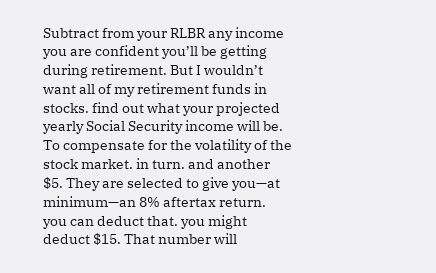Subtract from your RLBR any income you are confident you’ll be getting during retirement. But I wouldn’t want all of my retirement funds in stocks. find out what your projected yearly Social Security income will be. To compensate for the volatility of the stock market. in turn. and another $5. They are selected to give you—at minimum—an 8% aftertax return. you can deduct that. you might deduct $15. That number will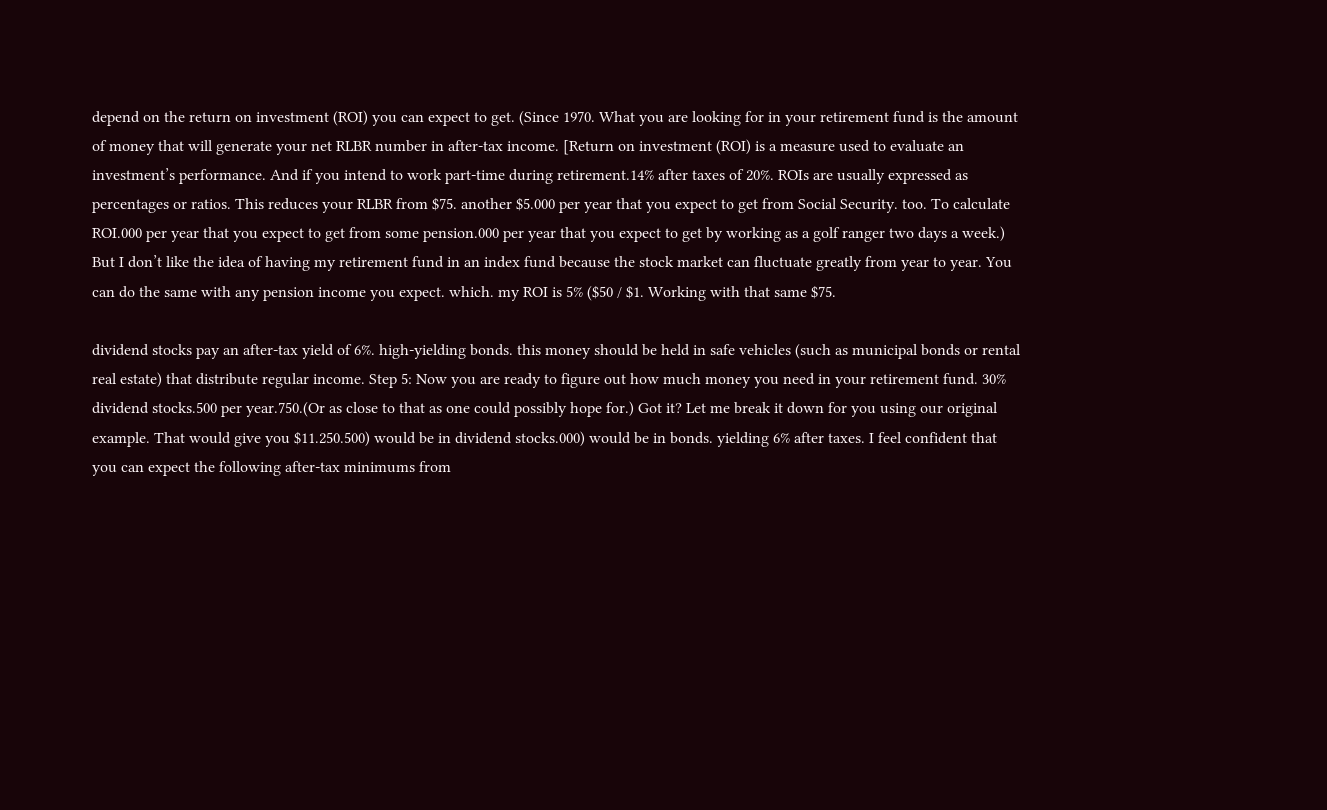depend on the return on investment (ROI) you can expect to get. (Since 1970. What you are looking for in your retirement fund is the amount of money that will generate your net RLBR number in after-tax income. [Return on investment (ROI) is a measure used to evaluate an investment’s performance. And if you intend to work part-time during retirement.14% after taxes of 20%. ROIs are usually expressed as percentages or ratios. This reduces your RLBR from $75. another $5.000 per year that you expect to get from Social Security. too. To calculate ROI.000 per year that you expect to get from some pension.000 per year that you expect to get by working as a golf ranger two days a week.) But I don’t like the idea of having my retirement fund in an index fund because the stock market can fluctuate greatly from year to year. You can do the same with any pension income you expect. which. my ROI is 5% ($50 / $1. Working with that same $75.

dividend stocks pay an after-tax yield of 6%. high-yielding bonds. this money should be held in safe vehicles (such as municipal bonds or rental real estate) that distribute regular income. Step 5: Now you are ready to figure out how much money you need in your retirement fund. 30% dividend stocks.500 per year.750.(Or as close to that as one could possibly hope for.) Got it? Let me break it down for you using our original example. That would give you $11.250.500) would be in dividend stocks.000) would be in bonds. yielding 6% after taxes. I feel confident that you can expect the following after-tax minimums from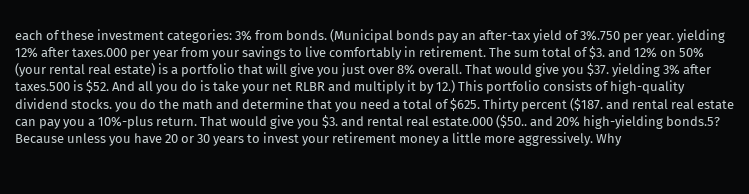each of these investment categories: 3% from bonds. (Municipal bonds pay an after-tax yield of 3%.750 per year. yielding 12% after taxes.000 per year from your savings to live comfortably in retirement. The sum total of $3. and 12% on 50% (your rental real estate) is a portfolio that will give you just over 8% overall. That would give you $37. yielding 3% after taxes.500 is $52. And all you do is take your net RLBR and multiply it by 12.) This portfolio consists of high-quality dividend stocks. you do the math and determine that you need a total of $625. Thirty percent ($187. and rental real estate can pay you a 10%-plus return. That would give you $3. and rental real estate.000 ($50.. and 20% high-yielding bonds.5? Because unless you have 20 or 30 years to invest your retirement money a little more aggressively. Why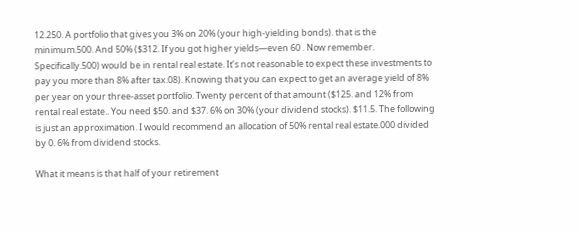12.250. A portfolio that gives you 3% on 20% (your high-yielding bonds). that is the minimum.500. And 50% ($312. If you got higher yields—even 60 . Now remember. Specifically.500) would be in rental real estate. It’s not reasonable to expect these investments to pay you more than 8% after tax.08). Knowing that you can expect to get an average yield of 8% per year on your three-asset portfolio. Twenty percent of that amount ($125. and 12% from rental real estate.. You need $50. and $37. 6% on 30% (your dividend stocks). $11.5. The following is just an approximation. I would recommend an allocation of 50% rental real estate.000 divided by 0. 6% from dividend stocks.

What it means is that half of your retirement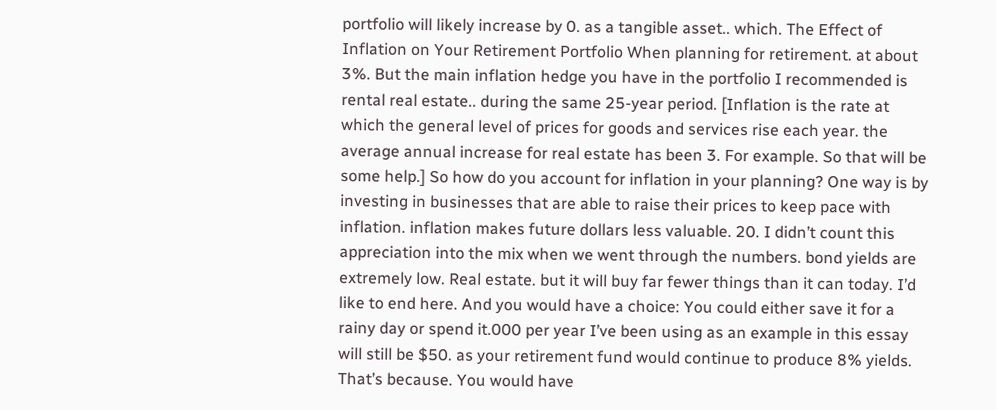portfolio will likely increase by 0. as a tangible asset.. which. The Effect of Inflation on Your Retirement Portfolio When planning for retirement. at about 3%. But the main inflation hedge you have in the portfolio I recommended is rental real estate.. during the same 25-year period. [Inflation is the rate at which the general level of prices for goods and services rise each year. the average annual increase for real estate has been 3. For example. So that will be some help.] So how do you account for inflation in your planning? One way is by investing in businesses that are able to raise their prices to keep pace with inflation. inflation makes future dollars less valuable. 20. I didn’t count this appreciation into the mix when we went through the numbers. bond yields are extremely low. Real estate. but it will buy far fewer things than it can today. I’d like to end here. And you would have a choice: You could either save it for a rainy day or spend it.000 per year I’ve been using as an example in this essay will still be $50. as your retirement fund would continue to produce 8% yields. That’s because. You would have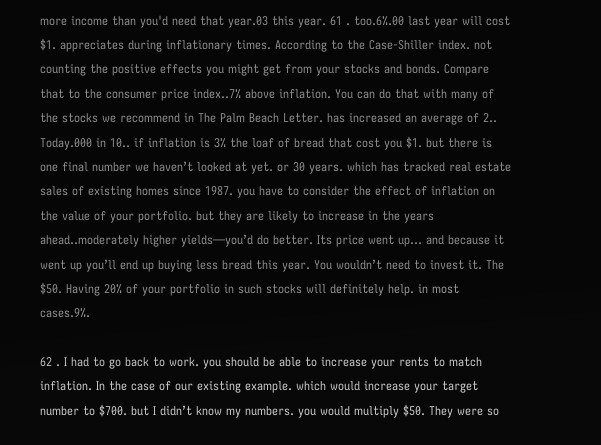more income than you'd need that year.03 this year. 61 . too.6%.00 last year will cost $1. appreciates during inflationary times. According to the Case-Shiller index. not counting the positive effects you might get from your stocks and bonds. Compare that to the consumer price index..7% above inflation. You can do that with many of the stocks we recommend in The Palm Beach Letter. has increased an average of 2.. Today.000 in 10.. if inflation is 3% the loaf of bread that cost you $1. but there is one final number we haven’t looked at yet. or 30 years. which has tracked real estate sales of existing homes since 1987. you have to consider the effect of inflation on the value of your portfolio. but they are likely to increase in the years ahead..moderately higher yields—you’d do better. Its price went up… and because it went up you’ll end up buying less bread this year. You wouldn’t need to invest it. The $50. Having 20% of your portfolio in such stocks will definitely help. in most cases.9%.

62 . I had to go back to work. you should be able to increase your rents to match inflation. In the case of our existing example. which would increase your target number to $700. but I didn’t know my numbers. you would multiply $50. They were so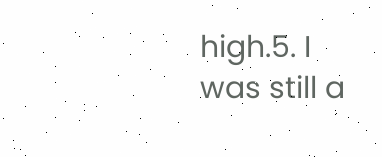high.5. I was still a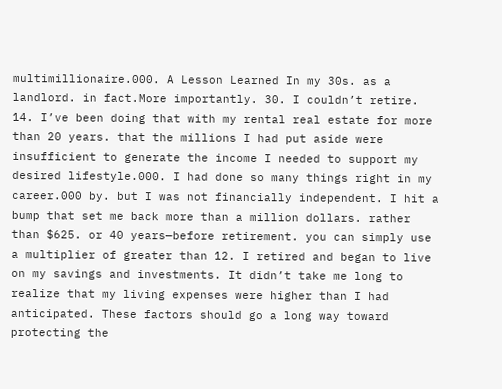multimillionaire.000. A Lesson Learned In my 30s. as a landlord. in fact.More importantly. 30. I couldn’t retire. 14. I’ve been doing that with my rental real estate for more than 20 years. that the millions I had put aside were insufficient to generate the income I needed to support my desired lifestyle.000. I had done so many things right in my career.000 by. but I was not financially independent. I hit a bump that set me back more than a million dollars. rather than $625. or 40 years—before retirement. you can simply use a multiplier of greater than 12. I retired and began to live on my savings and investments. It didn’t take me long to realize that my living expenses were higher than I had anticipated. These factors should go a long way toward protecting the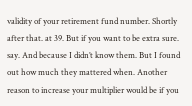validity of your retirement fund number. Shortly after that. at 39. But if you want to be extra sure. say. And because I didn’t know them. But I found out how much they mattered when. Another reason to increase your multiplier would be if you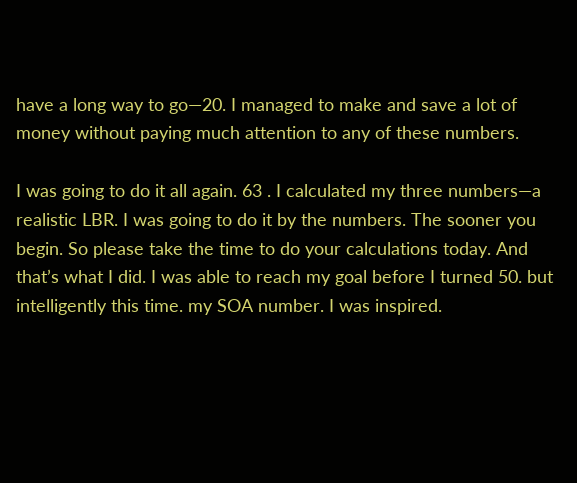have a long way to go—20. I managed to make and save a lot of money without paying much attention to any of these numbers.

I was going to do it all again. 63 . I calculated my three numbers—a realistic LBR. I was going to do it by the numbers. The sooner you begin. So please take the time to do your calculations today. And that’s what I did. I was able to reach my goal before I turned 50. but intelligently this time. my SOA number. I was inspired.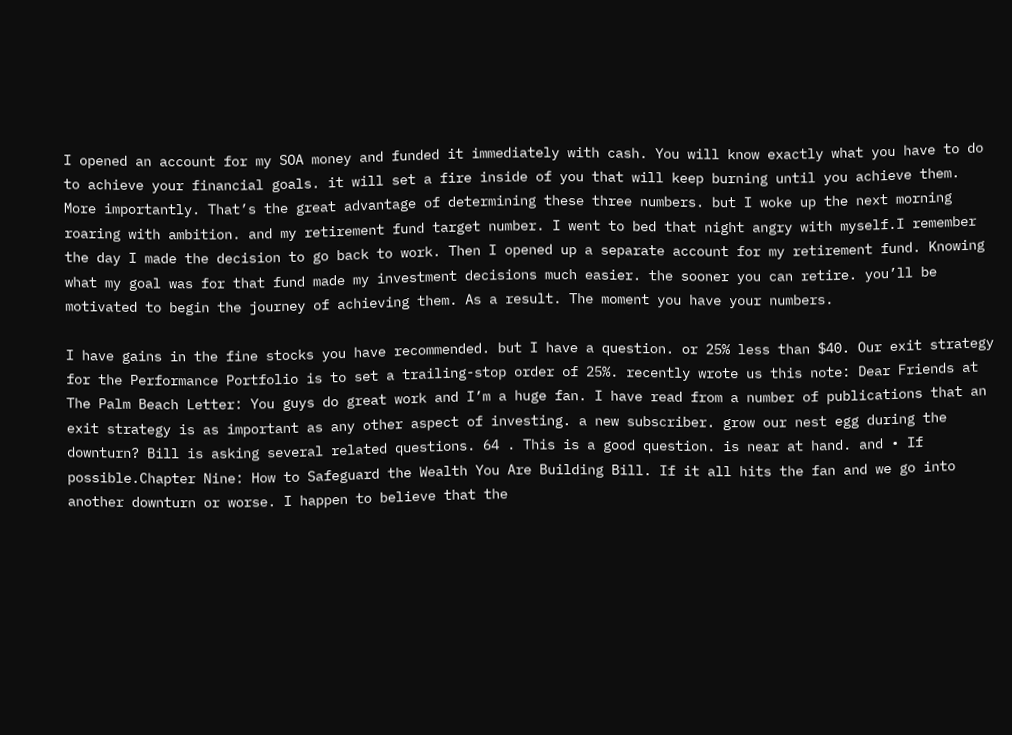I opened an account for my SOA money and funded it immediately with cash. You will know exactly what you have to do to achieve your financial goals. it will set a fire inside of you that will keep burning until you achieve them. More importantly. That’s the great advantage of determining these three numbers. but I woke up the next morning roaring with ambition. and my retirement fund target number. I went to bed that night angry with myself.I remember the day I made the decision to go back to work. Then I opened up a separate account for my retirement fund. Knowing what my goal was for that fund made my investment decisions much easier. the sooner you can retire. you’ll be motivated to begin the journey of achieving them. As a result. The moment you have your numbers.

I have gains in the fine stocks you have recommended. but I have a question. or 25% less than $40. Our exit strategy for the Performance Portfolio is to set a trailing-stop order of 25%. recently wrote us this note: Dear Friends at The Palm Beach Letter: You guys do great work and I’m a huge fan. I have read from a number of publications that an exit strategy is as important as any other aspect of investing. a new subscriber. grow our nest egg during the downturn? Bill is asking several related questions. 64 . This is a good question. is near at hand. and • If possible.Chapter Nine: How to Safeguard the Wealth You Are Building Bill. If it all hits the fan and we go into another downturn or worse. I happen to believe that the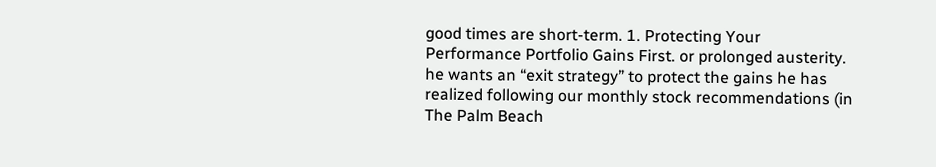good times are short-term. 1. Protecting Your Performance Portfolio Gains First. or prolonged austerity. he wants an “exit strategy” to protect the gains he has realized following our monthly stock recommendations (in The Palm Beach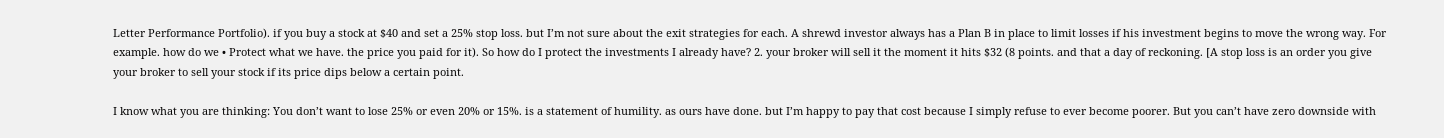Letter Performance Portfolio). if you buy a stock at $40 and set a 25% stop loss. but I’m not sure about the exit strategies for each. A shrewd investor always has a Plan B in place to limit losses if his investment begins to move the wrong way. For example. how do we • Protect what we have. the price you paid for it). So how do I protect the investments I already have? 2. your broker will sell it the moment it hits $32 (8 points. and that a day of reckoning. [A stop loss is an order you give your broker to sell your stock if its price dips below a certain point.

I know what you are thinking: You don’t want to lose 25% or even 20% or 15%. is a statement of humility. as ours have done. but I’m happy to pay that cost because I simply refuse to ever become poorer. But you can’t have zero downside with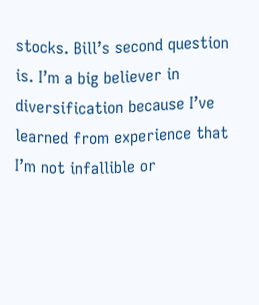stocks. Bill’s second question is. I’m a big believer in diversification because I’ve learned from experience that I’m not infallible or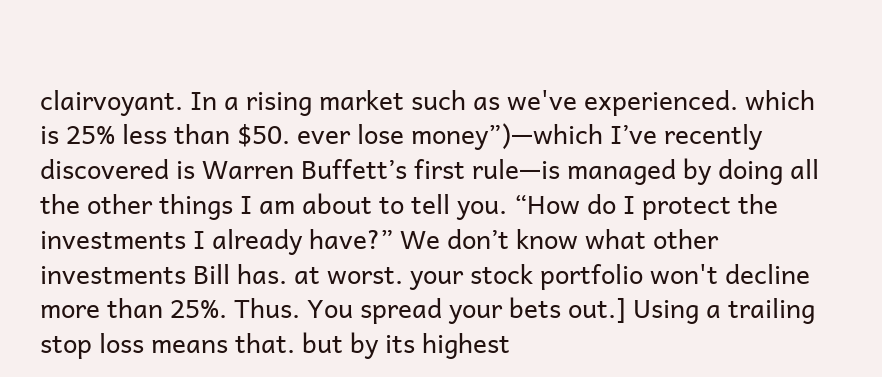clairvoyant. In a rising market such as we've experienced. which is 25% less than $50. ever lose money”)—which I’ve recently discovered is Warren Buffett’s first rule—is managed by doing all the other things I am about to tell you. “How do I protect the investments I already have?” We don’t know what other investments Bill has. at worst. your stock portfolio won't decline more than 25%. Thus. You spread your bets out.] Using a trailing stop loss means that. but by its highest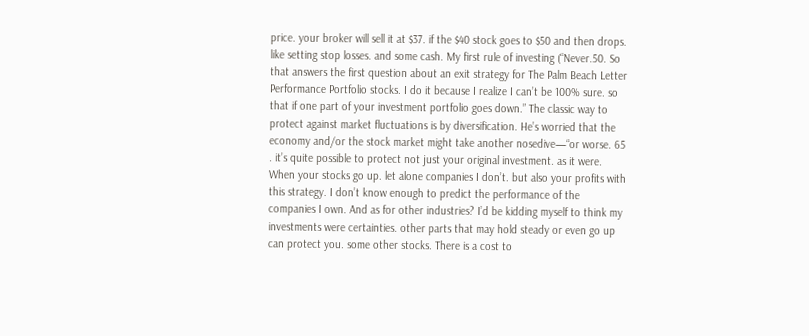price. your broker will sell it at $37. if the $40 stock goes to $50 and then drops. like setting stop losses. and some cash. My first rule of investing (“Never.50. So that answers the first question about an exit strategy for The Palm Beach Letter Performance Portfolio stocks. I do it because I realize I can’t be 100% sure. so that if one part of your investment portfolio goes down.” The classic way to protect against market fluctuations is by diversification. He’s worried that the economy and/or the stock market might take another nosedive—“or worse. 65 . it’s quite possible to protect not just your original investment. as it were. When your stocks go up. let alone companies I don’t. but also your profits with this strategy. I don’t know enough to predict the performance of the companies I own. And as for other industries? I’d be kidding myself to think my investments were certainties. other parts that may hold steady or even go up can protect you. some other stocks. There is a cost to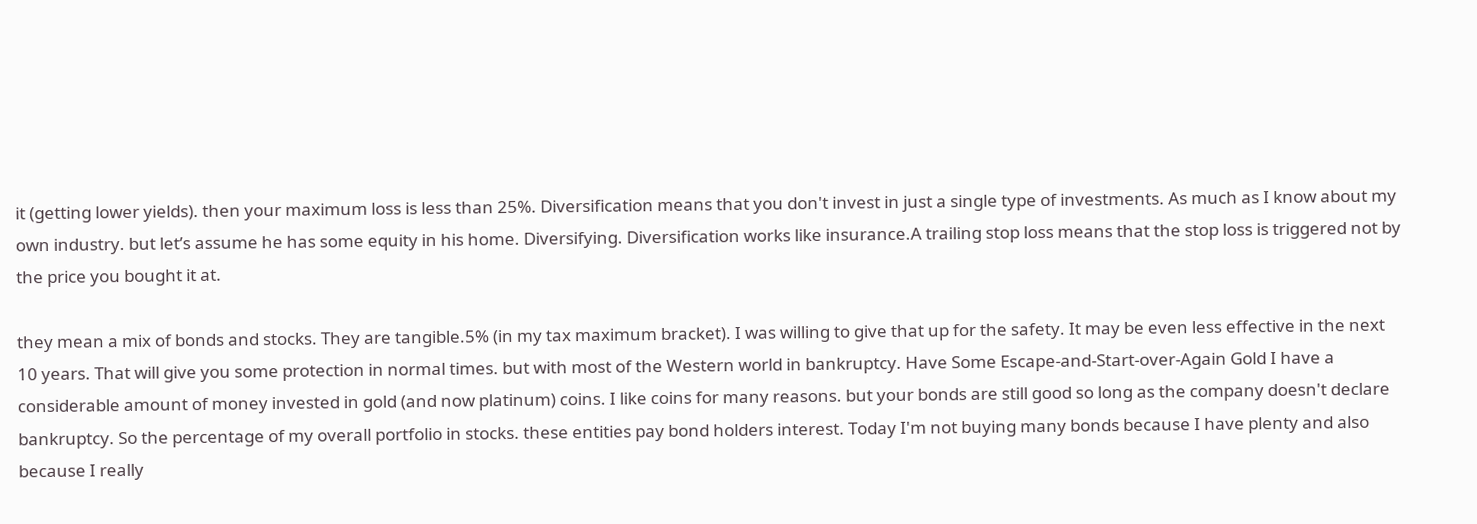it (getting lower yields). then your maximum loss is less than 25%. Diversification means that you don't invest in just a single type of investments. As much as I know about my own industry. but let’s assume he has some equity in his home. Diversifying. Diversification works like insurance.A trailing stop loss means that the stop loss is triggered not by the price you bought it at.

they mean a mix of bonds and stocks. They are tangible.5% (in my tax maximum bracket). I was willing to give that up for the safety. It may be even less effective in the next 10 years. That will give you some protection in normal times. but with most of the Western world in bankruptcy. Have Some Escape-and-Start-over-Again Gold I have a considerable amount of money invested in gold (and now platinum) coins. I like coins for many reasons. but your bonds are still good so long as the company doesn't declare bankruptcy. So the percentage of my overall portfolio in stocks. these entities pay bond holders interest. Today I'm not buying many bonds because I have plenty and also because I really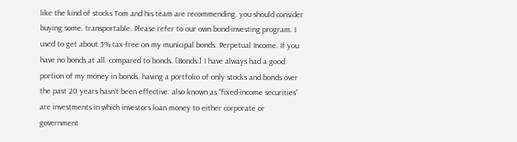like the kind of stocks Tom and his team are recommending. you should consider buying some. transportable. Please refer to our own bond-investing program. I used to get about 5% tax-free on my municipal bonds. Perpetual Income. If you have no bonds at all. compared to bonds. [Bonds.] I have always had a good portion of my money in bonds. having a portfolio of only stocks and bonds over the past 20 years hasn’t been effective. also known as “fixed-income securities” are investments in which investors loan money to either corporate or government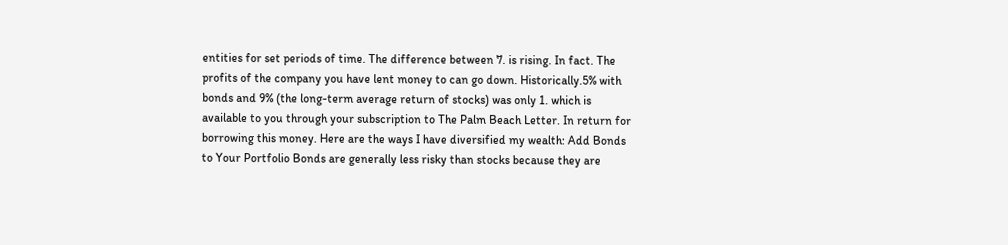entities for set periods of time. The difference between 7. is rising. In fact. The profits of the company you have lent money to can go down. Historically.5% with bonds and 9% (the long-term average return of stocks) was only 1. which is available to you through your subscription to The Palm Beach Letter. In return for borrowing this money. Here are the ways I have diversified my wealth: Add Bonds to Your Portfolio Bonds are generally less risky than stocks because they are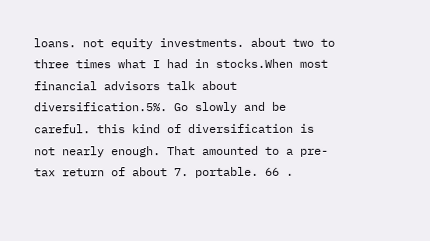loans. not equity investments. about two to three times what I had in stocks.When most financial advisors talk about diversification.5%. Go slowly and be careful. this kind of diversification is not nearly enough. That amounted to a pre-tax return of about 7. portable. 66 .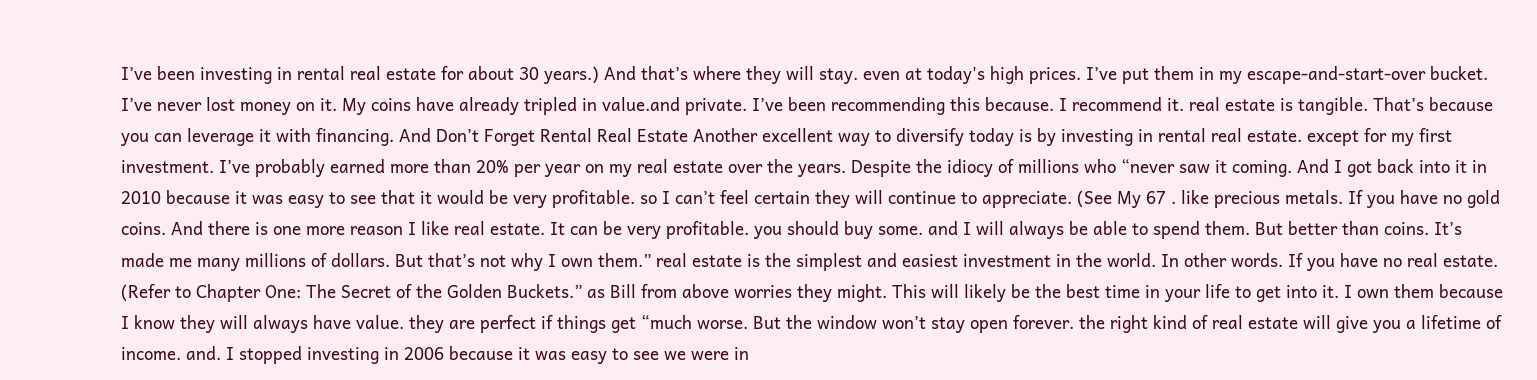I’ve been investing in rental real estate for about 30 years.) And that’s where they will stay. even at today's high prices. I’ve put them in my escape-and-start-over bucket. I’ve never lost money on it. My coins have already tripled in value.and private. I’ve been recommending this because. I recommend it. real estate is tangible. That’s because you can leverage it with financing. And Don’t Forget Rental Real Estate Another excellent way to diversify today is by investing in rental real estate. except for my first investment. I’ve probably earned more than 20% per year on my real estate over the years. Despite the idiocy of millions who “never saw it coming. And I got back into it in 2010 because it was easy to see that it would be very profitable. so I can’t feel certain they will continue to appreciate. (See My 67 . like precious metals. If you have no gold coins. And there is one more reason I like real estate. It can be very profitable. you should buy some. and I will always be able to spend them. But better than coins. It’s made me many millions of dollars. But that’s not why I own them.” real estate is the simplest and easiest investment in the world. In other words. If you have no real estate. (Refer to Chapter One: The Secret of the Golden Buckets.” as Bill from above worries they might. This will likely be the best time in your life to get into it. I own them because I know they will always have value. they are perfect if things get “much worse. But the window won’t stay open forever. the right kind of real estate will give you a lifetime of income. and. I stopped investing in 2006 because it was easy to see we were in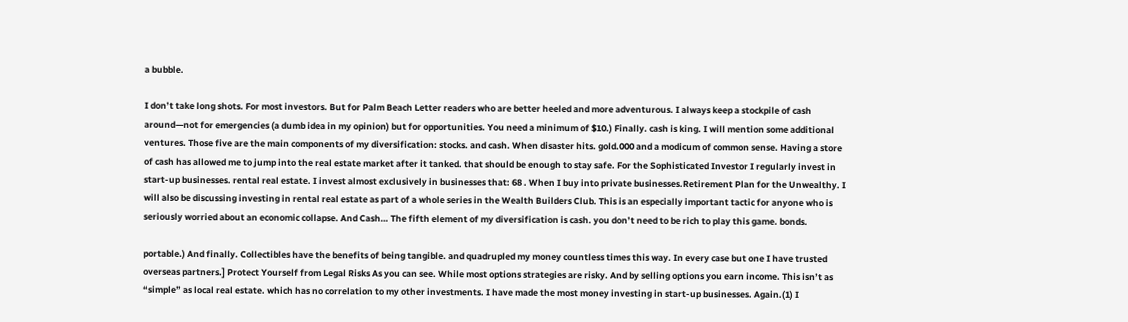a bubble.

I don’t take long shots. For most investors. But for Palm Beach Letter readers who are better heeled and more adventurous. I always keep a stockpile of cash around—not for emergencies (a dumb idea in my opinion) but for opportunities. You need a minimum of $10.) Finally. cash is king. I will mention some additional ventures. Those five are the main components of my diversification: stocks. and cash. When disaster hits. gold.000 and a modicum of common sense. Having a store of cash has allowed me to jump into the real estate market after it tanked. that should be enough to stay safe. For the Sophisticated Investor I regularly invest in start-up businesses. rental real estate. I invest almost exclusively in businesses that: 68 . When I buy into private businesses.Retirement Plan for the Unwealthy. I will also be discussing investing in rental real estate as part of a whole series in the Wealth Builders Club. This is an especially important tactic for anyone who is seriously worried about an economic collapse. And Cash… The fifth element of my diversification is cash. you don’t need to be rich to play this game. bonds.

portable.) And finally. Collectibles have the benefits of being tangible. and quadrupled my money countless times this way. In every case but one I have trusted overseas partners.] Protect Yourself from Legal Risks As you can see. While most options strategies are risky. And by selling options you earn income. This isn’t as “simple” as local real estate. which has no correlation to my other investments. I have made the most money investing in start-up businesses. Again.(1) I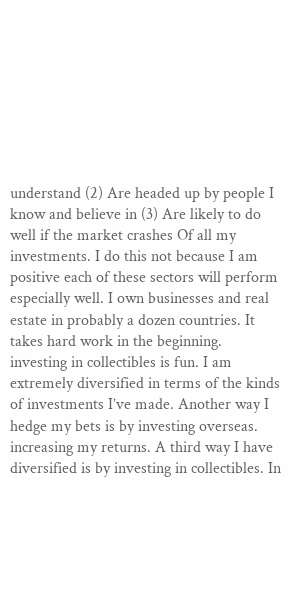understand (2) Are headed up by people I know and believe in (3) Are likely to do well if the market crashes Of all my investments. I do this not because I am positive each of these sectors will perform especially well. I own businesses and real estate in probably a dozen countries. It takes hard work in the beginning. investing in collectibles is fun. I am extremely diversified in terms of the kinds of investments I’ve made. Another way I hedge my bets is by investing overseas. increasing my returns. A third way I have diversified is by investing in collectibles. In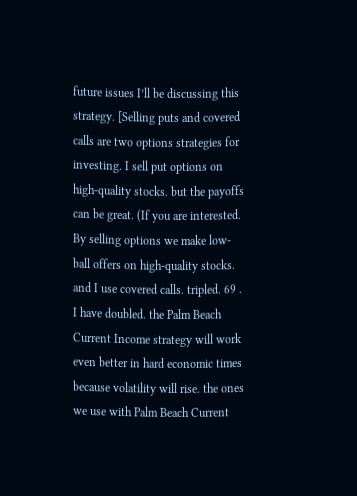future issues I’ll be discussing this strategy. [Selling puts and covered calls are two options strategies for investing. I sell put options on high-quality stocks. but the payoffs can be great. (If you are interested. By selling options we make low-ball offers on high-quality stocks. and I use covered calls. tripled. 69 . I have doubled. the Palm Beach Current Income strategy will work even better in hard economic times because volatility will rise. the ones we use with Palm Beach Current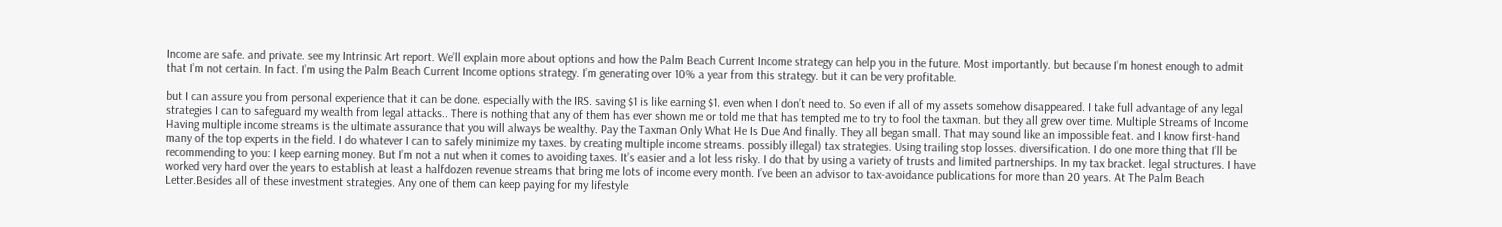Income are safe. and private. see my Intrinsic Art report. We’ll explain more about options and how the Palm Beach Current Income strategy can help you in the future. Most importantly. but because I’m honest enough to admit that I’m not certain. In fact. I’m using the Palm Beach Current Income options strategy. I’m generating over 10% a year from this strategy. but it can be very profitable.

but I can assure you from personal experience that it can be done. especially with the IRS. saving $1 is like earning $1. even when I don’t need to. So even if all of my assets somehow disappeared. I take full advantage of any legal strategies I can to safeguard my wealth from legal attacks.. There is nothing that any of them has ever shown me or told me that has tempted me to try to fool the taxman. but they all grew over time. Multiple Streams of Income Having multiple income streams is the ultimate assurance that you will always be wealthy. Pay the Taxman Only What He Is Due And finally. They all began small. That may sound like an impossible feat. and I know first-hand many of the top experts in the field. I do whatever I can to safely minimize my taxes. by creating multiple income streams. possibly illegal) tax strategies. Using trailing stop losses. diversification. I do one more thing that I’ll be recommending to you: I keep earning money. But I’m not a nut when it comes to avoiding taxes. It’s easier and a lot less risky. I do that by using a variety of trusts and limited partnerships. In my tax bracket. legal structures. I have worked very hard over the years to establish at least a halfdozen revenue streams that bring me lots of income every month. I’ve been an advisor to tax-avoidance publications for more than 20 years. At The Palm Beach Letter.Besides all of these investment strategies. Any one of them can keep paying for my lifestyle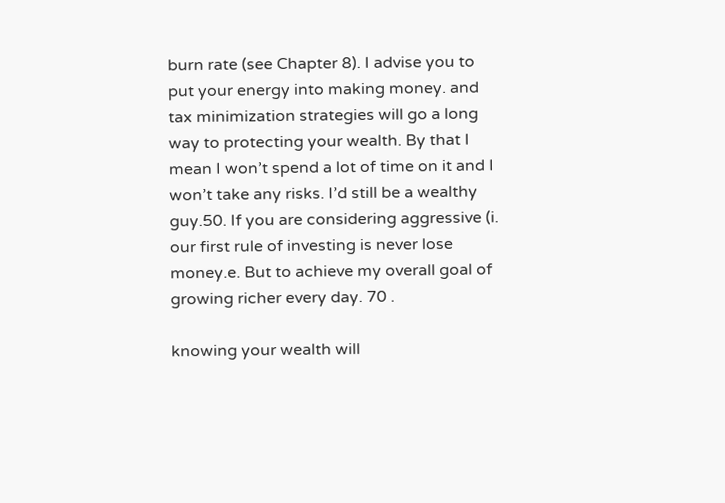burn rate (see Chapter 8). I advise you to put your energy into making money. and tax minimization strategies will go a long way to protecting your wealth. By that I mean I won’t spend a lot of time on it and I won’t take any risks. I’d still be a wealthy guy.50. If you are considering aggressive (i. our first rule of investing is never lose money.e. But to achieve my overall goal of growing richer every day. 70 .

knowing your wealth will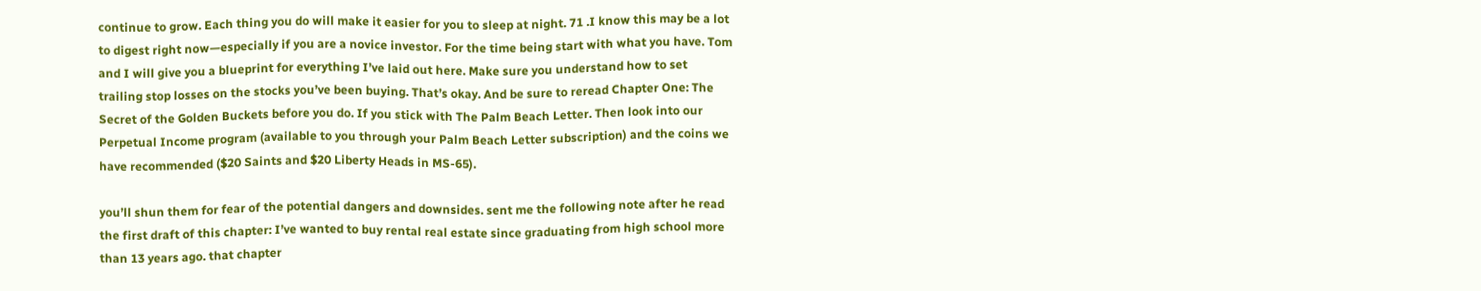continue to grow. Each thing you do will make it easier for you to sleep at night. 71 .I know this may be a lot to digest right now—especially if you are a novice investor. For the time being start with what you have. Tom and I will give you a blueprint for everything I’ve laid out here. Make sure you understand how to set trailing stop losses on the stocks you’ve been buying. That’s okay. And be sure to reread Chapter One: The Secret of the Golden Buckets before you do. If you stick with The Palm Beach Letter. Then look into our Perpetual Income program (available to you through your Palm Beach Letter subscription) and the coins we have recommended ($20 Saints and $20 Liberty Heads in MS-65).

you’ll shun them for fear of the potential dangers and downsides. sent me the following note after he read the first draft of this chapter: I’ve wanted to buy rental real estate since graduating from high school more than 13 years ago. that chapter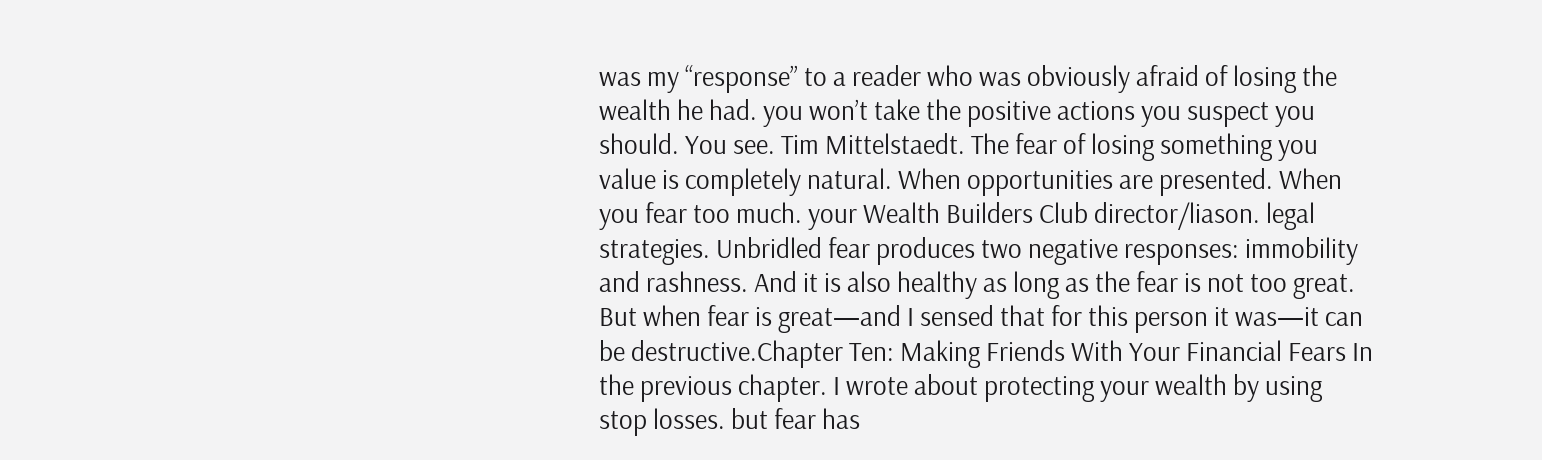was my “response” to a reader who was obviously afraid of losing the wealth he had. you won’t take the positive actions you suspect you should. You see. Tim Mittelstaedt. The fear of losing something you value is completely natural. When opportunities are presented. When you fear too much. your Wealth Builders Club director/liason. legal strategies. Unbridled fear produces two negative responses: immobility and rashness. And it is also healthy as long as the fear is not too great. But when fear is great—and I sensed that for this person it was—it can be destructive.Chapter Ten: Making Friends With Your Financial Fears In the previous chapter. I wrote about protecting your wealth by using stop losses. but fear has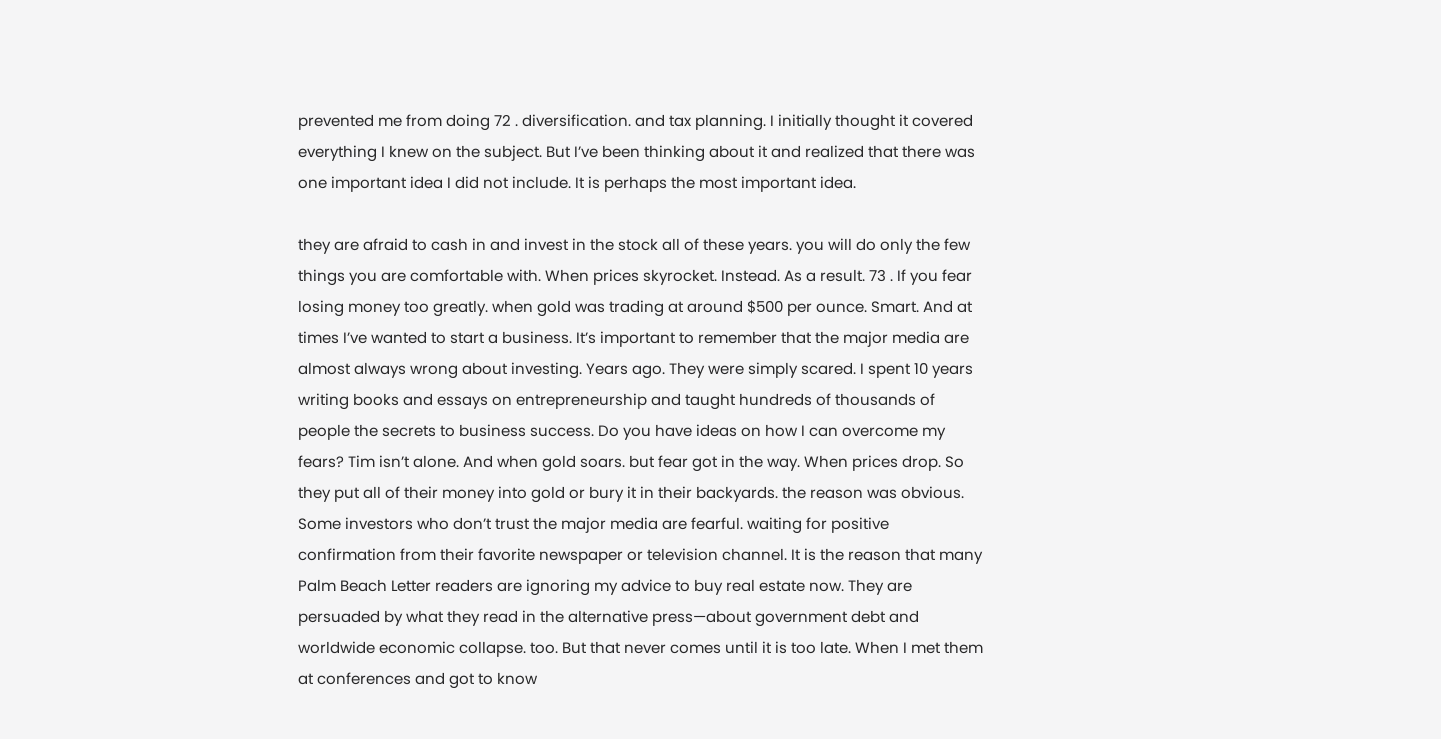prevented me from doing 72 . diversification. and tax planning. I initially thought it covered everything I knew on the subject. But I’ve been thinking about it and realized that there was one important idea I did not include. It is perhaps the most important idea.

they are afraid to cash in and invest in the stock all of these years. you will do only the few things you are comfortable with. When prices skyrocket. Instead. As a result. 73 . If you fear losing money too greatly. when gold was trading at around $500 per ounce. Smart. And at times I’ve wanted to start a business. It’s important to remember that the major media are almost always wrong about investing. Years ago. They were simply scared. I spent 10 years writing books and essays on entrepreneurship and taught hundreds of thousands of people the secrets to business success. Do you have ideas on how I can overcome my fears? Tim isn’t alone. And when gold soars. but fear got in the way. When prices drop. So they put all of their money into gold or bury it in their backyards. the reason was obvious. Some investors who don’t trust the major media are fearful. waiting for positive confirmation from their favorite newspaper or television channel. It is the reason that many Palm Beach Letter readers are ignoring my advice to buy real estate now. They are persuaded by what they read in the alternative press—about government debt and worldwide economic collapse. too. But that never comes until it is too late. When I met them at conferences and got to know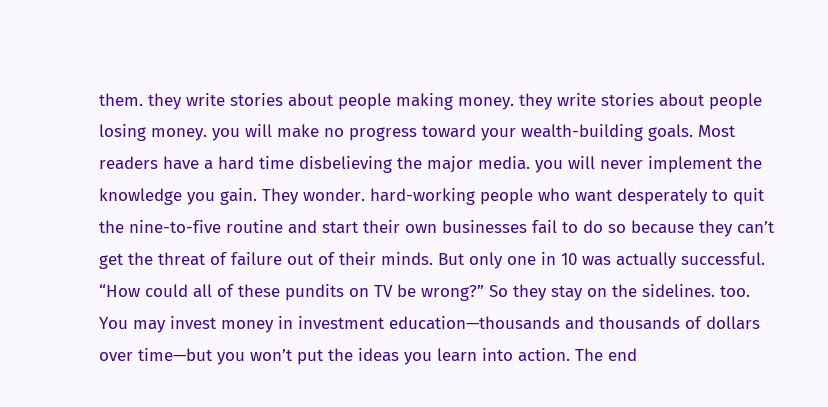them. they write stories about people making money. they write stories about people losing money. you will make no progress toward your wealth-building goals. Most readers have a hard time disbelieving the major media. you will never implement the knowledge you gain. They wonder. hard-working people who want desperately to quit the nine-to-five routine and start their own businesses fail to do so because they can’t get the threat of failure out of their minds. But only one in 10 was actually successful. “How could all of these pundits on TV be wrong?” So they stay on the sidelines. too. You may invest money in investment education—thousands and thousands of dollars over time—but you won’t put the ideas you learn into action. The end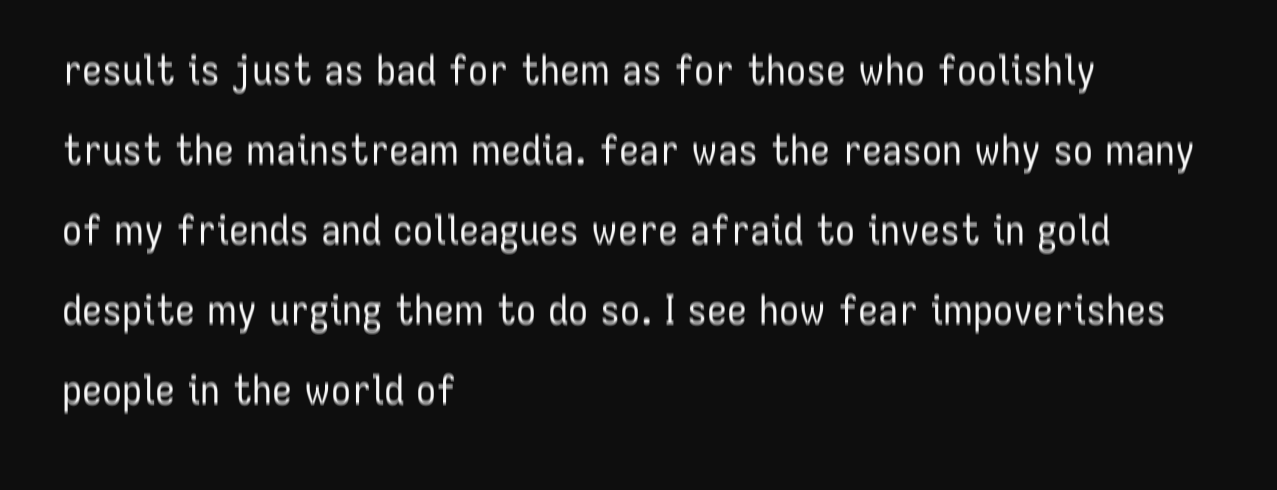result is just as bad for them as for those who foolishly trust the mainstream media. fear was the reason why so many of my friends and colleagues were afraid to invest in gold despite my urging them to do so. I see how fear impoverishes people in the world of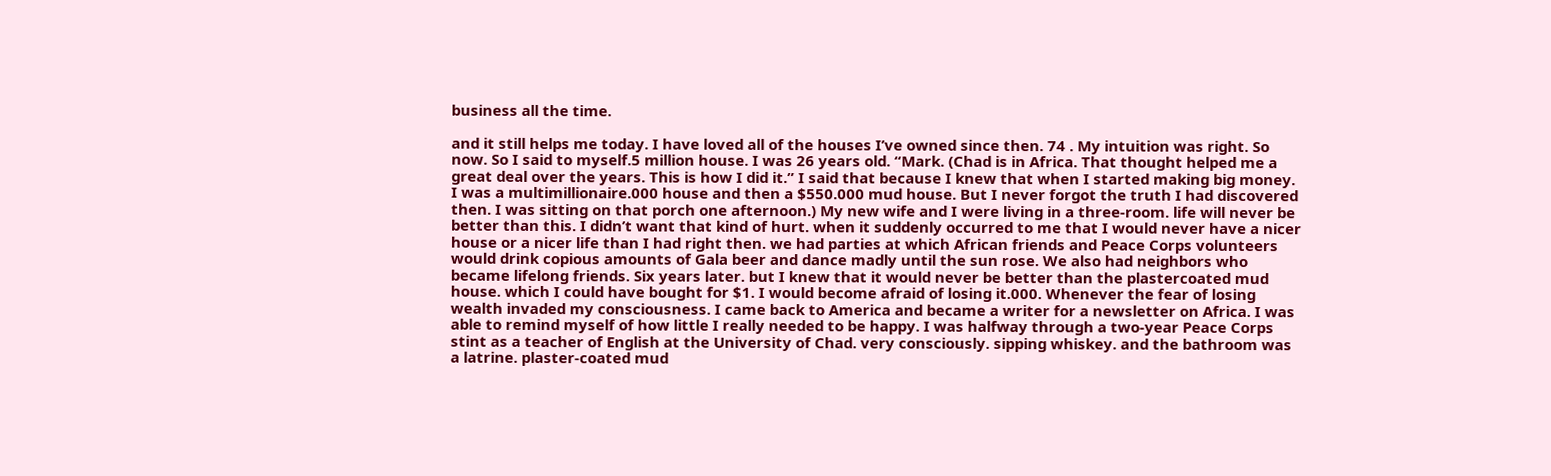business all the time.

and it still helps me today. I have loved all of the houses I’ve owned since then. 74 . My intuition was right. So now. So I said to myself.5 million house. I was 26 years old. “Mark. (Chad is in Africa. That thought helped me a great deal over the years. This is how I did it.” I said that because I knew that when I started making big money. I was a multimillionaire.000 house and then a $550.000 mud house. But I never forgot the truth I had discovered then. I was sitting on that porch one afternoon.) My new wife and I were living in a three-room. life will never be better than this. I didn’t want that kind of hurt. when it suddenly occurred to me that I would never have a nicer house or a nicer life than I had right then. we had parties at which African friends and Peace Corps volunteers would drink copious amounts of Gala beer and dance madly until the sun rose. We also had neighbors who became lifelong friends. Six years later. but I knew that it would never be better than the plastercoated mud house. which I could have bought for $1. I would become afraid of losing it.000. Whenever the fear of losing wealth invaded my consciousness. I came back to America and became a writer for a newsletter on Africa. I was able to remind myself of how little I really needed to be happy. I was halfway through a two-year Peace Corps stint as a teacher of English at the University of Chad. very consciously. sipping whiskey. and the bathroom was a latrine. plaster-coated mud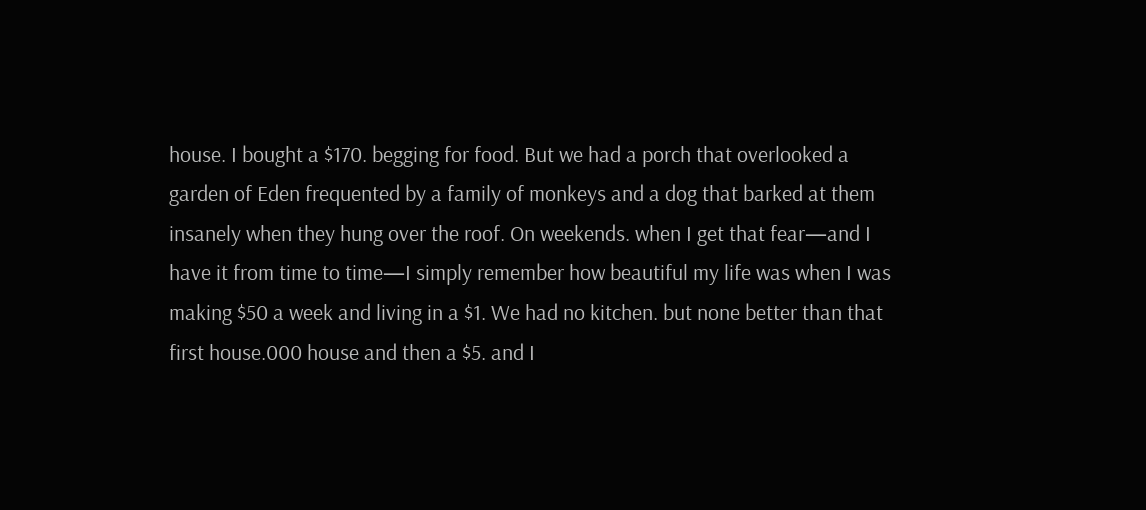house. I bought a $170. begging for food. But we had a porch that overlooked a garden of Eden frequented by a family of monkeys and a dog that barked at them insanely when they hung over the roof. On weekends. when I get that fear—and I have it from time to time—I simply remember how beautiful my life was when I was making $50 a week and living in a $1. We had no kitchen. but none better than that first house.000 house and then a $5. and I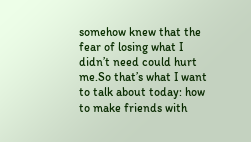somehow knew that the fear of losing what I didn’t need could hurt me.So that’s what I want to talk about today: how to make friends with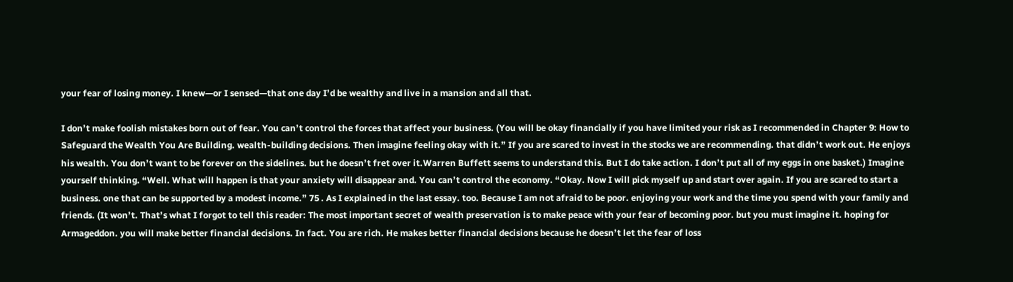your fear of losing money. I knew—or I sensed—that one day I’d be wealthy and live in a mansion and all that.

I don’t make foolish mistakes born out of fear. You can’t control the forces that affect your business. (You will be okay financially if you have limited your risk as I recommended in Chapter 9: How to Safeguard the Wealth You Are Building. wealth-building decisions. Then imagine feeling okay with it.” If you are scared to invest in the stocks we are recommending. that didn’t work out. He enjoys his wealth. You don’t want to be forever on the sidelines. but he doesn’t fret over it.Warren Buffett seems to understand this. But I do take action. I don’t put all of my eggs in one basket.) Imagine yourself thinking. “Well. What will happen is that your anxiety will disappear and. You can’t control the economy. “Okay. Now I will pick myself up and start over again. If you are scared to start a business. one that can be supported by a modest income.” 75 . As I explained in the last essay. too. Because I am not afraid to be poor. enjoying your work and the time you spend with your family and friends. (It won’t. That’s what I forgot to tell this reader: The most important secret of wealth preservation is to make peace with your fear of becoming poor. but you must imagine it. hoping for Armageddon. you will make better financial decisions. In fact. You are rich. He makes better financial decisions because he doesn’t let the fear of loss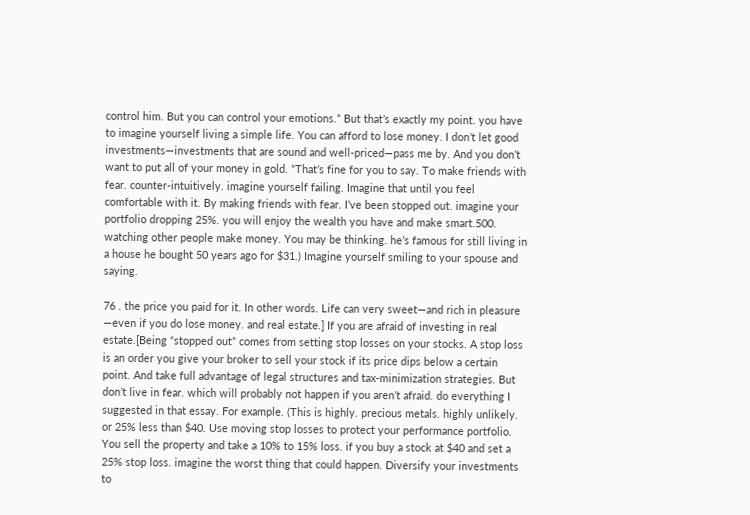control him. But you can control your emotions.” But that’s exactly my point. you have to imagine yourself living a simple life. You can afford to lose money. I don’t let good investments—investments that are sound and well-priced—pass me by. And you don’t want to put all of your money in gold. “That’s fine for you to say. To make friends with fear. counter-intuitively. imagine yourself failing. Imagine that until you feel comfortable with it. By making friends with fear. I’ve been stopped out. imagine your portfolio dropping 25%. you will enjoy the wealth you have and make smart.500. watching other people make money. You may be thinking. he’s famous for still living in a house he bought 50 years ago for $31.) Imagine yourself smiling to your spouse and saying.

76 . the price you paid for it. In other words. Life can very sweet—and rich in pleasure —even if you do lose money. and real estate.] If you are afraid of investing in real estate.[Being “stopped out” comes from setting stop losses on your stocks. A stop loss is an order you give your broker to sell your stock if its price dips below a certain point. And take full advantage of legal structures and tax-minimization strategies. But don’t live in fear. which will probably not happen if you aren’t afraid. do everything I suggested in that essay. For example. (This is highly. precious metals. highly unlikely. or 25% less than $40. Use moving stop losses to protect your performance portfolio. You sell the property and take a 10% to 15% loss. if you buy a stock at $40 and set a 25% stop loss. imagine the worst thing that could happen. Diversify your investments to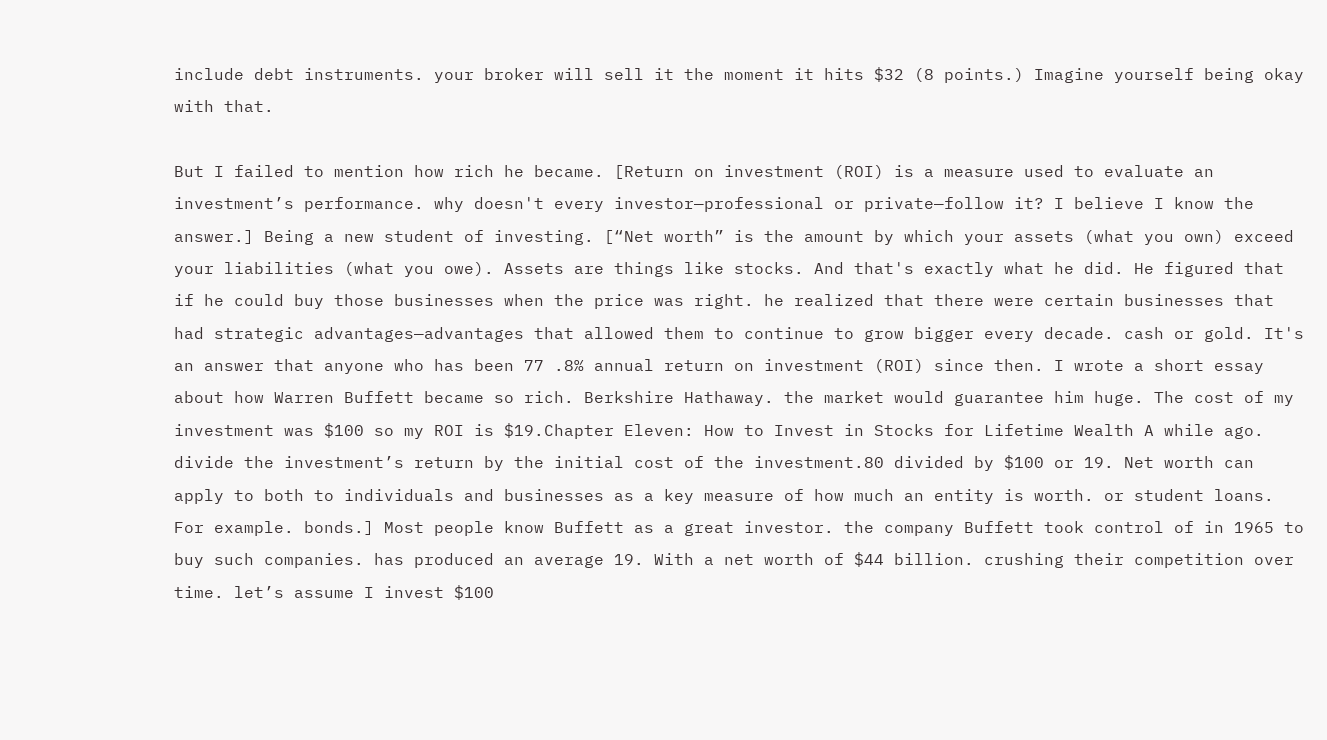include debt instruments. your broker will sell it the moment it hits $32 (8 points.) Imagine yourself being okay with that.

But I failed to mention how rich he became. [Return on investment (ROI) is a measure used to evaluate an investment’s performance. why doesn't every investor—professional or private—follow it? I believe I know the answer.] Being a new student of investing. [“Net worth” is the amount by which your assets (what you own) exceed your liabilities (what you owe). Assets are things like stocks. And that's exactly what he did. He figured that if he could buy those businesses when the price was right. he realized that there were certain businesses that had strategic advantages—advantages that allowed them to continue to grow bigger every decade. cash or gold. It's an answer that anyone who has been 77 .8% annual return on investment (ROI) since then. I wrote a short essay about how Warren Buffett became so rich. Berkshire Hathaway. the market would guarantee him huge. The cost of my investment was $100 so my ROI is $19.Chapter Eleven: How to Invest in Stocks for Lifetime Wealth A while ago. divide the investment’s return by the initial cost of the investment.80 divided by $100 or 19. Net worth can apply to both to individuals and businesses as a key measure of how much an entity is worth. or student loans. For example. bonds.] Most people know Buffett as a great investor. the company Buffett took control of in 1965 to buy such companies. has produced an average 19. With a net worth of $44 billion. crushing their competition over time. let’s assume I invest $100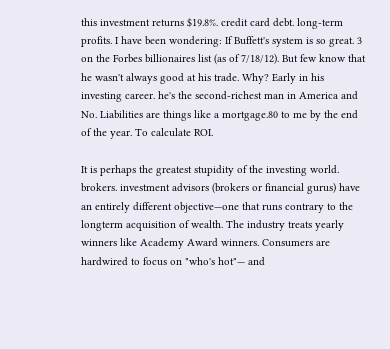this investment returns $19.8%. credit card debt. long-term profits. I have been wondering: If Buffett's system is so great. 3 on the Forbes billionaires list (as of 7/18/12). But few know that he wasn't always good at his trade. Why? Early in his investing career. he's the second-richest man in America and No. Liabilities are things like a mortgage.80 to me by the end of the year. To calculate ROI.

It is perhaps the greatest stupidity of the investing world. brokers. investment advisors (brokers or financial gurus) have an entirely different objective—one that runs contrary to the longterm acquisition of wealth. The industry treats yearly winners like Academy Award winners. Consumers are hardwired to focus on "who's hot"— and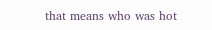that means who was hot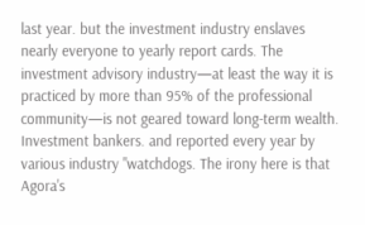last year. but the investment industry enslaves nearly everyone to yearly report cards. The investment advisory industry—at least the way it is practiced by more than 95% of the professional community—is not geared toward long-term wealth. Investment bankers. and reported every year by various industry "watchdogs. The irony here is that Agora's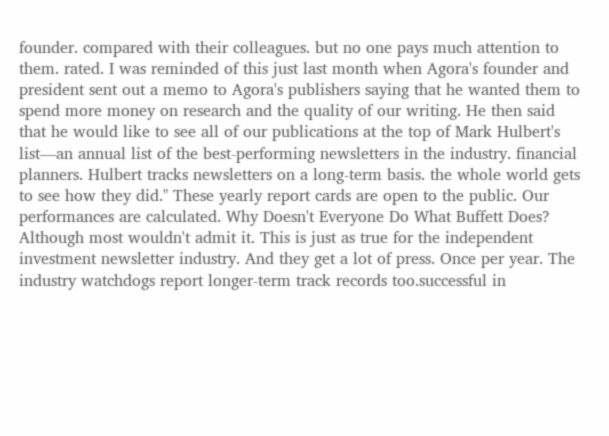founder. compared with their colleagues. but no one pays much attention to them. rated. I was reminded of this just last month when Agora's founder and president sent out a memo to Agora's publishers saying that he wanted them to spend more money on research and the quality of our writing. He then said that he would like to see all of our publications at the top of Mark Hulbert's list—an annual list of the best-performing newsletters in the industry. financial planners. Hulbert tracks newsletters on a long-term basis. the whole world gets to see how they did." These yearly report cards are open to the public. Our performances are calculated. Why Doesn't Everyone Do What Buffett Does? Although most wouldn't admit it. This is just as true for the independent investment newsletter industry. And they get a lot of press. Once per year. The industry watchdogs report longer-term track records too.successful in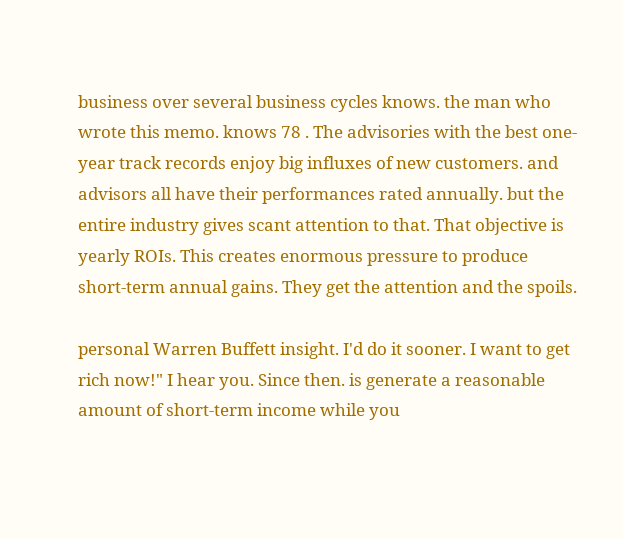business over several business cycles knows. the man who wrote this memo. knows 78 . The advisories with the best one-year track records enjoy big influxes of new customers. and advisors all have their performances rated annually. but the entire industry gives scant attention to that. That objective is yearly ROIs. This creates enormous pressure to produce short-term annual gains. They get the attention and the spoils.

personal Warren Buffett insight. I'd do it sooner. I want to get rich now!" I hear you. Since then. is generate a reasonable amount of short-term income while you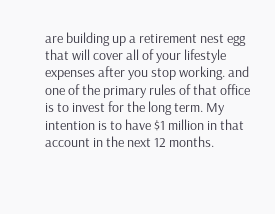are building up a retirement nest egg that will cover all of your lifestyle expenses after you stop working. and one of the primary rules of that office is to invest for the long term. My intention is to have $1 million in that account in the next 12 months.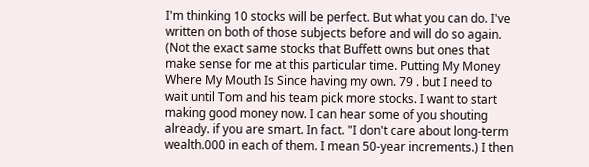I'm thinking 10 stocks will be perfect. But what you can do. I've written on both of those subjects before and will do so again. (Not the exact same stocks that Buffett owns but ones that make sense for me at this particular time. Putting My Money Where My Mouth Is Since having my own. 79 . but I need to wait until Tom and his team pick more stocks. I want to start making good money now. I can hear some of you shouting already. if you are smart. In fact. "I don't care about long-term wealth.000 in each of them. I mean 50-year increments.) I then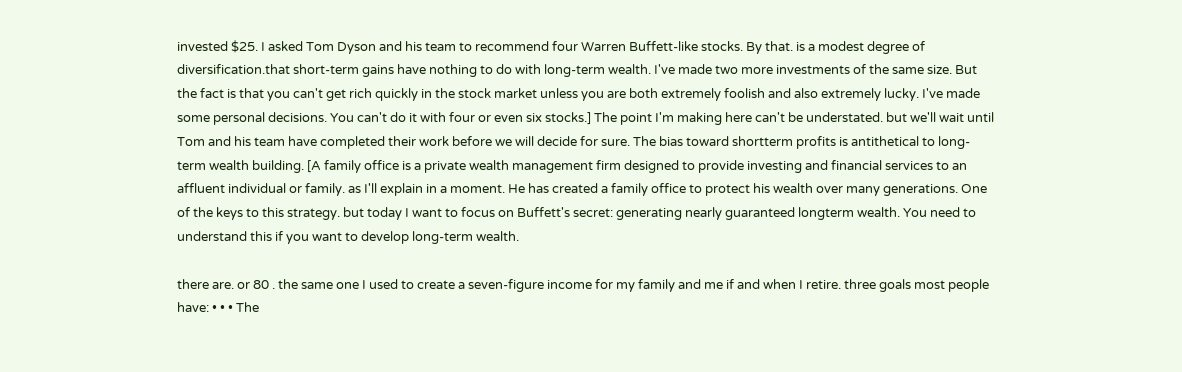invested $25. I asked Tom Dyson and his team to recommend four Warren Buffett-like stocks. By that. is a modest degree of diversification.that short-term gains have nothing to do with long-term wealth. I've made two more investments of the same size. But the fact is that you can't get rich quickly in the stock market unless you are both extremely foolish and also extremely lucky. I've made some personal decisions. You can't do it with four or even six stocks.] The point I'm making here can't be understated. but we'll wait until Tom and his team have completed their work before we will decide for sure. The bias toward shortterm profits is antithetical to long-term wealth building. [A family office is a private wealth management firm designed to provide investing and financial services to an affluent individual or family. as I'll explain in a moment. He has created a family office to protect his wealth over many generations. One of the keys to this strategy. but today I want to focus on Buffett's secret: generating nearly guaranteed longterm wealth. You need to understand this if you want to develop long-term wealth.

there are. or 80 . the same one I used to create a seven-figure income for my family and me if and when I retire. three goals most people have: • • • The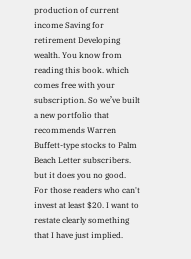production of current income Saving for retirement Developing wealth. You know from reading this book. which comes free with your subscription. So we’ve built a new portfolio that recommends Warren Buffett-type stocks to Palm Beach Letter subscribers. but it does you no good. For those readers who can't invest at least $20. I want to restate clearly something that I have just implied.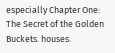especially Chapter One: The Secret of the Golden Buckets. houses.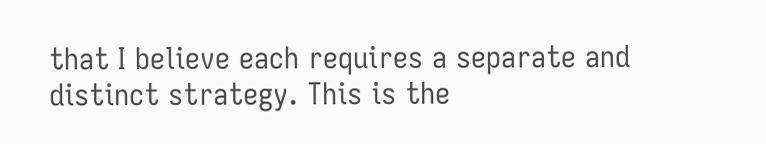that I believe each requires a separate and distinct strategy. This is the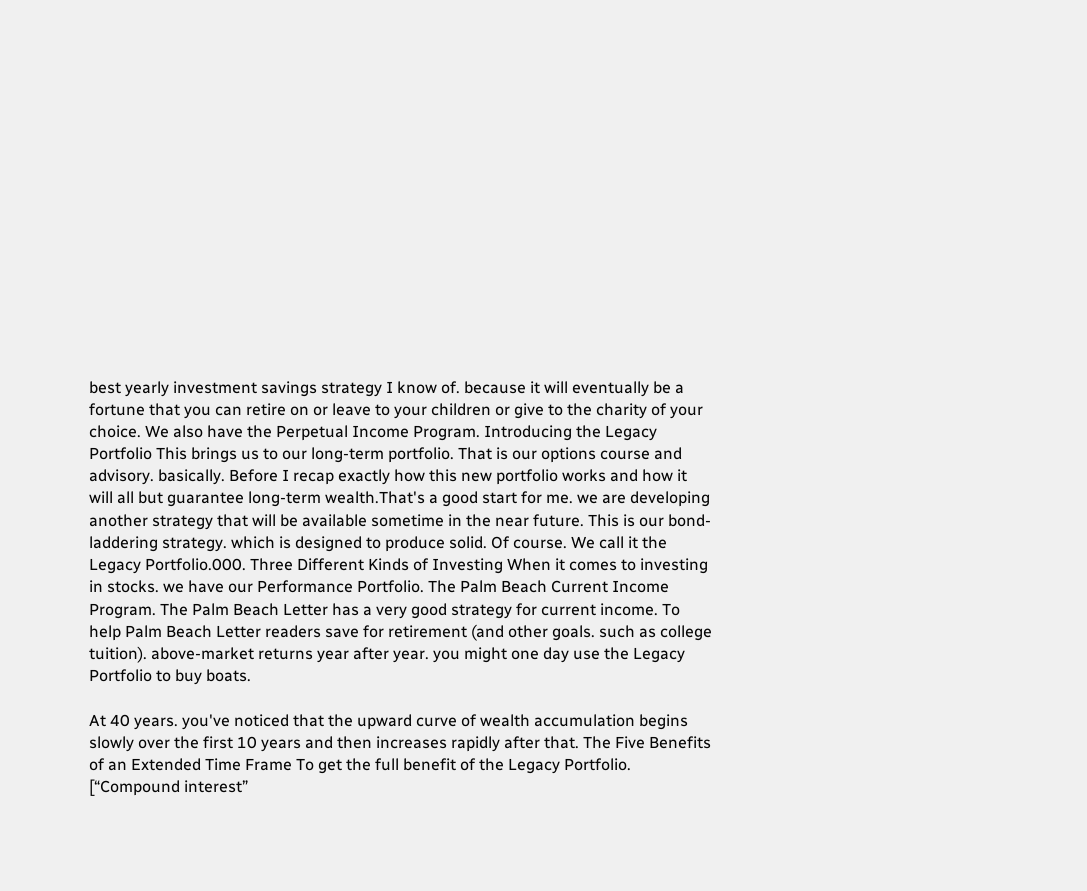best yearly investment savings strategy I know of. because it will eventually be a fortune that you can retire on or leave to your children or give to the charity of your choice. We also have the Perpetual Income Program. Introducing the Legacy Portfolio This brings us to our long-term portfolio. That is our options course and advisory. basically. Before I recap exactly how this new portfolio works and how it will all but guarantee long-term wealth.That's a good start for me. we are developing another strategy that will be available sometime in the near future. This is our bond-laddering strategy. which is designed to produce solid. Of course. We call it the Legacy Portfolio.000. Three Different Kinds of Investing When it comes to investing in stocks. we have our Performance Portfolio. The Palm Beach Current Income Program. The Palm Beach Letter has a very good strategy for current income. To help Palm Beach Letter readers save for retirement (and other goals. such as college tuition). above-market returns year after year. you might one day use the Legacy Portfolio to buy boats.

At 40 years. you've noticed that the upward curve of wealth accumulation begins slowly over the first 10 years and then increases rapidly after that. The Five Benefits of an Extended Time Frame To get the full benefit of the Legacy Portfolio. [“Compound interest”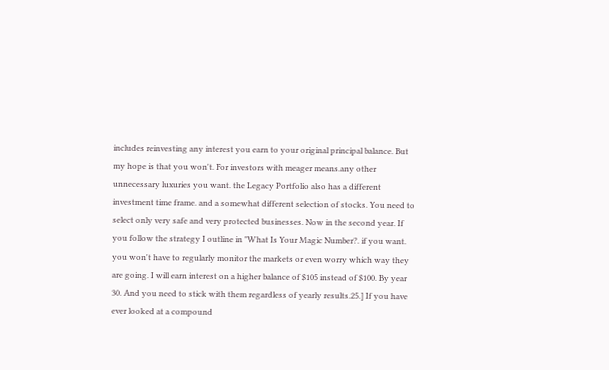includes reinvesting any interest you earn to your original principal balance. But my hope is that you won't. For investors with meager means.any other unnecessary luxuries you want. the Legacy Portfolio also has a different investment time frame. and a somewhat different selection of stocks. You need to select only very safe and very protected businesses. Now in the second year. If you follow the strategy I outline in "What Is Your Magic Number?. if you want. you won't have to regularly monitor the markets or even worry which way they are going. I will earn interest on a higher balance of $105 instead of $100. By year 30. And you need to stick with them regardless of yearly results.25.] If you have ever looked at a compound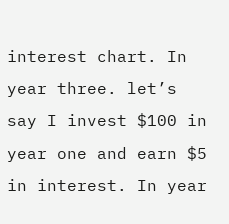interest chart. In year three. let’s say I invest $100 in year one and earn $5 in interest. In year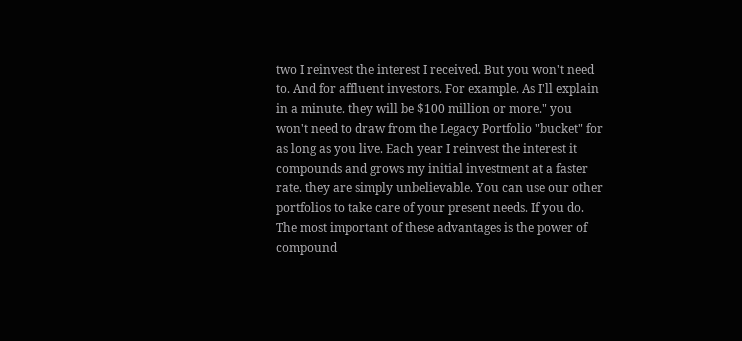two I reinvest the interest I received. But you won't need to. And for affluent investors. For example. As I'll explain in a minute. they will be $100 million or more." you won't need to draw from the Legacy Portfolio "bucket" for as long as you live. Each year I reinvest the interest it compounds and grows my initial investment at a faster rate. they are simply unbelievable. You can use our other portfolios to take care of your present needs. If you do. The most important of these advantages is the power of compound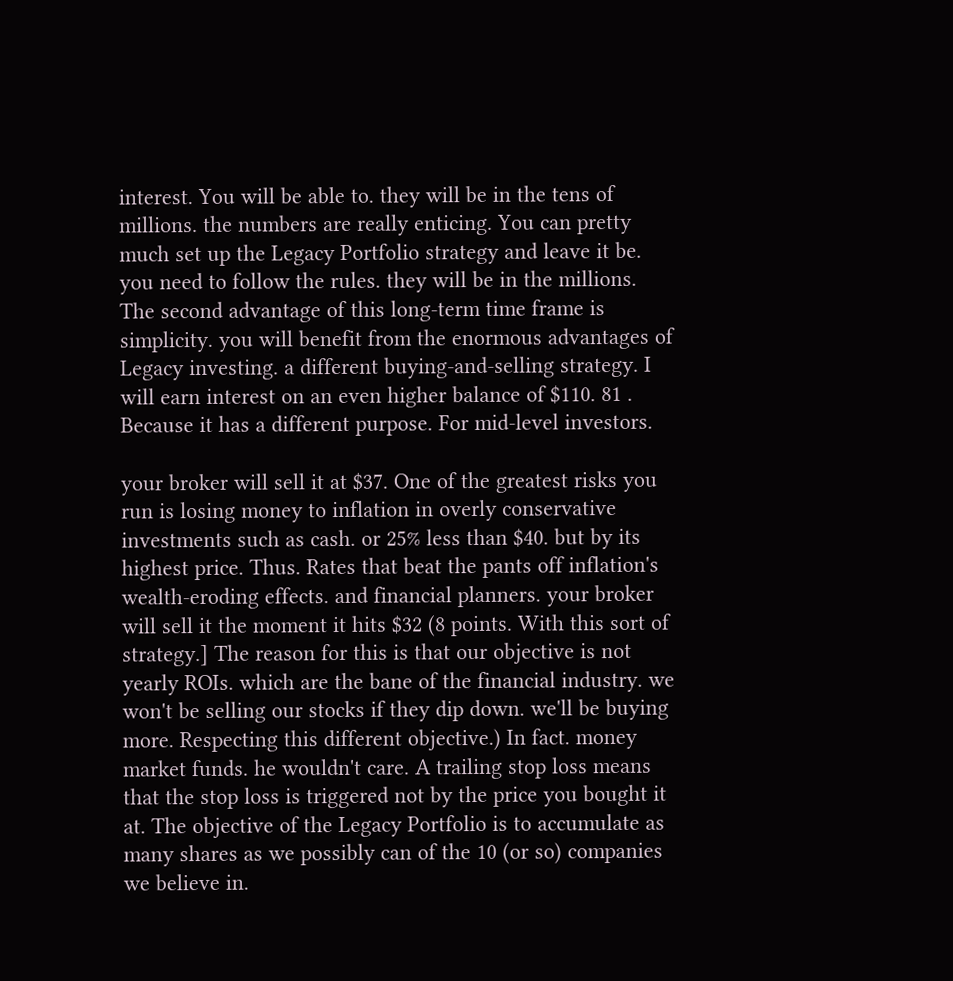interest. You will be able to. they will be in the tens of millions. the numbers are really enticing. You can pretty much set up the Legacy Portfolio strategy and leave it be. you need to follow the rules. they will be in the millions. The second advantage of this long-term time frame is simplicity. you will benefit from the enormous advantages of Legacy investing. a different buying-and-selling strategy. I will earn interest on an even higher balance of $110. 81 . Because it has a different purpose. For mid-level investors.

your broker will sell it at $37. One of the greatest risks you run is losing money to inflation in overly conservative investments such as cash. or 25% less than $40. but by its highest price. Thus. Rates that beat the pants off inflation's wealth-eroding effects. and financial planners. your broker will sell it the moment it hits $32 (8 points. With this sort of strategy.] The reason for this is that our objective is not yearly ROIs. which are the bane of the financial industry. we won't be selling our stocks if they dip down. we'll be buying more. Respecting this different objective.) In fact. money market funds. he wouldn't care. A trailing stop loss means that the stop loss is triggered not by the price you bought it at. The objective of the Legacy Portfolio is to accumulate as many shares as we possibly can of the 10 (or so) companies we believe in.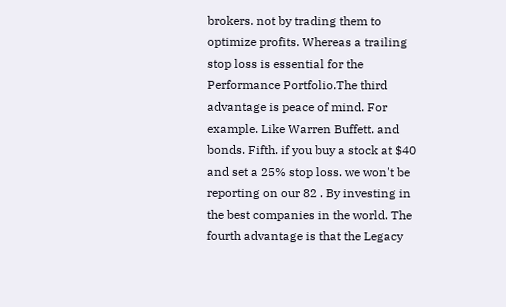brokers. not by trading them to optimize profits. Whereas a trailing stop loss is essential for the Performance Portfolio.The third advantage is peace of mind. For example. Like Warren Buffett. and bonds. Fifth. if you buy a stock at $40 and set a 25% stop loss. we won't be reporting on our 82 . By investing in the best companies in the world. The fourth advantage is that the Legacy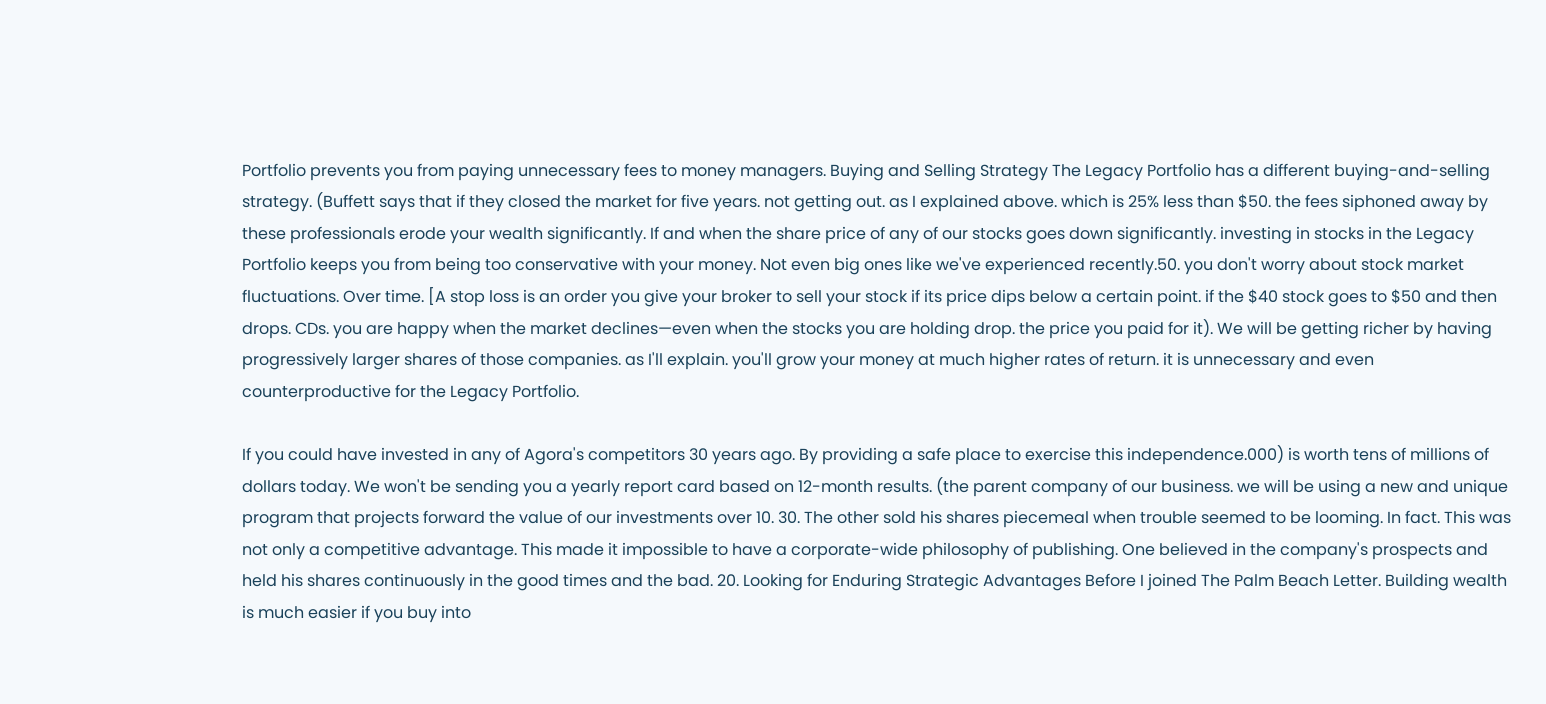Portfolio prevents you from paying unnecessary fees to money managers. Buying and Selling Strategy The Legacy Portfolio has a different buying-and-selling strategy. (Buffett says that if they closed the market for five years. not getting out. as I explained above. which is 25% less than $50. the fees siphoned away by these professionals erode your wealth significantly. If and when the share price of any of our stocks goes down significantly. investing in stocks in the Legacy Portfolio keeps you from being too conservative with your money. Not even big ones like we've experienced recently.50. you don't worry about stock market fluctuations. Over time. [A stop loss is an order you give your broker to sell your stock if its price dips below a certain point. if the $40 stock goes to $50 and then drops. CDs. you are happy when the market declines—even when the stocks you are holding drop. the price you paid for it). We will be getting richer by having progressively larger shares of those companies. as I'll explain. you'll grow your money at much higher rates of return. it is unnecessary and even counterproductive for the Legacy Portfolio.

If you could have invested in any of Agora's competitors 30 years ago. By providing a safe place to exercise this independence.000) is worth tens of millions of dollars today. We won't be sending you a yearly report card based on 12-month results. (the parent company of our business. we will be using a new and unique program that projects forward the value of our investments over 10. 30. The other sold his shares piecemeal when trouble seemed to be looming. In fact. This was not only a competitive advantage. This made it impossible to have a corporate-wide philosophy of publishing. One believed in the company's prospects and held his shares continuously in the good times and the bad. 20. Looking for Enduring Strategic Advantages Before I joined The Palm Beach Letter. Building wealth is much easier if you buy into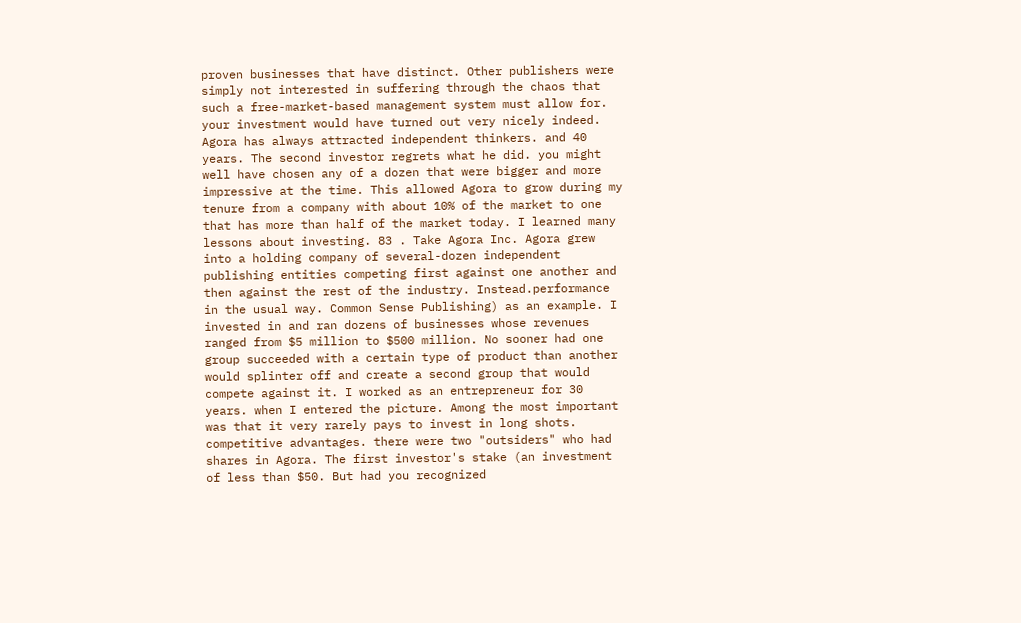proven businesses that have distinct. Other publishers were simply not interested in suffering through the chaos that such a free-market-based management system must allow for. your investment would have turned out very nicely indeed. Agora has always attracted independent thinkers. and 40 years. The second investor regrets what he did. you might well have chosen any of a dozen that were bigger and more impressive at the time. This allowed Agora to grow during my tenure from a company with about 10% of the market to one that has more than half of the market today. I learned many lessons about investing. 83 . Take Agora Inc. Agora grew into a holding company of several-dozen independent publishing entities competing first against one another and then against the rest of the industry. Instead.performance in the usual way. Common Sense Publishing) as an example. I invested in and ran dozens of businesses whose revenues ranged from $5 million to $500 million. No sooner had one group succeeded with a certain type of product than another would splinter off and create a second group that would compete against it. I worked as an entrepreneur for 30 years. when I entered the picture. Among the most important was that it very rarely pays to invest in long shots. competitive advantages. there were two "outsiders" who had shares in Agora. The first investor's stake (an investment of less than $50. But had you recognized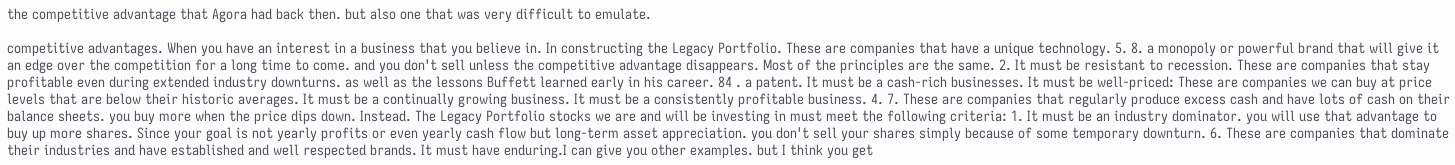the competitive advantage that Agora had back then. but also one that was very difficult to emulate.

competitive advantages. When you have an interest in a business that you believe in. In constructing the Legacy Portfolio. These are companies that have a unique technology. 5. 8. a monopoly or powerful brand that will give it an edge over the competition for a long time to come. and you don't sell unless the competitive advantage disappears. Most of the principles are the same. 2. It must be resistant to recession. These are companies that stay profitable even during extended industry downturns. as well as the lessons Buffett learned early in his career. 84 . a patent. It must be a cash-rich businesses. It must be well-priced: These are companies we can buy at price levels that are below their historic averages. It must be a continually growing business. It must be a consistently profitable business. 4. 7. These are companies that regularly produce excess cash and have lots of cash on their balance sheets. you buy more when the price dips down. Instead. The Legacy Portfolio stocks we are and will be investing in must meet the following criteria: 1. It must be an industry dominator. you will use that advantage to buy up more shares. Since your goal is not yearly profits or even yearly cash flow but long-term asset appreciation. you don't sell your shares simply because of some temporary downturn. 6. These are companies that dominate their industries and have established and well respected brands. It must have enduring.I can give you other examples. but I think you get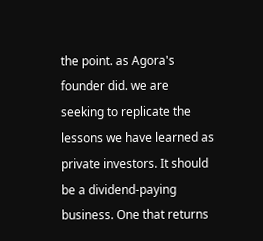the point. as Agora's founder did. we are seeking to replicate the lessons we have learned as private investors. It should be a dividend-paying business. One that returns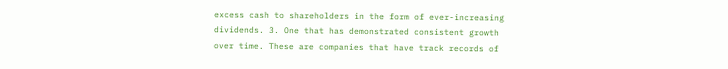excess cash to shareholders in the form of ever-increasing dividends. 3. One that has demonstrated consistent growth over time. These are companies that have track records of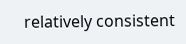relatively consistent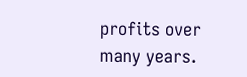profits over many years.